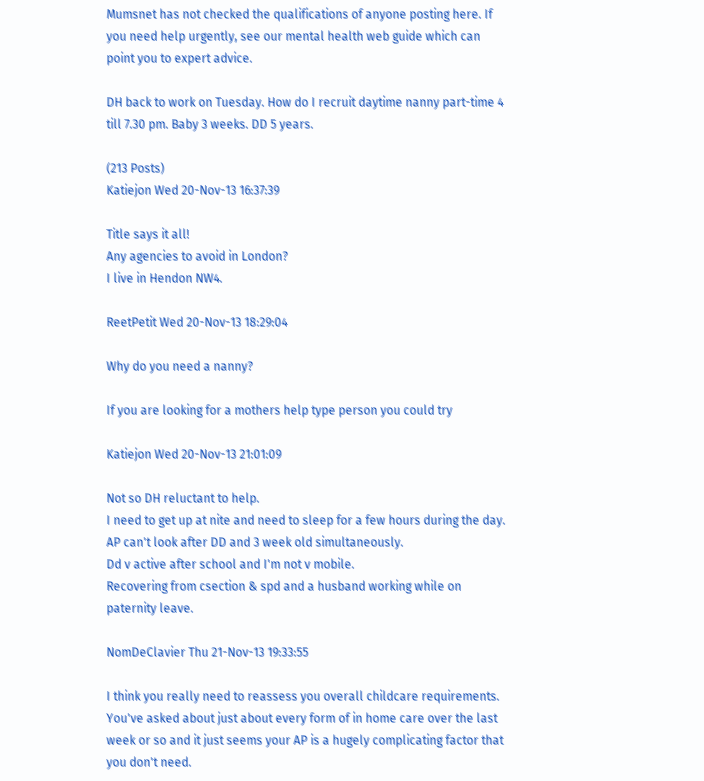Mumsnet has not checked the qualifications of anyone posting here. If you need help urgently, see our mental health web guide which can point you to expert advice.

DH back to work on Tuesday. How do I recruit daytime nanny part-time 4 till 7.30 pm. Baby 3 weeks. DD 5 years.

(213 Posts)
Katiejon Wed 20-Nov-13 16:37:39

Title says it all!
Any agencies to avoid in London?
I live in Hendon NW4.

ReetPetit Wed 20-Nov-13 18:29:04

Why do you need a nanny?

If you are looking for a mothers help type person you could try

Katiejon Wed 20-Nov-13 21:01:09

Not so DH reluctant to help.
I need to get up at nite and need to sleep for a few hours during the day.
AP can't look after DD and 3 week old simultaneously.
Dd v active after school and I'm not v mobile.
Recovering from csection & spd and a husband working while on paternity leave.

NomDeClavier Thu 21-Nov-13 19:33:55

I think you really need to reassess you overall childcare requirements. You've asked about just about every form of in home care over the last week or so and it just seems your AP is a hugely complicating factor that you don't need.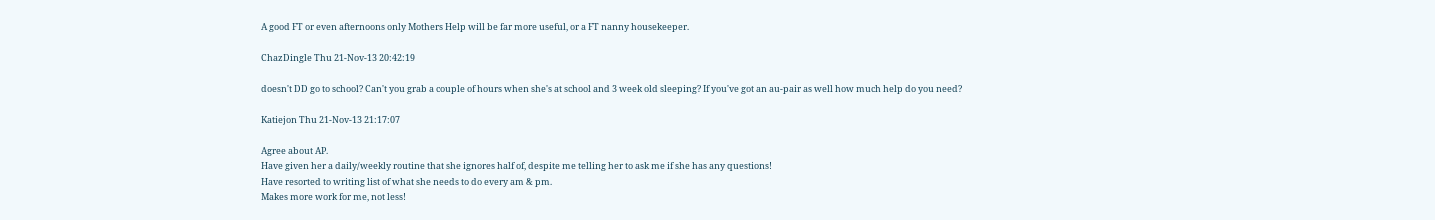A good FT or even afternoons only Mothers Help will be far more useful, or a FT nanny housekeeper.

ChazDingle Thu 21-Nov-13 20:42:19

doesn't DD go to school? Can't you grab a couple of hours when she's at school and 3 week old sleeping? If you've got an au-pair as well how much help do you need?

Katiejon Thu 21-Nov-13 21:17:07

Agree about AP.
Have given her a daily/weekly routine that she ignores half of, despite me telling her to ask me if she has any questions!
Have resorted to writing list of what she needs to do every am & pm.
Makes more work for me, not less!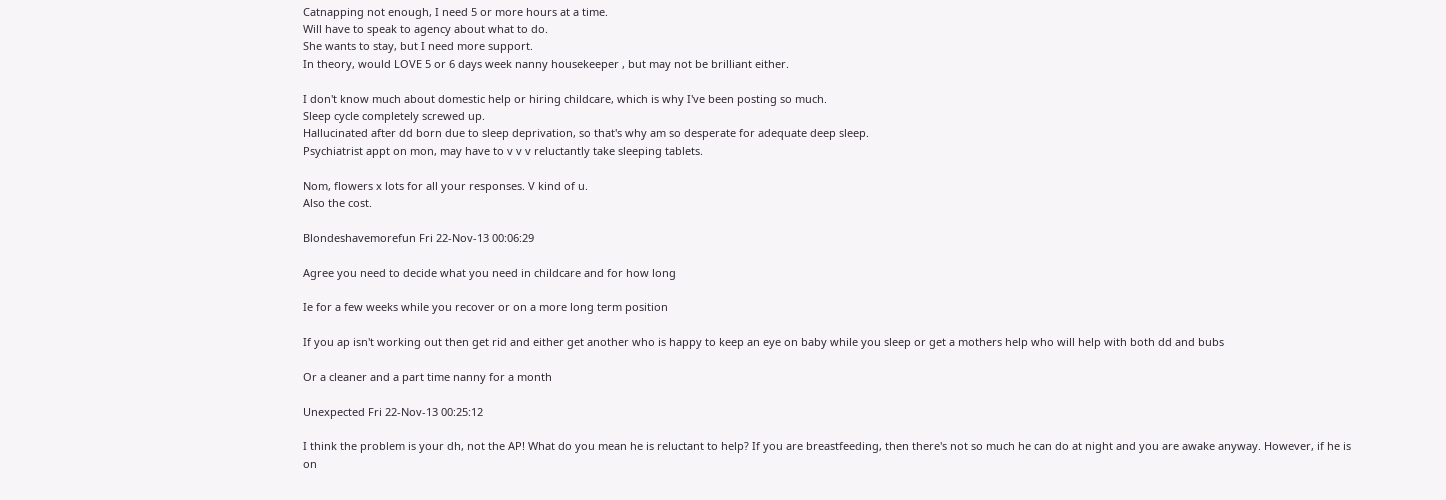Catnapping not enough, I need 5 or more hours at a time.
Will have to speak to agency about what to do.
She wants to stay, but I need more support.
In theory, would LOVE 5 or 6 days week nanny housekeeper , but may not be brilliant either.

I don't know much about domestic help or hiring childcare, which is why I've been posting so much.
Sleep cycle completely screwed up.
Hallucinated after dd born due to sleep deprivation, so that's why am so desperate for adequate deep sleep.
Psychiatrist appt on mon, may have to v v v reluctantly take sleeping tablets.

Nom, flowers x lots for all your responses. V kind of u.
Also the cost.

Blondeshavemorefun Fri 22-Nov-13 00:06:29

Agree you need to decide what you need in childcare and for how long

Ie for a few weeks while you recover or on a more long term position

If you ap isn't working out then get rid and either get another who is happy to keep an eye on baby while you sleep or get a mothers help who will help with both dd and bubs

Or a cleaner and a part time nanny for a month

Unexpected Fri 22-Nov-13 00:25:12

I think the problem is your dh, not the AP! What do you mean he is reluctant to help? If you are breastfeeding, then there's not so much he can do at night and you are awake anyway. However, if he is on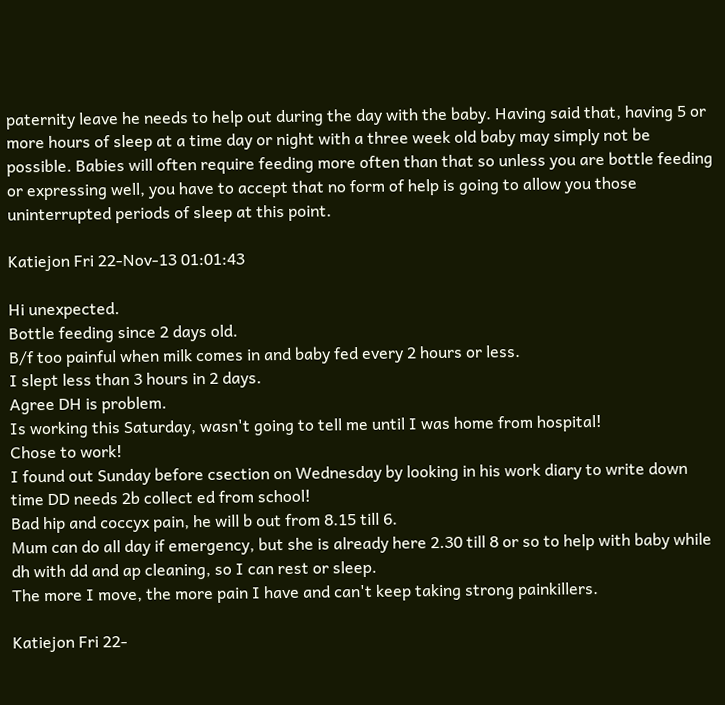paternity leave he needs to help out during the day with the baby. Having said that, having 5 or more hours of sleep at a time day or night with a three week old baby may simply not be possible. Babies will often require feeding more often than that so unless you are bottle feeding or expressing well, you have to accept that no form of help is going to allow you those uninterrupted periods of sleep at this point.

Katiejon Fri 22-Nov-13 01:01:43

Hi unexpected.
Bottle feeding since 2 days old.
B/f too painful when milk comes in and baby fed every 2 hours or less.
I slept less than 3 hours in 2 days.
Agree DH is problem.
Is working this Saturday, wasn't going to tell me until I was home from hospital!
Chose to work!
I found out Sunday before csection on Wednesday by looking in his work diary to write down time DD needs 2b collect ed from school!
Bad hip and coccyx pain, he will b out from 8.15 till 6.
Mum can do all day if emergency, but she is already here 2.30 till 8 or so to help with baby while dh with dd and ap cleaning, so I can rest or sleep.
The more I move, the more pain I have and can't keep taking strong painkillers.

Katiejon Fri 22-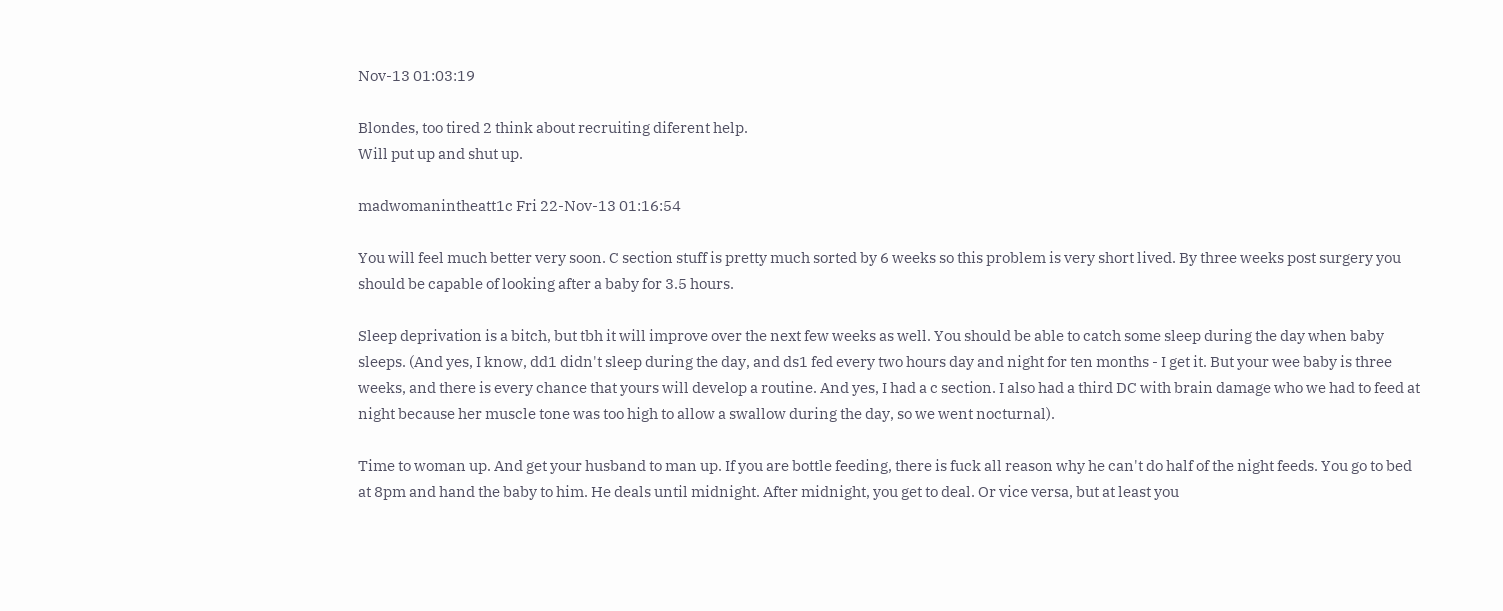Nov-13 01:03:19

Blondes, too tired 2 think about recruiting diferent help.
Will put up and shut up.

madwomanintheatt1c Fri 22-Nov-13 01:16:54

You will feel much better very soon. C section stuff is pretty much sorted by 6 weeks so this problem is very short lived. By three weeks post surgery you should be capable of looking after a baby for 3.5 hours.

Sleep deprivation is a bitch, but tbh it will improve over the next few weeks as well. You should be able to catch some sleep during the day when baby sleeps. (And yes, I know, dd1 didn't sleep during the day, and ds1 fed every two hours day and night for ten months - I get it. But your wee baby is three weeks, and there is every chance that yours will develop a routine. And yes, I had a c section. I also had a third DC with brain damage who we had to feed at night because her muscle tone was too high to allow a swallow during the day, so we went nocturnal).

Time to woman up. And get your husband to man up. If you are bottle feeding, there is fuck all reason why he can't do half of the night feeds. You go to bed at 8pm and hand the baby to him. He deals until midnight. After midnight, you get to deal. Or vice versa, but at least you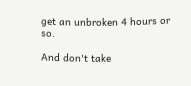get an unbroken 4 hours or so.

And don't take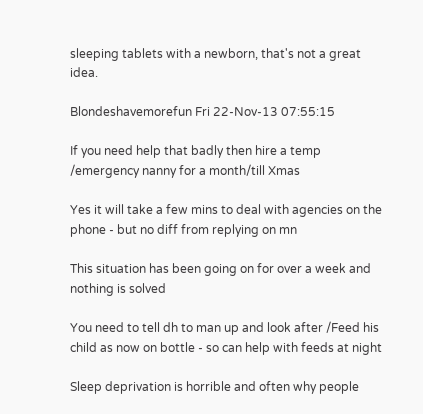sleeping tablets with a newborn, that's not a great idea.

Blondeshavemorefun Fri 22-Nov-13 07:55:15

If you need help that badly then hire a temp /emergency nanny for a month/till Xmas

Yes it will take a few mins to deal with agencies on the phone - but no diff from replying on mn

This situation has been going on for over a week and nothing is solved

You need to tell dh to man up and look after /Feed his child as now on bottle - so can help with feeds at night

Sleep deprivation is horrible and often why people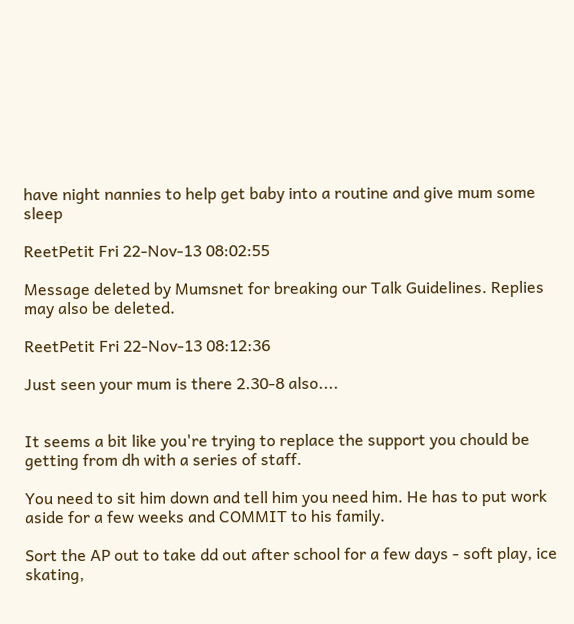have night nannies to help get baby into a routine and give mum some sleep

ReetPetit Fri 22-Nov-13 08:02:55

Message deleted by Mumsnet for breaking our Talk Guidelines. Replies may also be deleted.

ReetPetit Fri 22-Nov-13 08:12:36

Just seen your mum is there 2.30-8 also....


It seems a bit like you're trying to replace the support you chould be getting from dh with a series of staff.

You need to sit him down and tell him you need him. He has to put work aside for a few weeks and COMMIT to his family.

Sort the AP out to take dd out after school for a few days - soft play, ice skating,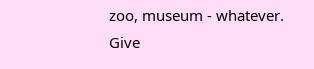zoo, museum - whatever. Give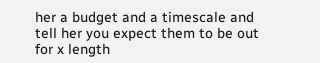her a budget and a timescale and tell her you expect them to be out for x length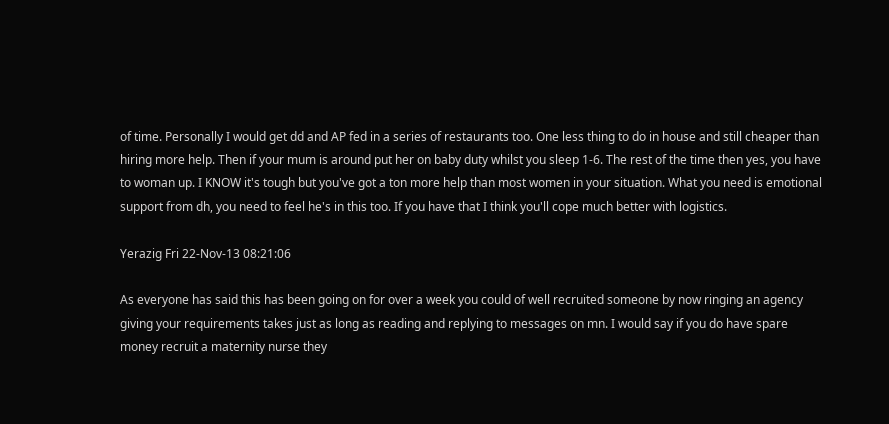of time. Personally I would get dd and AP fed in a series of restaurants too. One less thing to do in house and still cheaper than hiring more help. Then if your mum is around put her on baby duty whilst you sleep 1-6. The rest of the time then yes, you have to woman up. I KNOW it's tough but you've got a ton more help than most women in your situation. What you need is emotional support from dh, you need to feel he's in this too. If you have that I think you'll cope much better with logistics.

Yerazig Fri 22-Nov-13 08:21:06

As everyone has said this has been going on for over a week you could of well recruited someone by now ringing an agency giving your requirements takes just as long as reading and replying to messages on mn. I would say if you do have spare money recruit a maternity nurse they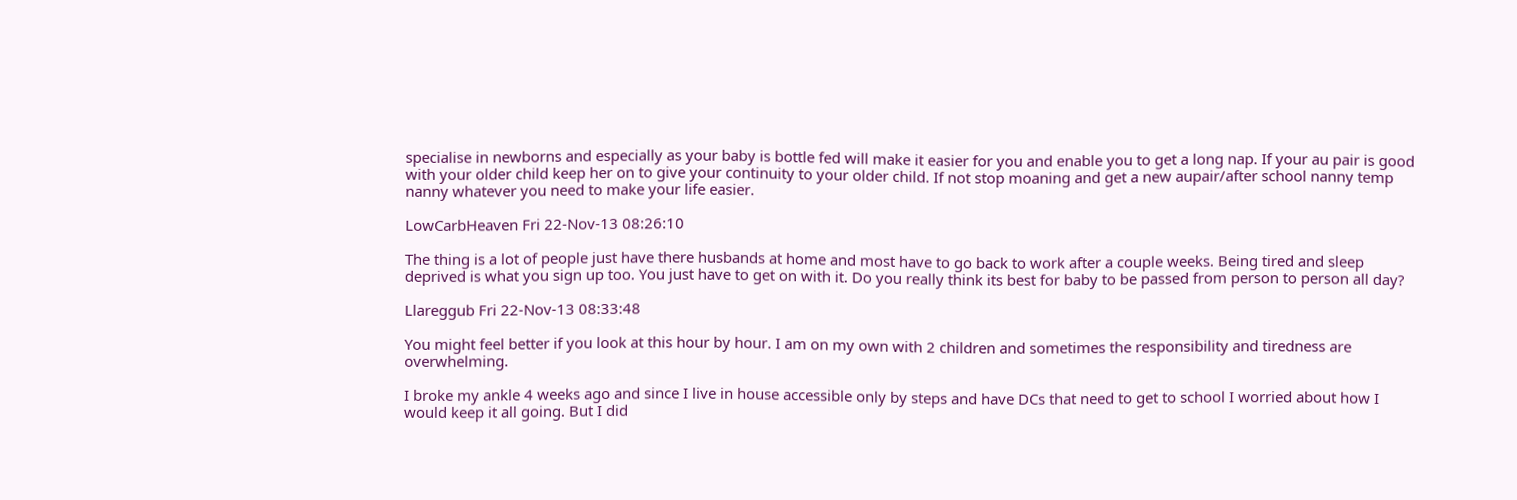specialise in newborns and especially as your baby is bottle fed will make it easier for you and enable you to get a long nap. If your au pair is good with your older child keep her on to give your continuity to your older child. If not stop moaning and get a new aupair/after school nanny temp nanny whatever you need to make your life easier.

LowCarbHeaven Fri 22-Nov-13 08:26:10

The thing is a lot of people just have there husbands at home and most have to go back to work after a couple weeks. Being tired and sleep deprived is what you sign up too. You just have to get on with it. Do you really think its best for baby to be passed from person to person all day?

Llareggub Fri 22-Nov-13 08:33:48

You might feel better if you look at this hour by hour. I am on my own with 2 children and sometimes the responsibility and tiredness are overwhelming.

I broke my ankle 4 weeks ago and since I live in house accessible only by steps and have DCs that need to get to school I worried about how I would keep it all going. But I did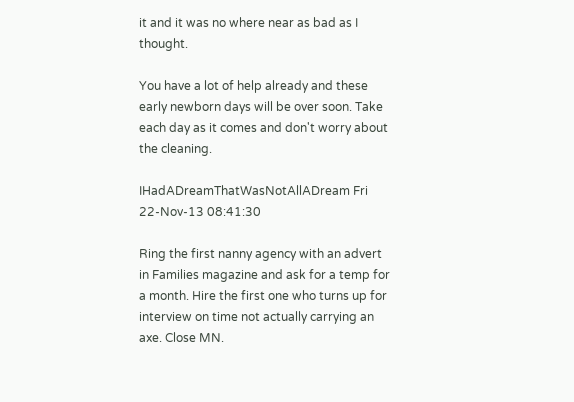it and it was no where near as bad as I thought.

You have a lot of help already and these early newborn days will be over soon. Take each day as it comes and don't worry about the cleaning.

IHadADreamThatWasNotAllADream Fri 22-Nov-13 08:41:30

Ring the first nanny agency with an advert in Families magazine and ask for a temp for a month. Hire the first one who turns up for interview on time not actually carrying an axe. Close MN.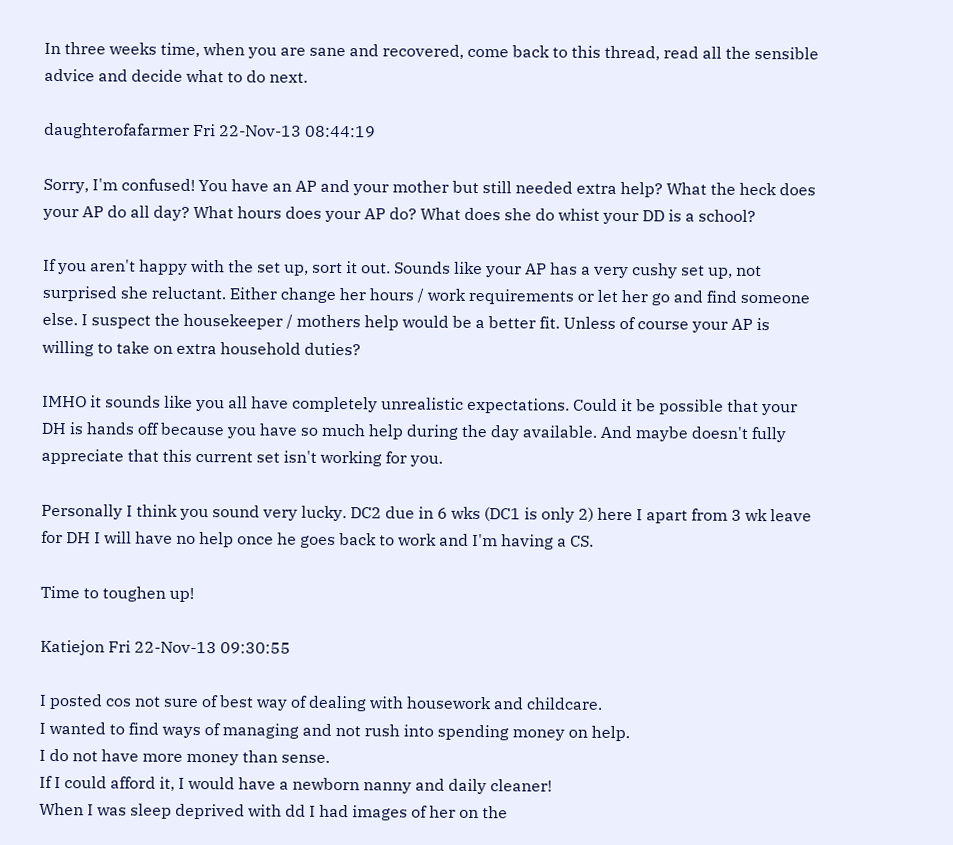In three weeks time, when you are sane and recovered, come back to this thread, read all the sensible advice and decide what to do next.

daughterofafarmer Fri 22-Nov-13 08:44:19

Sorry, I'm confused! You have an AP and your mother but still needed extra help? What the heck does your AP do all day? What hours does your AP do? What does she do whist your DD is a school?

If you aren't happy with the set up, sort it out. Sounds like your AP has a very cushy set up, not surprised she reluctant. Either change her hours / work requirements or let her go and find someone else. I suspect the housekeeper / mothers help would be a better fit. Unless of course your AP is willing to take on extra household duties?

IMHO it sounds like you all have completely unrealistic expectations. Could it be possible that your DH is hands off because you have so much help during the day available. And maybe doesn't fully appreciate that this current set isn't working for you.

Personally I think you sound very lucky. DC2 due in 6 wks (DC1 is only 2) here I apart from 3 wk leave for DH I will have no help once he goes back to work and I'm having a CS.

Time to toughen up!

Katiejon Fri 22-Nov-13 09:30:55

I posted cos not sure of best way of dealing with housework and childcare.
I wanted to find ways of managing and not rush into spending money on help.
I do not have more money than sense.
If I could afford it, I would have a newborn nanny and daily cleaner!
When I was sleep deprived with dd I had images of her on the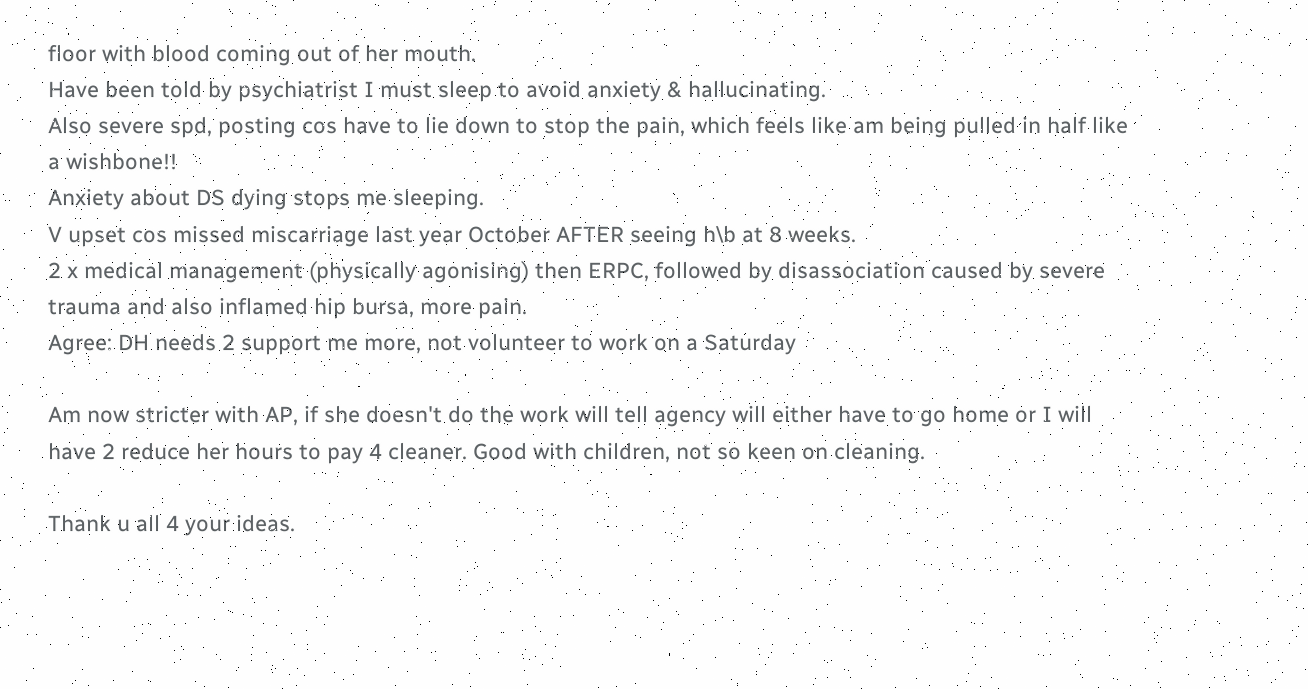floor with blood coming out of her mouth.
Have been told by psychiatrist I must sleep to avoid anxiety & hallucinating.
Also severe spd, posting cos have to lie down to stop the pain, which feels like am being pulled in half like a wishbone!!
Anxiety about DS dying stops me sleeping.
V upset cos missed miscarriage last year October AFTER seeing h\b at 8 weeks.
2 x medical management (physically agonising) then ERPC, followed by disassociation caused by severe trauma and also inflamed hip bursa, more pain.
Agree: DH needs 2 support me more, not volunteer to work on a Saturday

Am now stricter with AP, if she doesn't do the work will tell agency will either have to go home or I will have 2 reduce her hours to pay 4 cleaner. Good with children, not so keen on cleaning.

Thank u all 4 your ideas.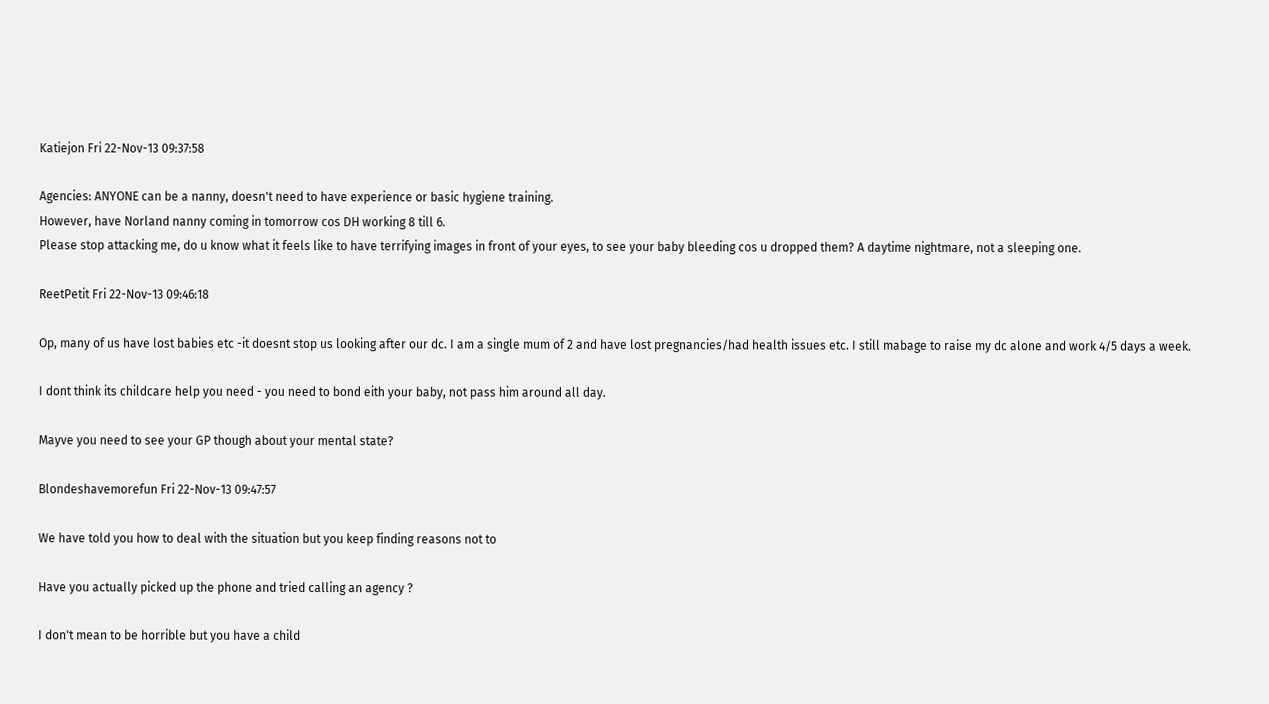Katiejon Fri 22-Nov-13 09:37:58

Agencies: ANYONE can be a nanny, doesn't need to have experience or basic hygiene training.
However, have Norland nanny coming in tomorrow cos DH working 8 till 6.
Please stop attacking me, do u know what it feels like to have terrifying images in front of your eyes, to see your baby bleeding cos u dropped them? A daytime nightmare, not a sleeping one.

ReetPetit Fri 22-Nov-13 09:46:18

Op, many of us have lost babies etc -it doesnt stop us looking after our dc. I am a single mum of 2 and have lost pregnancies/had health issues etc. I still mabage to raise my dc alone and work 4/5 days a week.

I dont think its childcare help you need - you need to bond eith your baby, not pass him around all day.

Mayve you need to see your GP though about your mental state?

Blondeshavemorefun Fri 22-Nov-13 09:47:57

We have told you how to deal with the situation but you keep finding reasons not to

Have you actually picked up the phone and tried calling an agency ?

I don't mean to be horrible but you have a child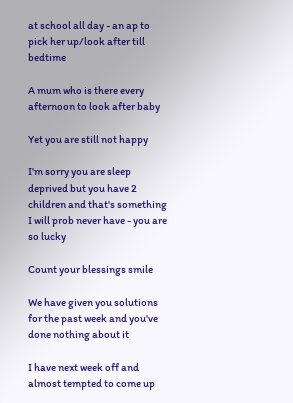at school all day - an ap to pick her up/look after till bedtime

A mum who is there every afternoon to look after baby

Yet you are still not happy

I'm sorry you are sleep deprived but you have 2 children and that's something I will prob never have - you are so lucky

Count your blessings smile

We have given you solutions for the past week and you've done nothing about it

I have next week off and almost tempted to come up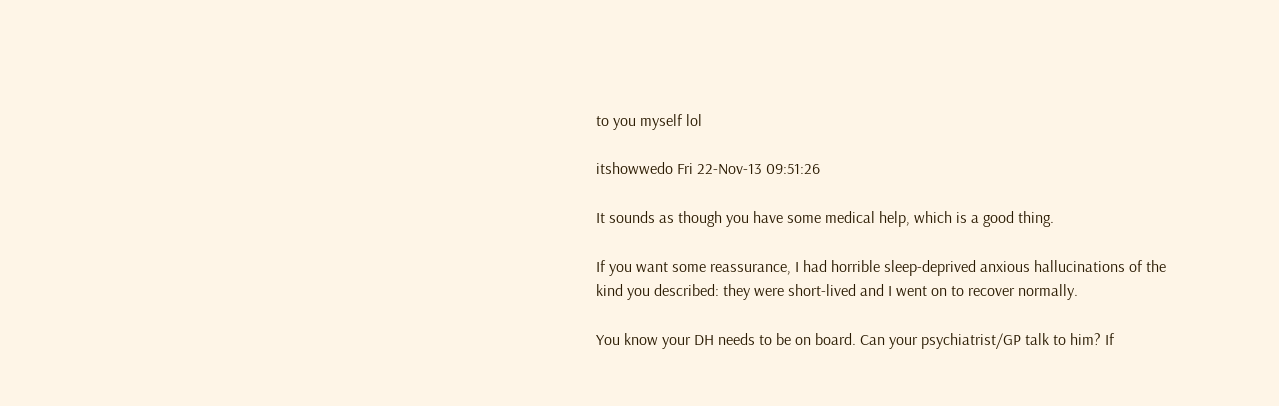to you myself lol

itshowwedo Fri 22-Nov-13 09:51:26

It sounds as though you have some medical help, which is a good thing.

If you want some reassurance, I had horrible sleep-deprived anxious hallucinations of the kind you described: they were short-lived and I went on to recover normally.

You know your DH needs to be on board. Can your psychiatrist/GP talk to him? If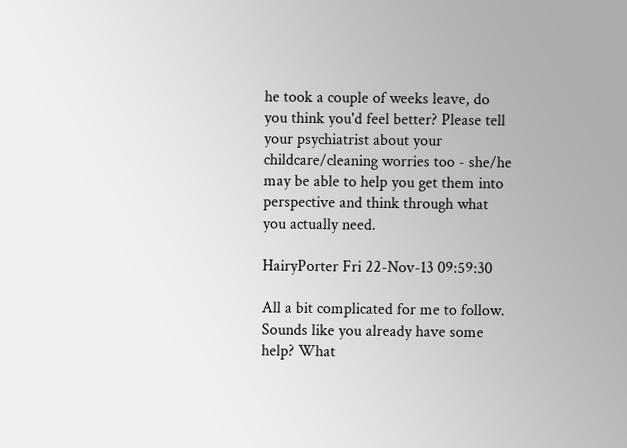he took a couple of weeks leave, do you think you'd feel better? Please tell your psychiatrist about your childcare/cleaning worries too - she/he may be able to help you get them into perspective and think through what you actually need.

HairyPorter Fri 22-Nov-13 09:59:30

All a bit complicated for me to follow. Sounds like you already have some help? What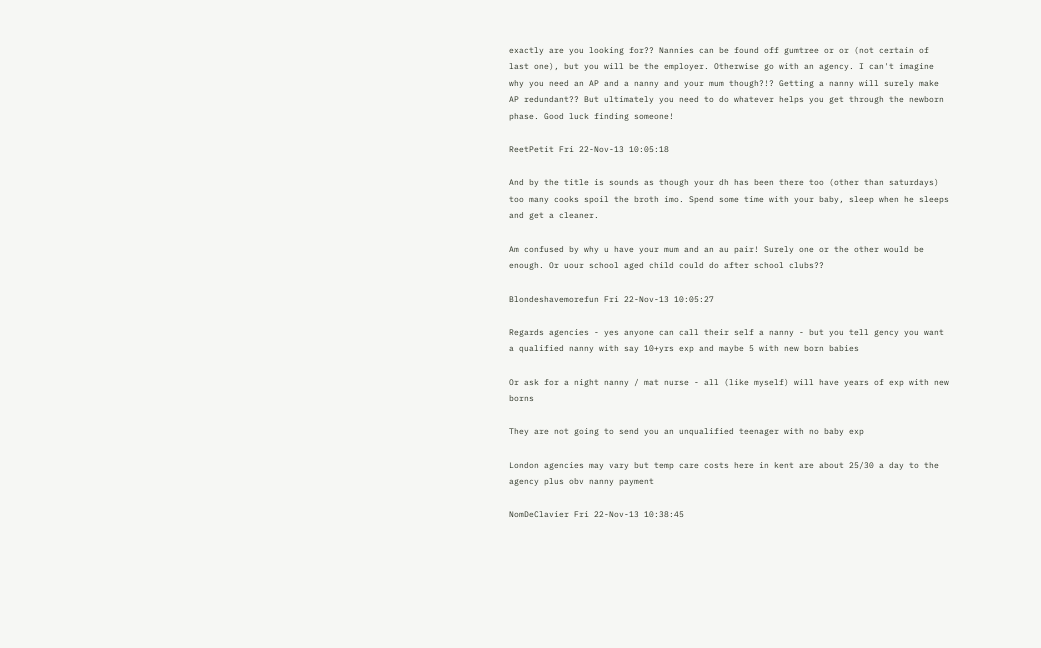exactly are you looking for?? Nannies can be found off gumtree or or (not certain of last one), but you will be the employer. Otherwise go with an agency. I can't imagine why you need an AP and a nanny and your mum though?!? Getting a nanny will surely make AP redundant?? But ultimately you need to do whatever helps you get through the newborn phase. Good luck finding someone!

ReetPetit Fri 22-Nov-13 10:05:18

And by the title is sounds as though your dh has been there too (other than saturdays) too many cooks spoil the broth imo. Spend some time with your baby, sleep when he sleeps and get a cleaner.

Am confused by why u have your mum and an au pair! Surely one or the other would be enough. Or uour school aged child could do after school clubs??

Blondeshavemorefun Fri 22-Nov-13 10:05:27

Regards agencies - yes anyone can call their self a nanny - but you tell gency you want a qualified nanny with say 10+yrs exp and maybe 5 with new born babies

Or ask for a night nanny / mat nurse - all (like myself) will have years of exp with new borns

They are not going to send you an unqualified teenager with no baby exp

London agencies may vary but temp care costs here in kent are about 25/30 a day to the agency plus obv nanny payment

NomDeClavier Fri 22-Nov-13 10:38:45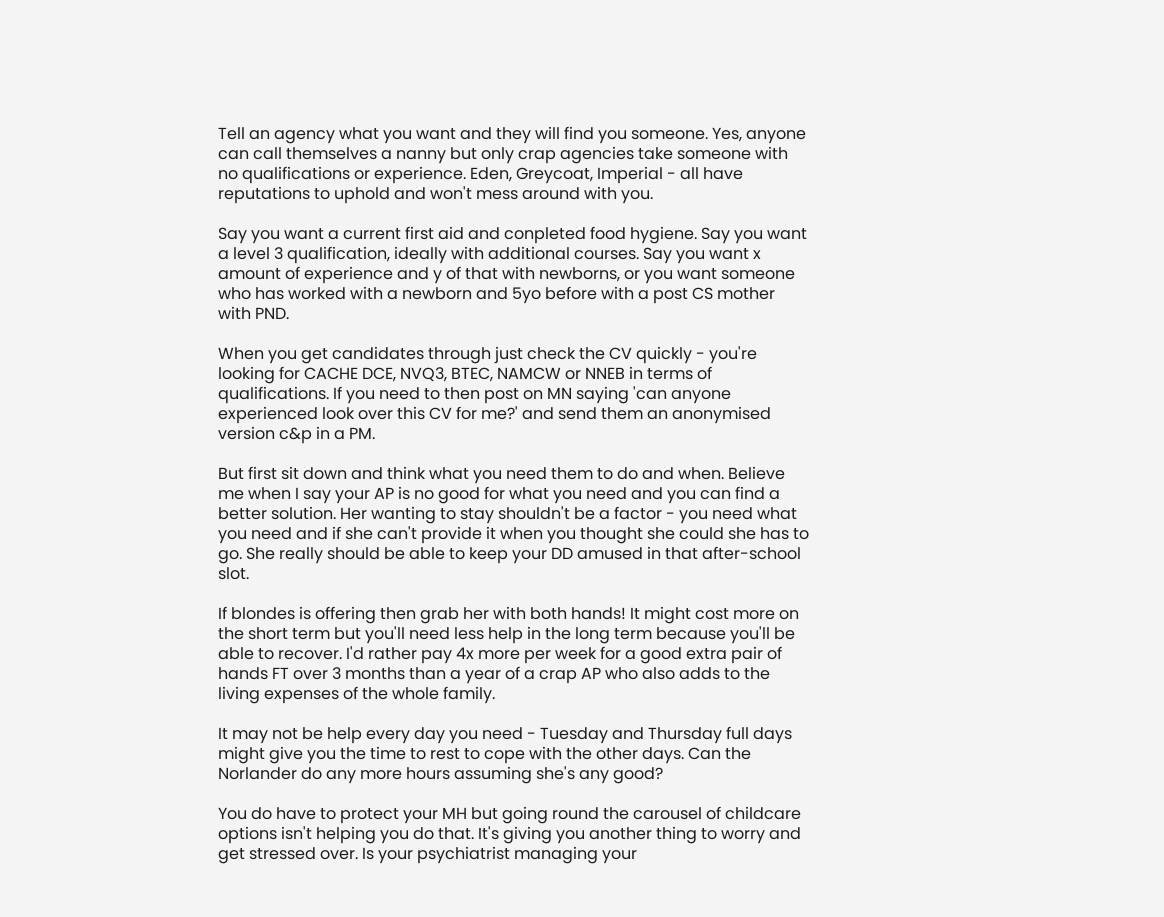Tell an agency what you want and they will find you someone. Yes, anyone can call themselves a nanny but only crap agencies take someone with no qualifications or experience. Eden, Greycoat, Imperial - all have reputations to uphold and won't mess around with you.

Say you want a current first aid and conpleted food hygiene. Say you want a level 3 qualification, ideally with additional courses. Say you want x amount of experience and y of that with newborns, or you want someone who has worked with a newborn and 5yo before with a post CS mother with PND.

When you get candidates through just check the CV quickly - you're looking for CACHE DCE, NVQ3, BTEC, NAMCW or NNEB in terms of qualifications. If you need to then post on MN saying 'can anyone experienced look over this CV for me?' and send them an anonymised version c&p in a PM.

But first sit down and think what you need them to do and when. Believe me when I say your AP is no good for what you need and you can find a better solution. Her wanting to stay shouldn't be a factor - you need what you need and if she can't provide it when you thought she could she has to go. She really should be able to keep your DD amused in that after-school slot.

If blondes is offering then grab her with both hands! It might cost more on the short term but you'll need less help in the long term because you'll be able to recover. I'd rather pay 4x more per week for a good extra pair of hands FT over 3 months than a year of a crap AP who also adds to the living expenses of the whole family.

It may not be help every day you need - Tuesday and Thursday full days might give you the time to rest to cope with the other days. Can the Norlander do any more hours assuming she's any good?

You do have to protect your MH but going round the carousel of childcare options isn't helping you do that. It's giving you another thing to worry and get stressed over. Is your psychiatrist managing your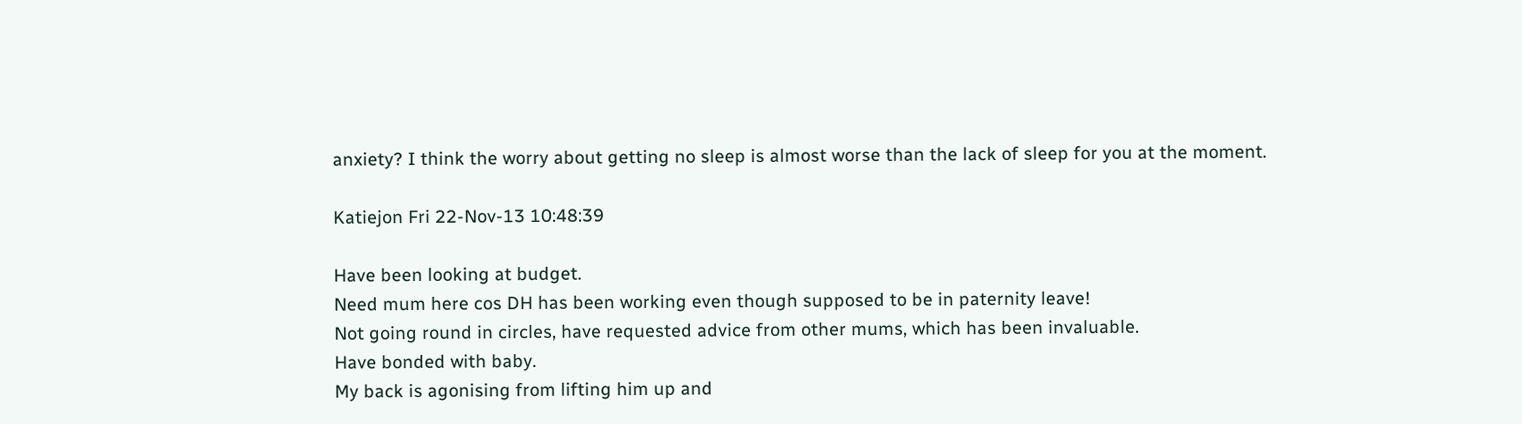anxiety? I think the worry about getting no sleep is almost worse than the lack of sleep for you at the moment.

Katiejon Fri 22-Nov-13 10:48:39

Have been looking at budget.
Need mum here cos DH has been working even though supposed to be in paternity leave!
Not going round in circles, have requested advice from other mums, which has been invaluable.
Have bonded with baby.
My back is agonising from lifting him up and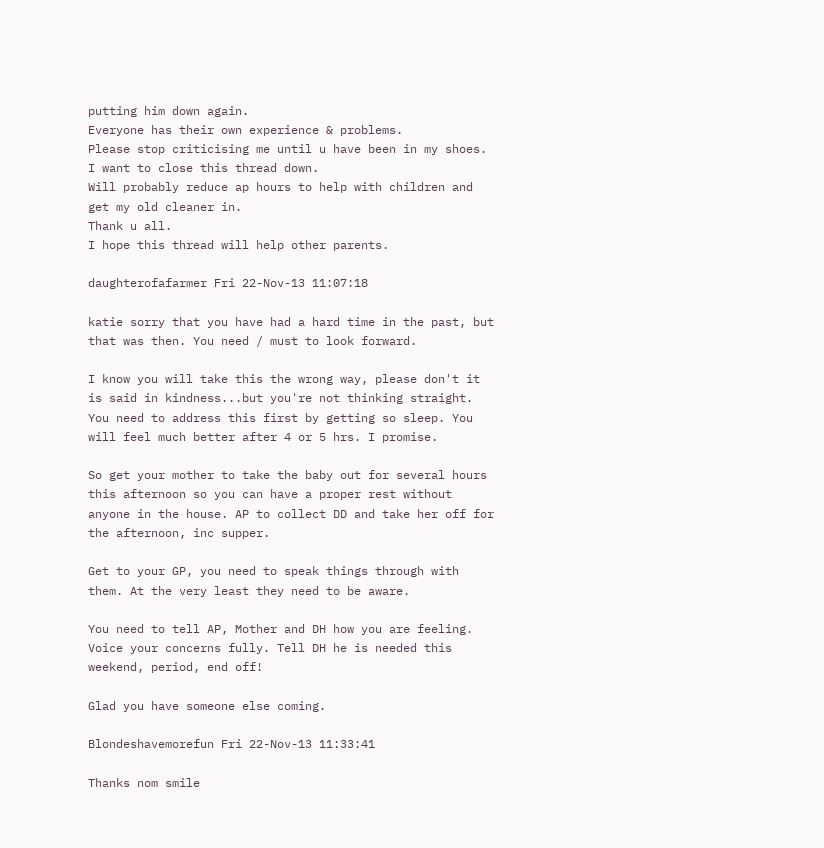putting him down again.
Everyone has their own experience & problems.
Please stop criticising me until u have been in my shoes.
I want to close this thread down.
Will probably reduce ap hours to help with children and get my old cleaner in.
Thank u all.
I hope this thread will help other parents.

daughterofafarmer Fri 22-Nov-13 11:07:18

katie sorry that you have had a hard time in the past, but that was then. You need / must to look forward.

I know you will take this the wrong way, please don't it is said in kindness...but you're not thinking straight. You need to address this first by getting so sleep. You will feel much better after 4 or 5 hrs. I promise.

So get your mother to take the baby out for several hours this afternoon so you can have a proper rest without anyone in the house. AP to collect DD and take her off for the afternoon, inc supper.

Get to your GP, you need to speak things through with them. At the very least they need to be aware.

You need to tell AP, Mother and DH how you are feeling. Voice your concerns fully. Tell DH he is needed this weekend, period, end off!

Glad you have someone else coming.

Blondeshavemorefun Fri 22-Nov-13 11:33:41

Thanks nom smile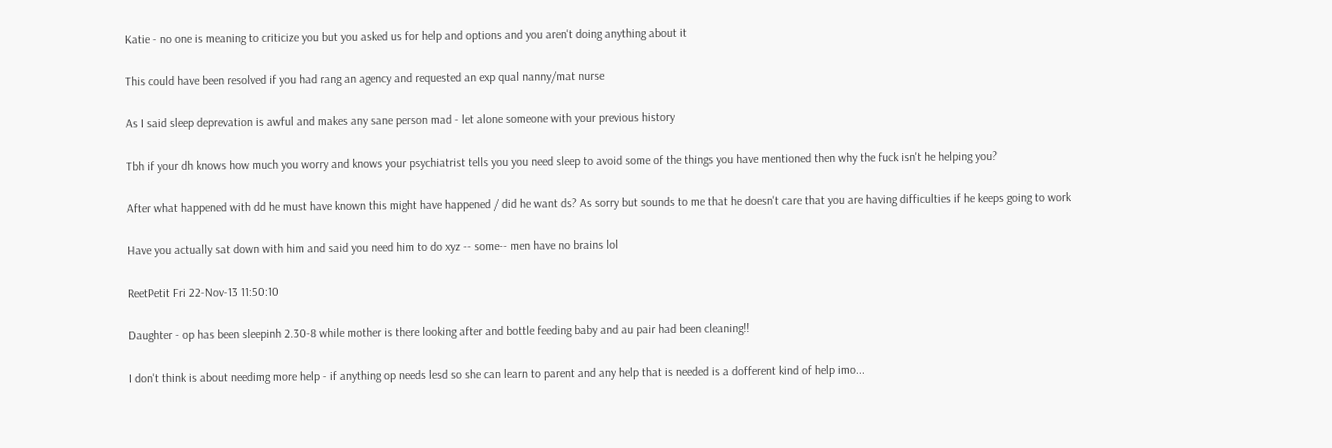Katie - no one is meaning to criticize you but you asked us for help and options and you aren't doing anything about it

This could have been resolved if you had rang an agency and requested an exp qual nanny/mat nurse

As I said sleep deprevation is awful and makes any sane person mad - let alone someone with your previous history

Tbh if your dh knows how much you worry and knows your psychiatrist tells you you need sleep to avoid some of the things you have mentioned then why the fuck isn't he helping you?

After what happened with dd he must have known this might have happened / did he want ds? As sorry but sounds to me that he doesn't care that you are having difficulties if he keeps going to work

Have you actually sat down with him and said you need him to do xyz -- some-- men have no brains lol

ReetPetit Fri 22-Nov-13 11:50:10

Daughter - op has been sleepinh 2.30-8 while mother is there looking after and bottle feeding baby and au pair had been cleaning!!

I don't think is about needimg more help - if anything op needs lesd so she can learn to parent and any help that is needed is a dofferent kind of help imo...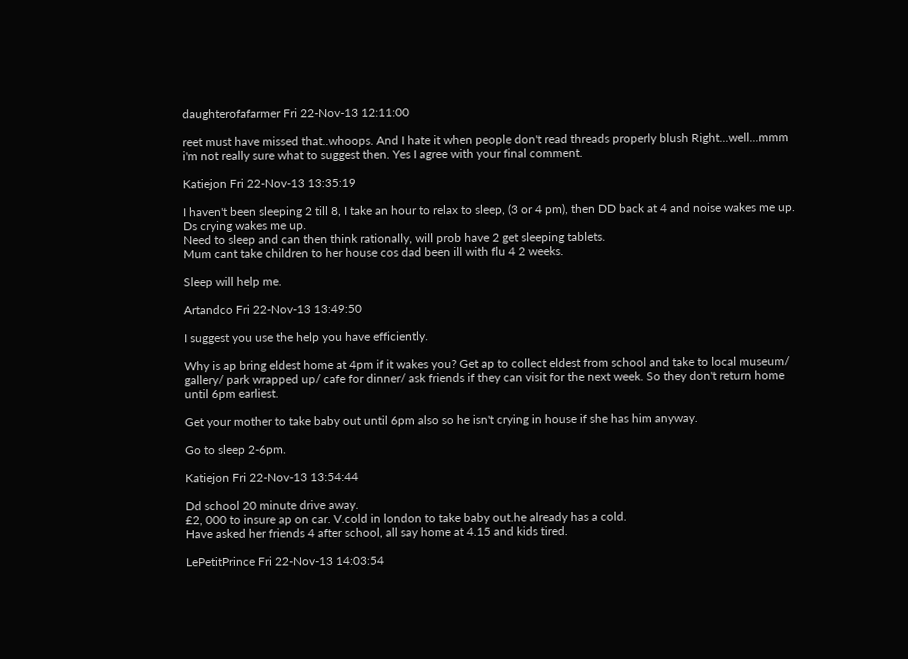daughterofafarmer Fri 22-Nov-13 12:11:00

reet must have missed that..whoops. And I hate it when people don't read threads properly blush Right...well...mmm i'm not really sure what to suggest then. Yes I agree with your final comment.

Katiejon Fri 22-Nov-13 13:35:19

I haven't been sleeping 2 till 8, I take an hour to relax to sleep, (3 or 4 pm), then DD back at 4 and noise wakes me up.
Ds crying wakes me up.
Need to sleep and can then think rationally, will prob have 2 get sleeping tablets.
Mum cant take children to her house cos dad been ill with flu 4 2 weeks.

Sleep will help me.

Artandco Fri 22-Nov-13 13:49:50

I suggest you use the help you have efficiently.

Why is ap bring eldest home at 4pm if it wakes you? Get ap to collect eldest from school and take to local museum/ gallery/ park wrapped up/ cafe for dinner/ ask friends if they can visit for the next week. So they don't return home until 6pm earliest.

Get your mother to take baby out until 6pm also so he isn't crying in house if she has him anyway.

Go to sleep 2-6pm.

Katiejon Fri 22-Nov-13 13:54:44

Dd school 20 minute drive away.
£2, 000 to insure ap on car. V.cold in london to take baby out.he already has a cold.
Have asked her friends 4 after school, all say home at 4.15 and kids tired.

LePetitPrince Fri 22-Nov-13 14:03:54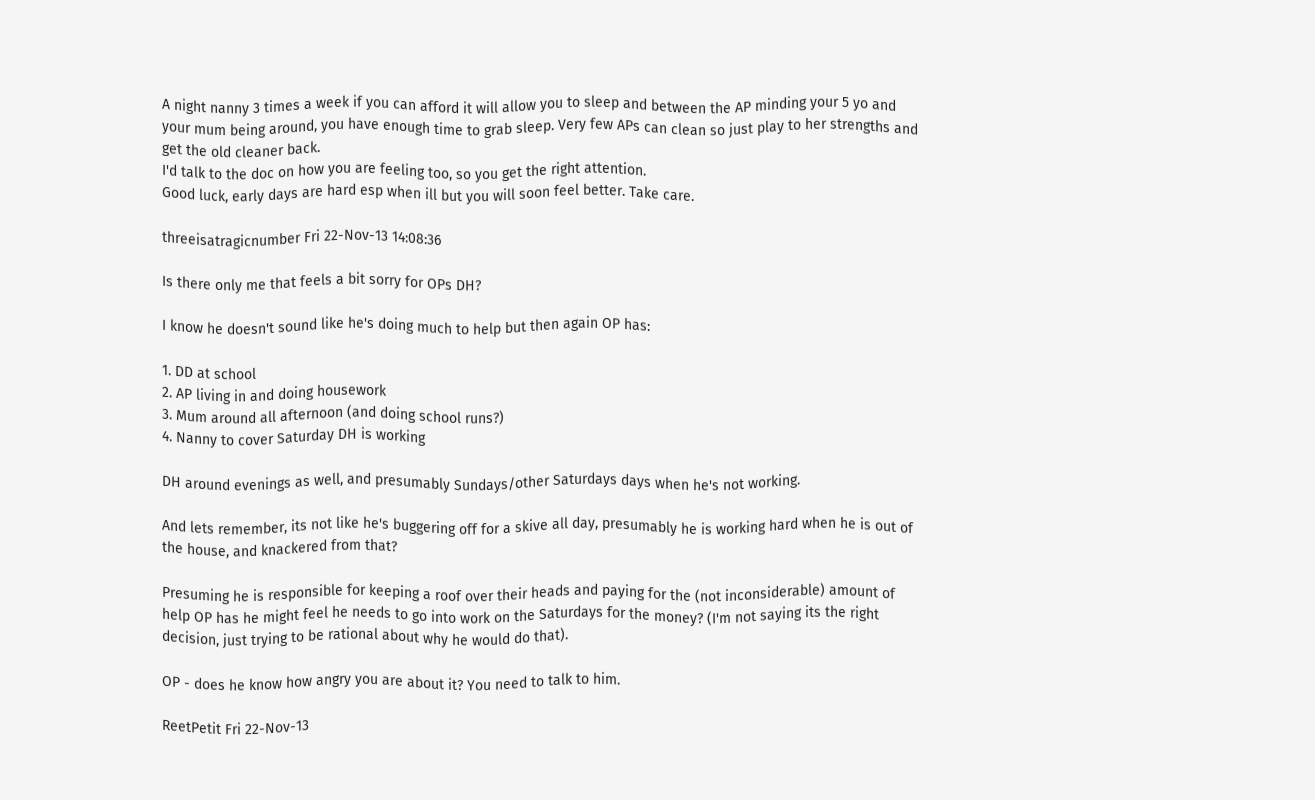A night nanny 3 times a week if you can afford it will allow you to sleep and between the AP minding your 5 yo and your mum being around, you have enough time to grab sleep. Very few APs can clean so just play to her strengths and get the old cleaner back.
I'd talk to the doc on how you are feeling too, so you get the right attention.
Good luck, early days are hard esp when ill but you will soon feel better. Take care.

threeisatragicnumber Fri 22-Nov-13 14:08:36

Is there only me that feels a bit sorry for OPs DH?

I know he doesn't sound like he's doing much to help but then again OP has:

1. DD at school
2. AP living in and doing housework
3. Mum around all afternoon (and doing school runs?)
4. Nanny to cover Saturday DH is working

DH around evenings as well, and presumably Sundays/other Saturdays days when he's not working.

And lets remember, its not like he's buggering off for a skive all day, presumably he is working hard when he is out of the house, and knackered from that?

Presuming he is responsible for keeping a roof over their heads and paying for the (not inconsiderable) amount of help OP has he might feel he needs to go into work on the Saturdays for the money? (I'm not saying its the right decision, just trying to be rational about why he would do that).

OP - does he know how angry you are about it? You need to talk to him.

ReetPetit Fri 22-Nov-13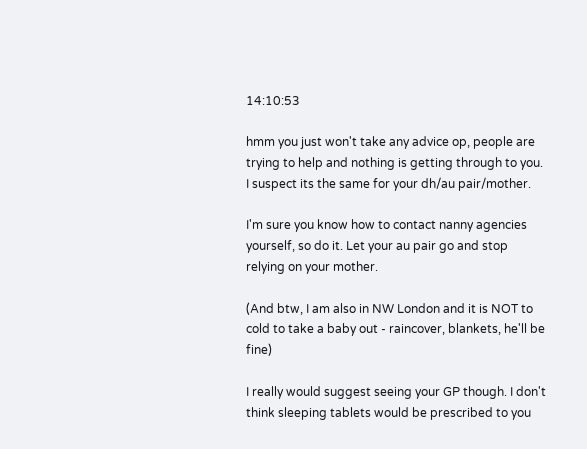14:10:53

hmm you just won't take any advice op, people are trying to help and nothing is getting through to you. I suspect its the same for your dh/au pair/mother.

I'm sure you know how to contact nanny agencies yourself, so do it. Let your au pair go and stop relying on your mother.

(And btw, I am also in NW London and it is NOT to cold to take a baby out - raincover, blankets, he'll be fine)

I really would suggest seeing your GP though. I don't think sleeping tablets would be prescribed to you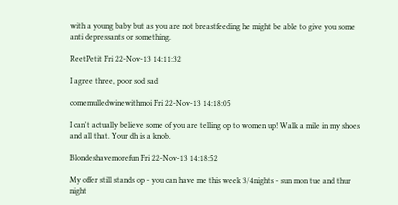with a young baby but as you are not breastfeeding he might be able to give you some anti depressants or something.

ReetPetit Fri 22-Nov-13 14:11:32

I agree three, poor sod sad

comemulledwinewithmoi Fri 22-Nov-13 14:18:05

I can't actually believe some of you are telling op to women up! Walk a mile in my shoes and all that. Your dh is a knob.

Blondeshavemorefun Fri 22-Nov-13 14:18:52

My offer still stands op - you can have me this week 3/4nights - sun mon tue and thur night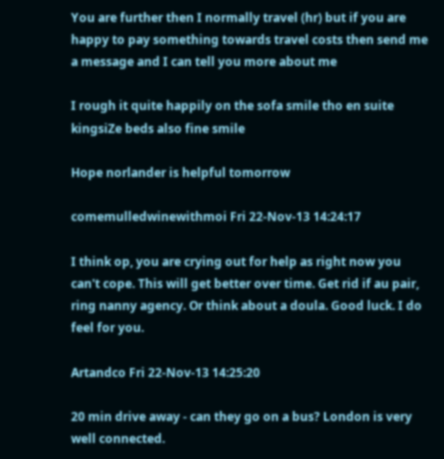You are further then I normally travel (hr) but if you are happy to pay something towards travel costs then send me a message and I can tell you more about me

I rough it quite happily on the sofa smile tho en suite kingsiZe beds also fine smile

Hope norlander is helpful tomorrow

comemulledwinewithmoi Fri 22-Nov-13 14:24:17

I think op, you are crying out for help as right now you can't cope. This will get better over time. Get rid if au pair, ring nanny agency. Or think about a doula. Good luck. I do feel for you.

Artandco Fri 22-Nov-13 14:25:20

20 min drive away - can they go on a bus? London is very well connected.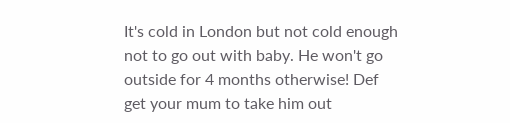It's cold in London but not cold enough not to go out with baby. He won't go outside for 4 months otherwise! Def get your mum to take him out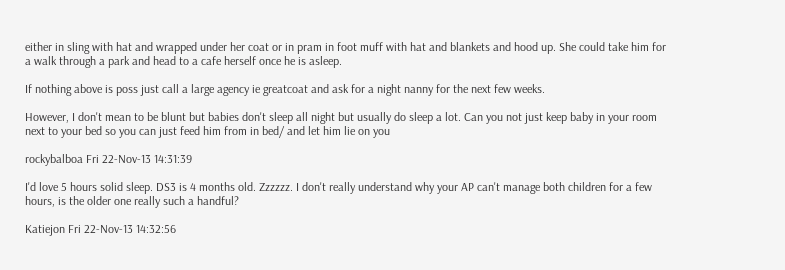either in sling with hat and wrapped under her coat or in pram in foot muff with hat and blankets and hood up. She could take him for a walk through a park and head to a cafe herself once he is asleep.

If nothing above is poss just call a large agency ie greatcoat and ask for a night nanny for the next few weeks.

However, I don't mean to be blunt but babies don't sleep all night but usually do sleep a lot. Can you not just keep baby in your room next to your bed so you can just feed him from in bed/ and let him lie on you

rockybalboa Fri 22-Nov-13 14:31:39

I'd love 5 hours solid sleep. DS3 is 4 months old. Zzzzzz. I don't really understand why your AP can't manage both children for a few hours, is the older one really such a handful?

Katiejon Fri 22-Nov-13 14:32:56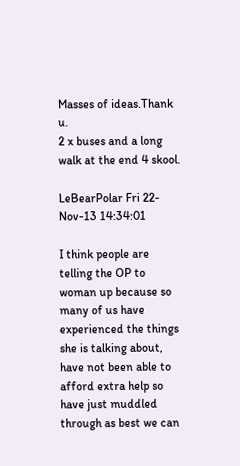Masses of ideas.Thank u.
2 x buses and a long walk at the end 4 skool.

LeBearPolar Fri 22-Nov-13 14:34:01

I think people are telling the OP to woman up because so many of us have experienced the things she is talking about, have not been able to afford extra help so have just muddled through as best we can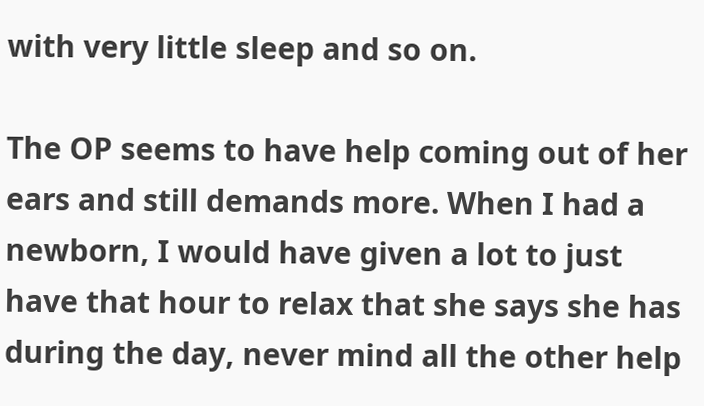with very little sleep and so on.

The OP seems to have help coming out of her ears and still demands more. When I had a newborn, I would have given a lot to just have that hour to relax that she says she has during the day, never mind all the other help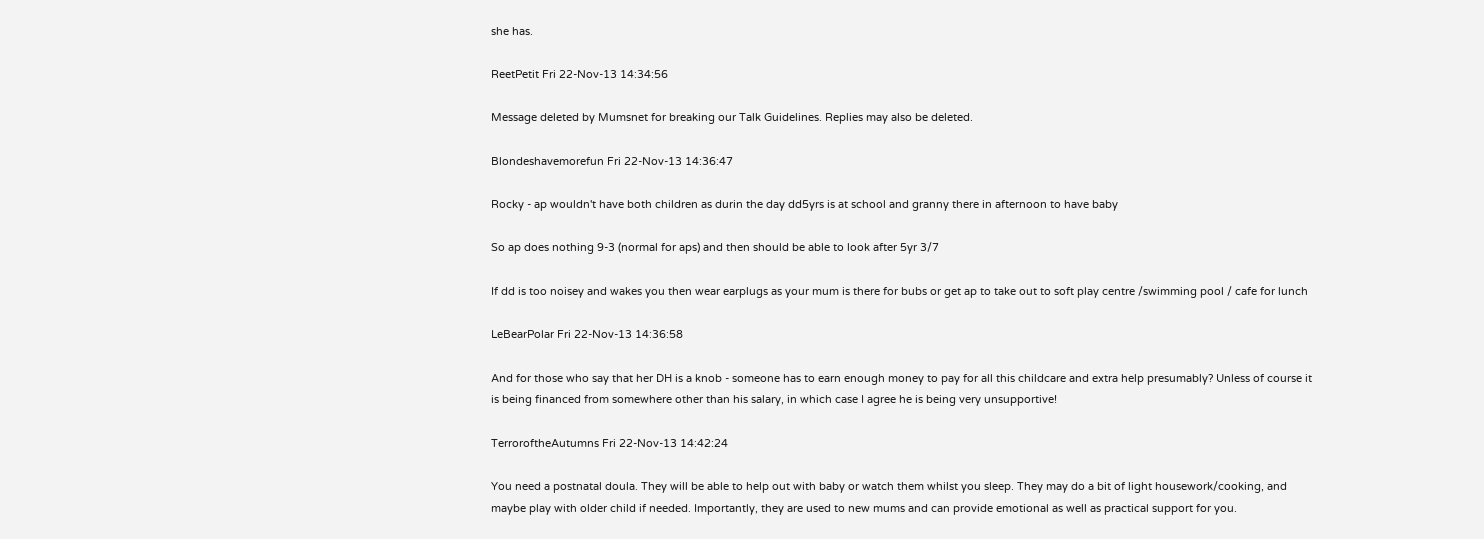she has.

ReetPetit Fri 22-Nov-13 14:34:56

Message deleted by Mumsnet for breaking our Talk Guidelines. Replies may also be deleted.

Blondeshavemorefun Fri 22-Nov-13 14:36:47

Rocky - ap wouldn't have both children as durin the day dd5yrs is at school and granny there in afternoon to have baby

So ap does nothing 9-3 (normal for aps) and then should be able to look after 5yr 3/7

If dd is too noisey and wakes you then wear earplugs as your mum is there for bubs or get ap to take out to soft play centre /swimming pool / cafe for lunch

LeBearPolar Fri 22-Nov-13 14:36:58

And for those who say that her DH is a knob - someone has to earn enough money to pay for all this childcare and extra help presumably? Unless of course it is being financed from somewhere other than his salary, in which case I agree he is being very unsupportive!

TerroroftheAutumns Fri 22-Nov-13 14:42:24

You need a postnatal doula. They will be able to help out with baby or watch them whilst you sleep. They may do a bit of light housework/cooking, and maybe play with older child if needed. Importantly, they are used to new mums and can provide emotional as well as practical support for you.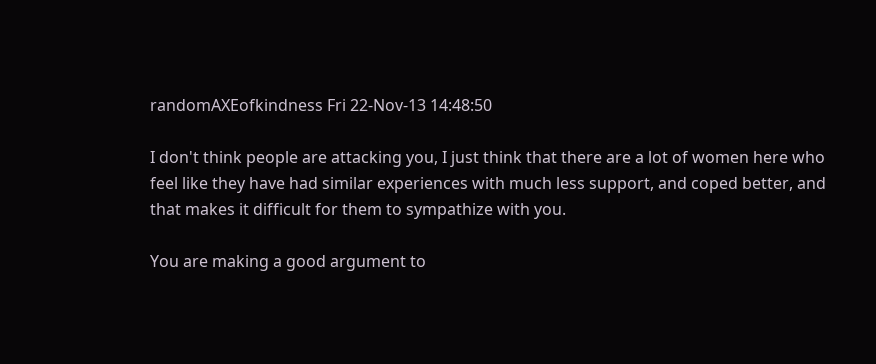randomAXEofkindness Fri 22-Nov-13 14:48:50

I don't think people are attacking you, I just think that there are a lot of women here who feel like they have had similar experiences with much less support, and coped better, and that makes it difficult for them to sympathize with you.

You are making a good argument to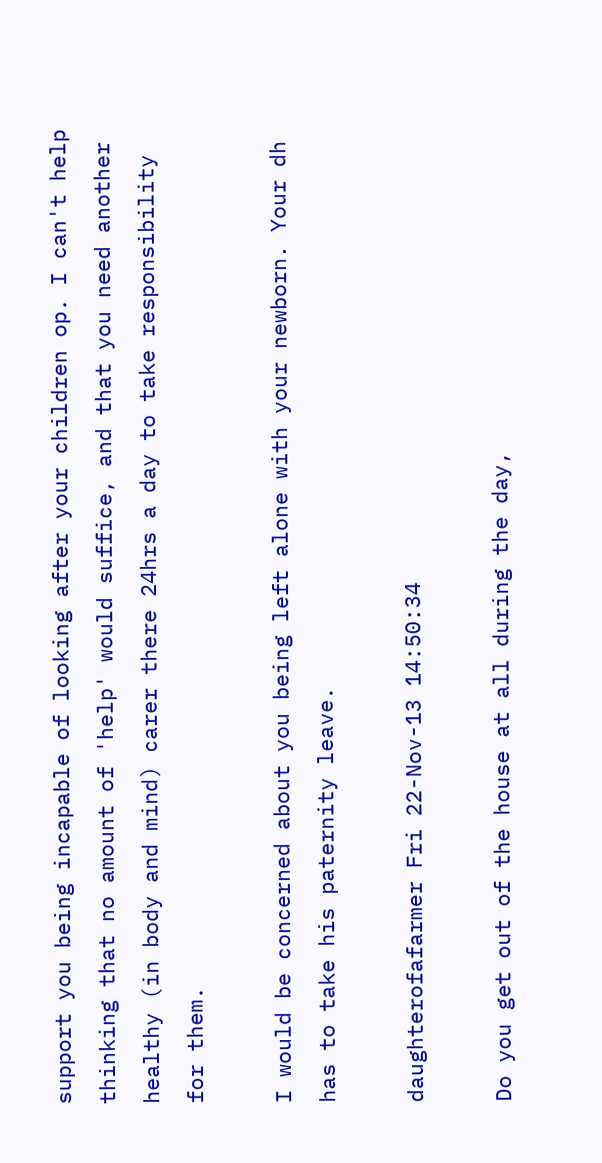support you being incapable of looking after your children op. I can't help thinking that no amount of 'help' would suffice, and that you need another healthy (in body and mind) carer there 24hrs a day to take responsibility for them.

I would be concerned about you being left alone with your newborn. Your dh has to take his paternity leave.

daughterofafarmer Fri 22-Nov-13 14:50:34

Do you get out of the house at all during the day,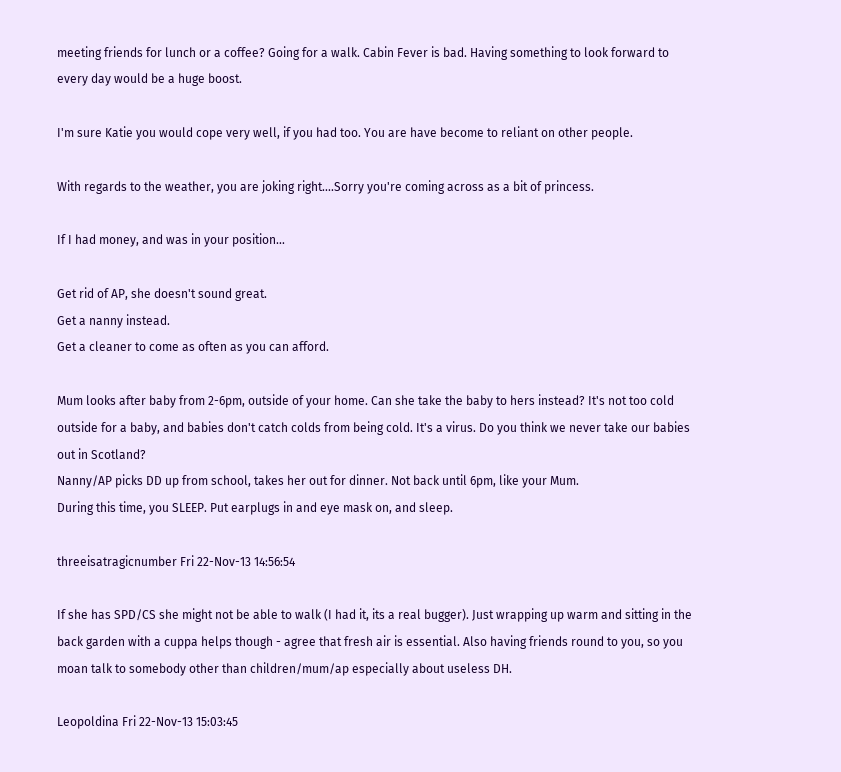meeting friends for lunch or a coffee? Going for a walk. Cabin Fever is bad. Having something to look forward to every day would be a huge boost.

I'm sure Katie you would cope very well, if you had too. You are have become to reliant on other people.

With regards to the weather, you are joking right....Sorry you're coming across as a bit of princess.

If I had money, and was in your position...

Get rid of AP, she doesn't sound great.
Get a nanny instead.
Get a cleaner to come as often as you can afford.

Mum looks after baby from 2-6pm, outside of your home. Can she take the baby to hers instead? It's not too cold outside for a baby, and babies don't catch colds from being cold. It's a virus. Do you think we never take our babies out in Scotland?
Nanny/AP picks DD up from school, takes her out for dinner. Not back until 6pm, like your Mum.
During this time, you SLEEP. Put earplugs in and eye mask on, and sleep.

threeisatragicnumber Fri 22-Nov-13 14:56:54

If she has SPD/CS she might not be able to walk (I had it, its a real bugger). Just wrapping up warm and sitting in the back garden with a cuppa helps though - agree that fresh air is essential. Also having friends round to you, so you moan talk to somebody other than children/mum/ap especially about useless DH.

Leopoldina Fri 22-Nov-13 15:03:45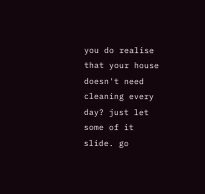you do realise that your house doesn't need cleaning every day? just let some of it slide. go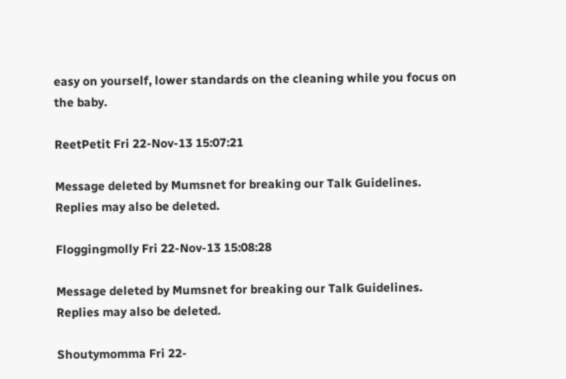easy on yourself, lower standards on the cleaning while you focus on the baby.

ReetPetit Fri 22-Nov-13 15:07:21

Message deleted by Mumsnet for breaking our Talk Guidelines. Replies may also be deleted.

Floggingmolly Fri 22-Nov-13 15:08:28

Message deleted by Mumsnet for breaking our Talk Guidelines. Replies may also be deleted.

Shoutymomma Fri 22-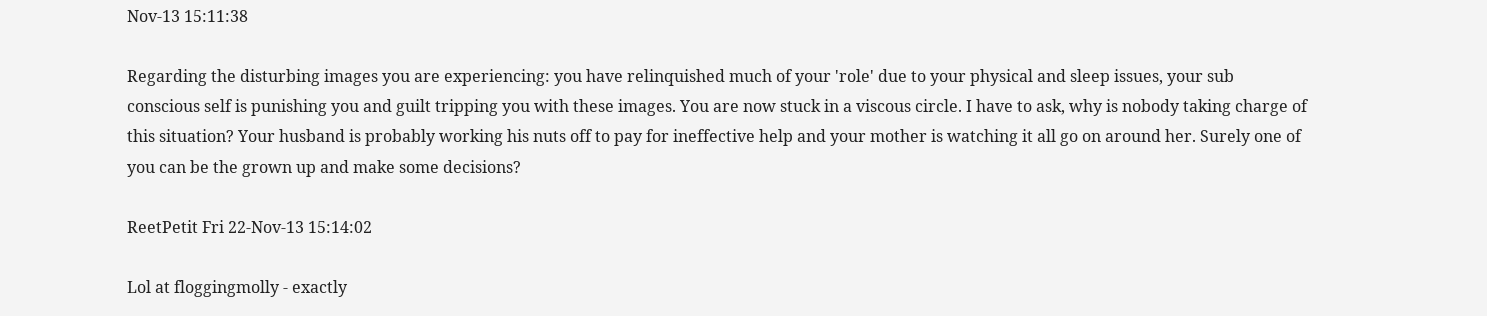Nov-13 15:11:38

Regarding the disturbing images you are experiencing: you have relinquished much of your 'role' due to your physical and sleep issues, your sub conscious self is punishing you and guilt tripping you with these images. You are now stuck in a viscous circle. I have to ask, why is nobody taking charge of this situation? Your husband is probably working his nuts off to pay for ineffective help and your mother is watching it all go on around her. Surely one of you can be the grown up and make some decisions?

ReetPetit Fri 22-Nov-13 15:14:02

Lol at floggingmolly - exactly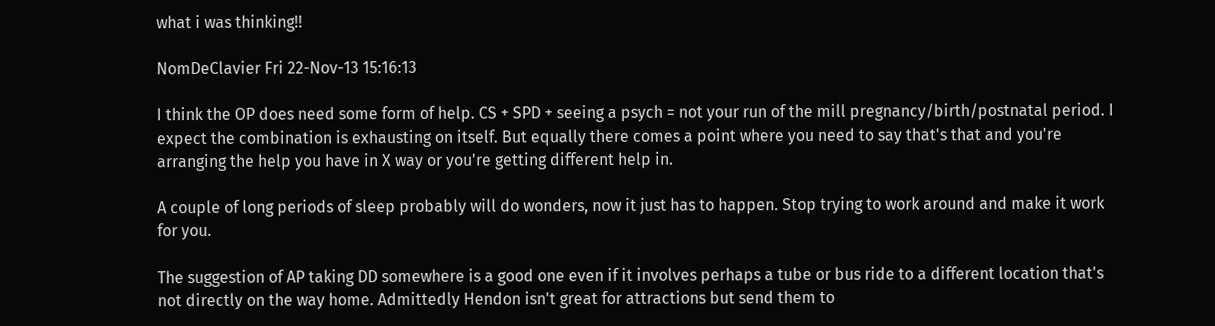what i was thinking!!

NomDeClavier Fri 22-Nov-13 15:16:13

I think the OP does need some form of help. CS + SPD + seeing a psych = not your run of the mill pregnancy/birth/postnatal period. I expect the combination is exhausting on itself. But equally there comes a point where you need to say that's that and you're arranging the help you have in X way or you're getting different help in.

A couple of long periods of sleep probably will do wonders, now it just has to happen. Stop trying to work around and make it work for you.

The suggestion of AP taking DD somewhere is a good one even if it involves perhaps a tube or bus ride to a different location that's not directly on the way home. Admittedly Hendon isn't great for attractions but send them to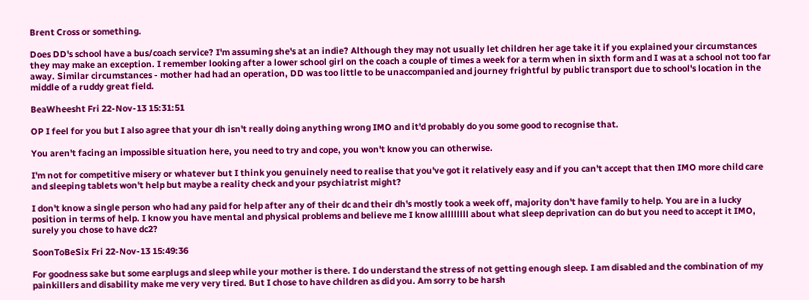Brent Cross or something.

Does DD's school have a bus/coach service? I'm assuming she's at an indie? Although they may not usually let children her age take it if you explained your circumstances they may make an exception. I remember looking after a lower school girl on the coach a couple of times a week for a term when in sixth form and I was at a school not too far away. Similar circumstances - mother had had an operation, DD was too little to be unaccompanied and journey frightful by public transport due to school's location in the middle of a ruddy great field.

BeaWheesht Fri 22-Nov-13 15:31:51

OP I feel for you but I also agree that your dh isn't really doing anything wrong IMO and it'd probably do you some good to recognise that.

You aren't facing an impossible situation here, you need to try and cope, you won't know you can otherwise.

I'm not for competitive misery or whatever but I think you genuinely need to realise that you've got it relatively easy and if you can't accept that then IMO more child care and sleeping tablets won't help but maybe a reality check and your psychiatrist might?

I don't know a single person who had any paid for help after any of their dc and their dh's mostly took a week off, majority don't have family to help. You are in a lucky position in terms of help. I know you have mental and physical problems and believe me I know allllllll about what sleep deprivation can do but you need to accept it IMO, surely you chose to have dc2?

SoonToBeSix Fri 22-Nov-13 15:49:36

For goodness sake but some earplugs and sleep while your mother is there. I do understand the stress of not getting enough sleep. I am disabled and the combination of my painkillers and disability make me very very tired. But I chose to have children as did you. Am sorry to be harsh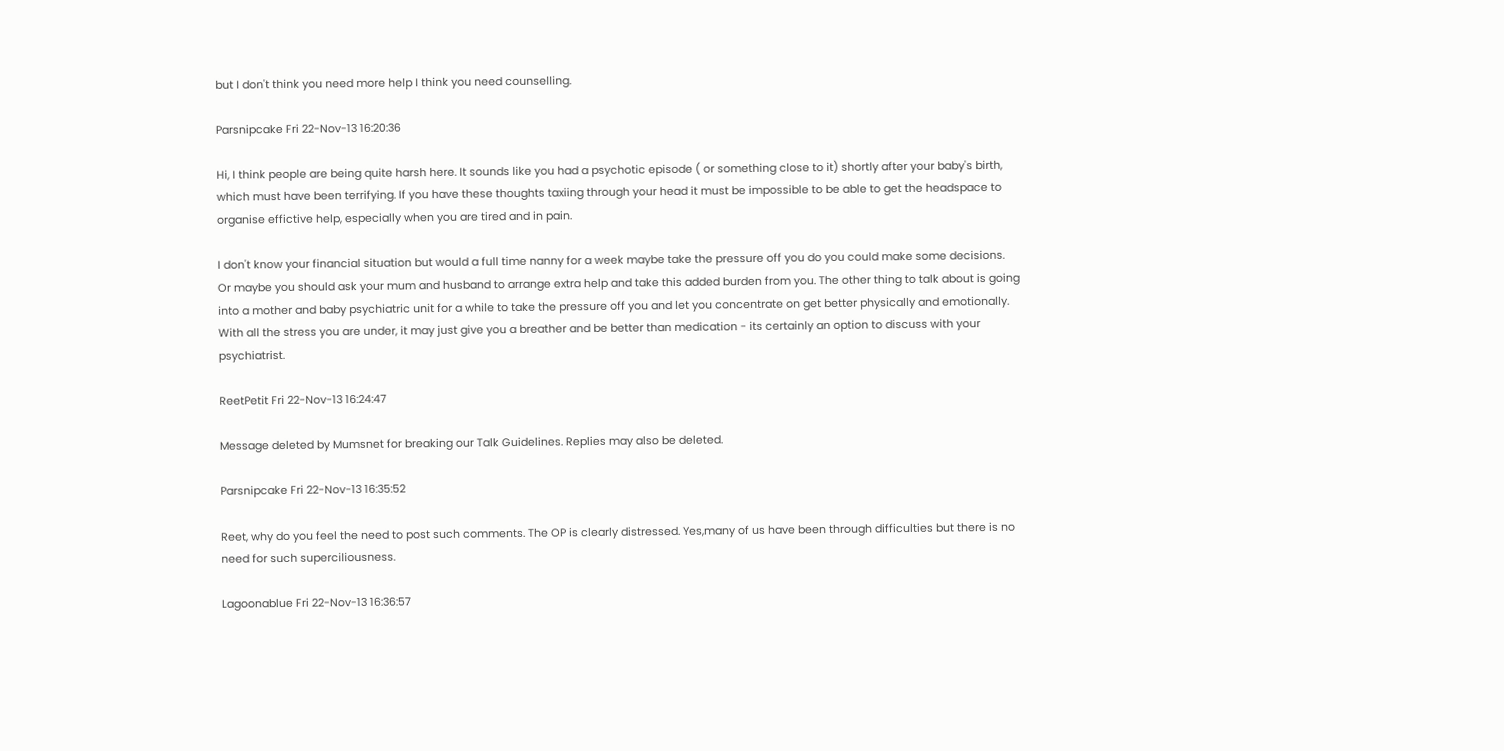but I don't think you need more help I think you need counselling.

Parsnipcake Fri 22-Nov-13 16:20:36

Hi, I think people are being quite harsh here. It sounds like you had a psychotic episode ( or something close to it) shortly after your baby's birth, which must have been terrifying. If you have these thoughts taxiing through your head it must be impossible to be able to get the headspace to organise effictive help, especially when you are tired and in pain.

I don't know your financial situation but would a full time nanny for a week maybe take the pressure off you do you could make some decisions. Or maybe you should ask your mum and husband to arrange extra help and take this added burden from you. The other thing to talk about is going into a mother and baby psychiatric unit for a while to take the pressure off you and let you concentrate on get better physically and emotionally. With all the stress you are under, it may just give you a breather and be better than medication - its certainly an option to discuss with your psychiatrist.

ReetPetit Fri 22-Nov-13 16:24:47

Message deleted by Mumsnet for breaking our Talk Guidelines. Replies may also be deleted.

Parsnipcake Fri 22-Nov-13 16:35:52

Reet, why do you feel the need to post such comments. The OP is clearly distressed. Yes,many of us have been through difficulties but there is no need for such superciliousness.

Lagoonablue Fri 22-Nov-13 16:36:57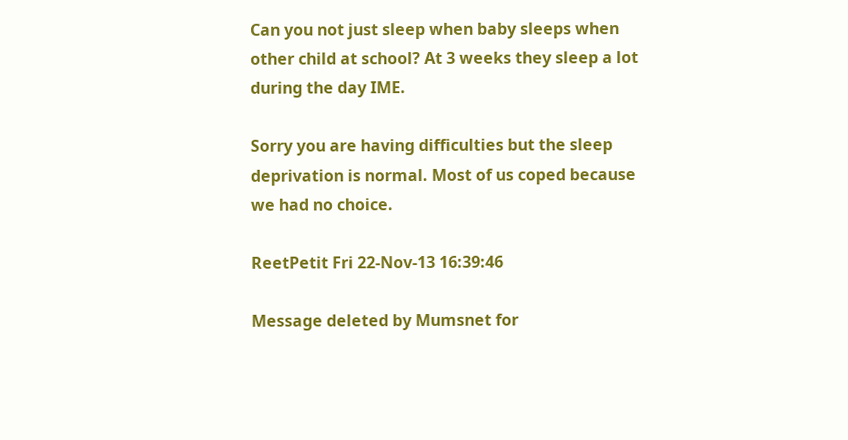Can you not just sleep when baby sleeps when other child at school? At 3 weeks they sleep a lot during the day IME.

Sorry you are having difficulties but the sleep deprivation is normal. Most of us coped because we had no choice.

ReetPetit Fri 22-Nov-13 16:39:46

Message deleted by Mumsnet for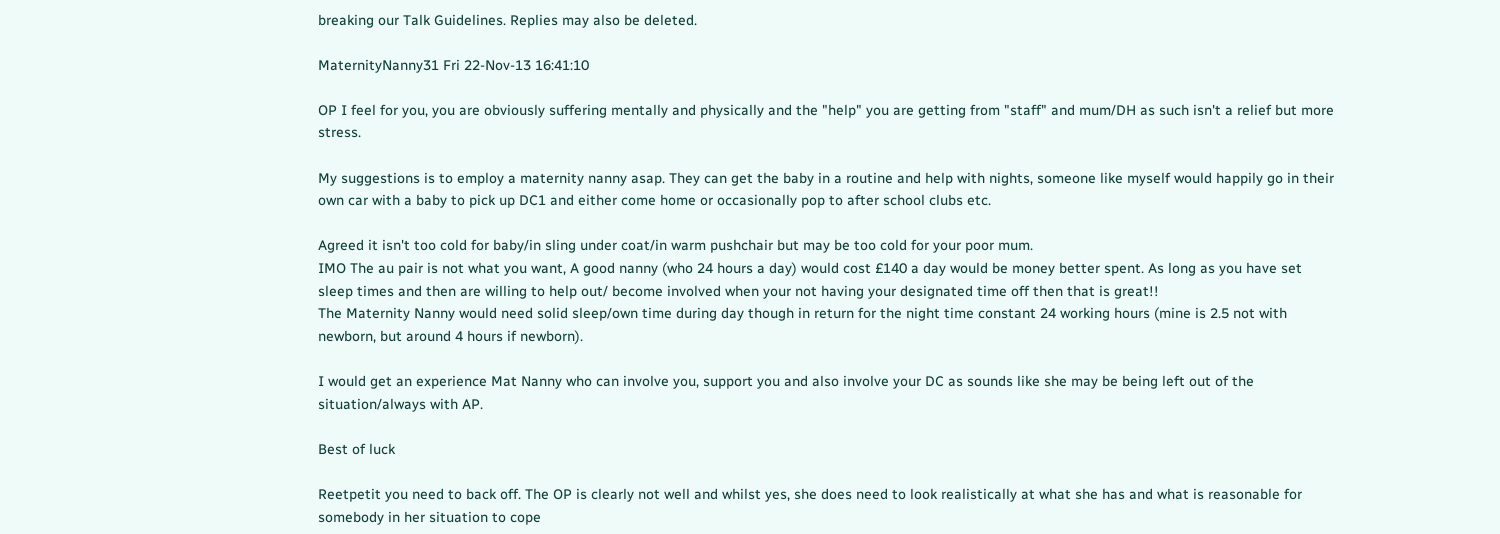breaking our Talk Guidelines. Replies may also be deleted.

MaternityNanny31 Fri 22-Nov-13 16:41:10

OP I feel for you, you are obviously suffering mentally and physically and the "help" you are getting from "staff" and mum/DH as such isn't a relief but more stress.

My suggestions is to employ a maternity nanny asap. They can get the baby in a routine and help with nights, someone like myself would happily go in their own car with a baby to pick up DC1 and either come home or occasionally pop to after school clubs etc.

Agreed it isn't too cold for baby/in sling under coat/in warm pushchair but may be too cold for your poor mum.
IMO The au pair is not what you want, A good nanny (who 24 hours a day) would cost £140 a day would be money better spent. As long as you have set sleep times and then are willing to help out/ become involved when your not having your designated time off then that is great!!
The Maternity Nanny would need solid sleep/own time during day though in return for the night time constant 24 working hours (mine is 2.5 not with newborn, but around 4 hours if newborn).

I would get an experience Mat Nanny who can involve you, support you and also involve your DC as sounds like she may be being left out of the situation/always with AP.

Best of luck

Reetpetit you need to back off. The OP is clearly not well and whilst yes, she does need to look realistically at what she has and what is reasonable for somebody in her situation to cope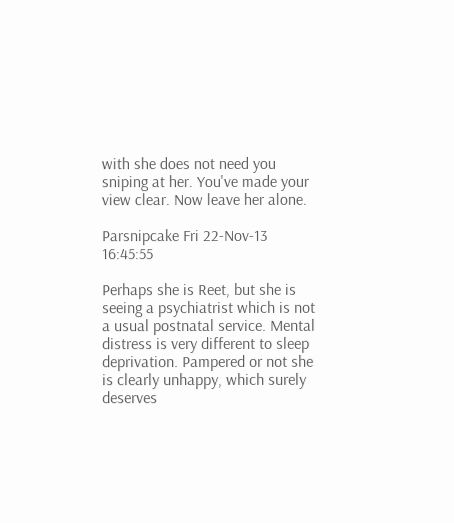with she does not need you sniping at her. You've made your view clear. Now leave her alone.

Parsnipcake Fri 22-Nov-13 16:45:55

Perhaps she is Reet, but she is seeing a psychiatrist which is not a usual postnatal service. Mental distress is very different to sleep deprivation. Pampered or not she is clearly unhappy, which surely deserves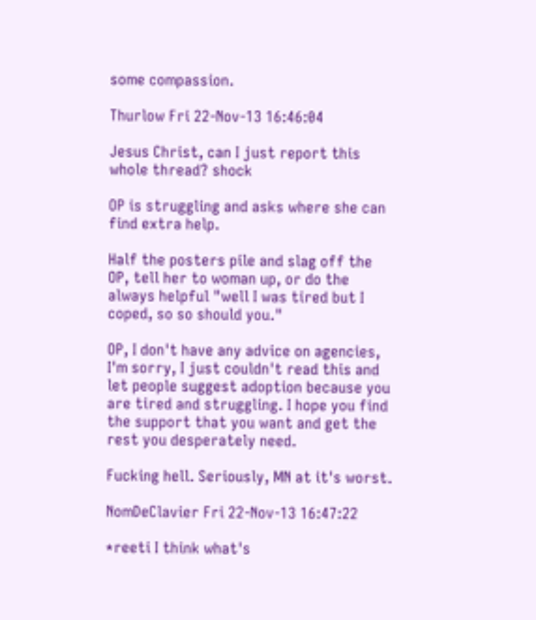some compassion.

Thurlow Fri 22-Nov-13 16:46:04

Jesus Christ, can I just report this whole thread? shock

OP is struggling and asks where she can find extra help.

Half the posters pile and slag off the OP, tell her to woman up, or do the always helpful "well I was tired but I coped, so so should you."

OP, I don't have any advice on agencies, I'm sorry, I just couldn't read this and let people suggest adoption because you are tired and struggling. I hope you find the support that you want and get the rest you desperately need.

Fucking hell. Seriously, MN at it's worst.

NomDeClavier Fri 22-Nov-13 16:47:22

*reeti I think what's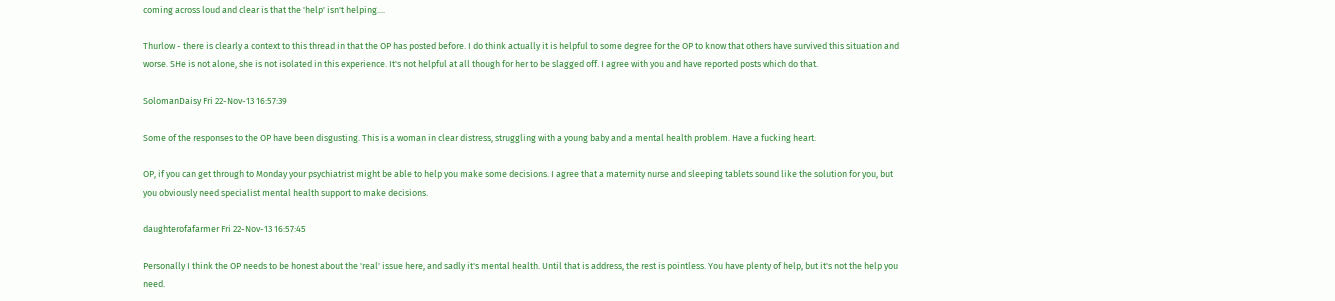coming across loud and clear is that the 'help' isn't helping....

Thurlow - there is clearly a context to this thread in that the OP has posted before. I do think actually it is helpful to some degree for the OP to know that others have survived this situation and worse. SHe is not alone, she is not isolated in this experience. It's not helpful at all though for her to be slagged off. I agree with you and have reported posts which do that.

SolomanDaisy Fri 22-Nov-13 16:57:39

Some of the responses to the OP have been disgusting. This is a woman in clear distress, struggling with a young baby and a mental health problem. Have a fucking heart.

OP, if you can get through to Monday your psychiatrist might be able to help you make some decisions. I agree that a maternity nurse and sleeping tablets sound like the solution for you, but you obviously need specialist mental health support to make decisions.

daughterofafarmer Fri 22-Nov-13 16:57:45

Personally I think the OP needs to be honest about the 'real' issue here, and sadly it's mental health. Until that is address, the rest is pointless. You have plenty of help, but it's not the help you need.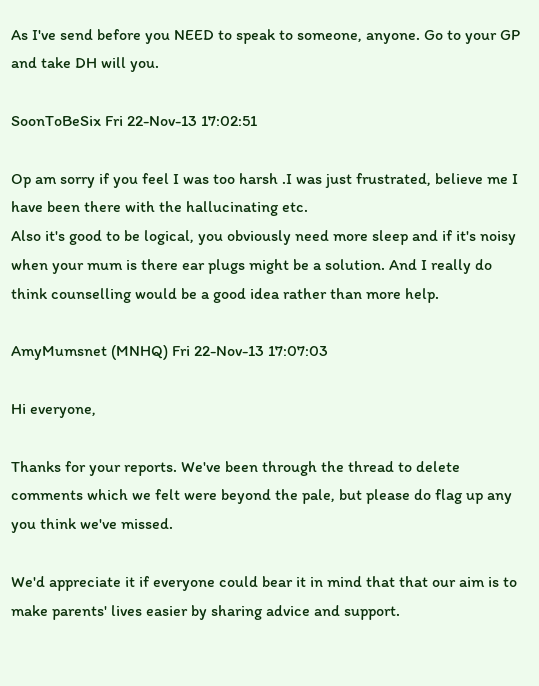As I've send before you NEED to speak to someone, anyone. Go to your GP and take DH will you.

SoonToBeSix Fri 22-Nov-13 17:02:51

Op am sorry if you feel I was too harsh .I was just frustrated, believe me I have been there with the hallucinating etc.
Also it's good to be logical, you obviously need more sleep and if it's noisy when your mum is there ear plugs might be a solution. And I really do think counselling would be a good idea rather than more help.

AmyMumsnet (MNHQ) Fri 22-Nov-13 17:07:03

Hi everyone,

Thanks for your reports. We've been through the thread to delete comments which we felt were beyond the pale, but please do flag up any you think we've missed.

We'd appreciate it if everyone could bear it in mind that that our aim is to make parents' lives easier by sharing advice and support.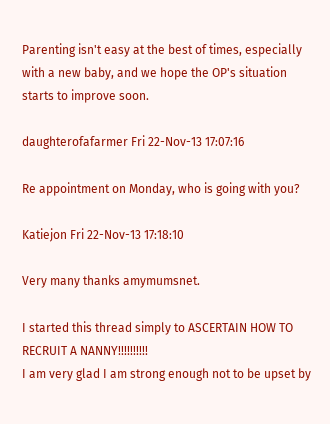Parenting isn't easy at the best of times, especially with a new baby, and we hope the OP's situation starts to improve soon.

daughterofafarmer Fri 22-Nov-13 17:07:16

Re appointment on Monday, who is going with you?

Katiejon Fri 22-Nov-13 17:18:10

Very many thanks amymumsnet.

I started this thread simply to ASCERTAIN HOW TO RECRUIT A NANNY!!!!!!!!!!
I am very glad I am strong enough not to be upset by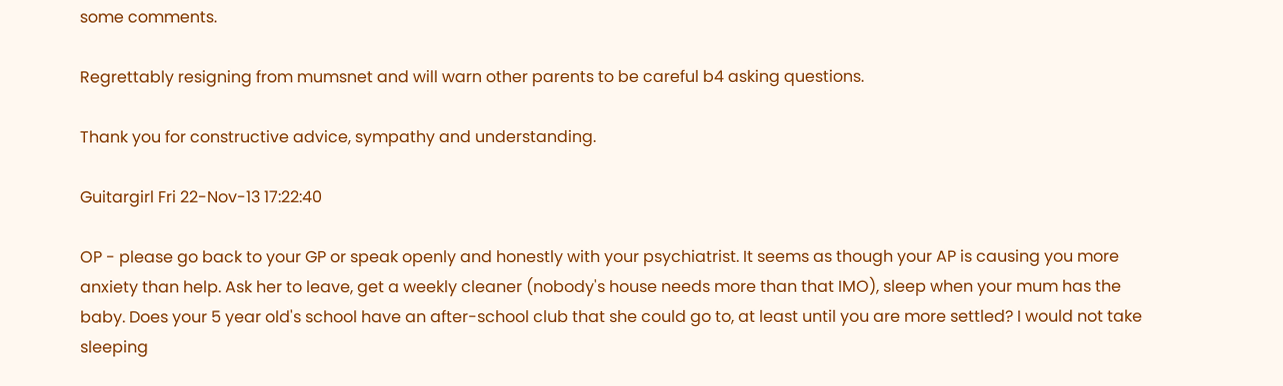some comments.

Regrettably resigning from mumsnet and will warn other parents to be careful b4 asking questions.

Thank you for constructive advice, sympathy and understanding.

Guitargirl Fri 22-Nov-13 17:22:40

OP - please go back to your GP or speak openly and honestly with your psychiatrist. It seems as though your AP is causing you more anxiety than help. Ask her to leave, get a weekly cleaner (nobody's house needs more than that IMO), sleep when your mum has the baby. Does your 5 year old's school have an after-school club that she could go to, at least until you are more settled? I would not take sleeping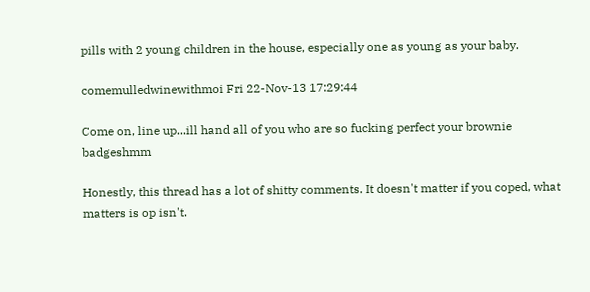pills with 2 young children in the house, especially one as young as your baby.

comemulledwinewithmoi Fri 22-Nov-13 17:29:44

Come on, line up...ill hand all of you who are so fucking perfect your brownie badgeshmm

Honestly, this thread has a lot of shitty comments. It doesn't matter if you coped, what matters is op isn't.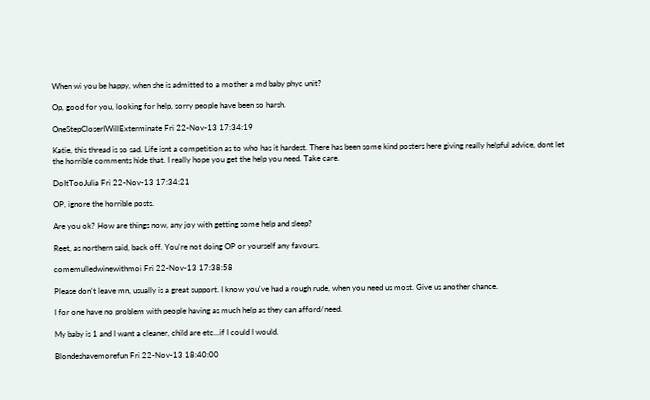When wi you be happy, when she is admitted to a mother a md baby phyc unit?

Op, good for you, looking for help, sorry people have been so harsh.

OneStepCloserIWillExterminate Fri 22-Nov-13 17:34:19

Katie, this thread is so sad. Life isnt a competition as to who has it hardest. There has been some kind posters here giving really helpful advice, dont let the horrible comments hide that. I really hope you get the help you need. Take care.

DoItTooJulia Fri 22-Nov-13 17:34:21

OP, ignore the horrible posts.

Are you ok? How are things now, any joy with getting some help and sleep?

Reet, as northern said, back off. You're not doing OP or yourself any favours.

comemulledwinewithmoi Fri 22-Nov-13 17:38:58

Please don't leave mn, usually is a great support. I know you've had a rough rude, when you need us most. Give us another chance.

I for one have no problem with people having as much help as they can afford/need.

My baby is 1 and I want a cleaner, child are etc...if I could I would.

Blondeshavemorefun Fri 22-Nov-13 18:40:00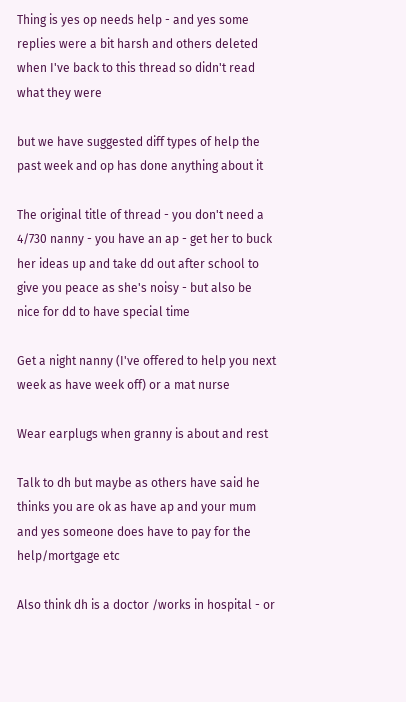Thing is yes op needs help - and yes some replies were a bit harsh and others deleted when I've back to this thread so didn't read what they were

but we have suggested diff types of help the past week and op has done anything about it

The original title of thread - you don't need a 4/730 nanny - you have an ap - get her to buck her ideas up and take dd out after school to give you peace as she's noisy - but also be nice for dd to have special time

Get a night nanny (I've offered to help you next week as have week off) or a mat nurse

Wear earplugs when granny is about and rest

Talk to dh but maybe as others have said he thinks you are ok as have ap and your mum and yes someone does have to pay for the help/mortgage etc

Also think dh is a doctor /works in hospital - or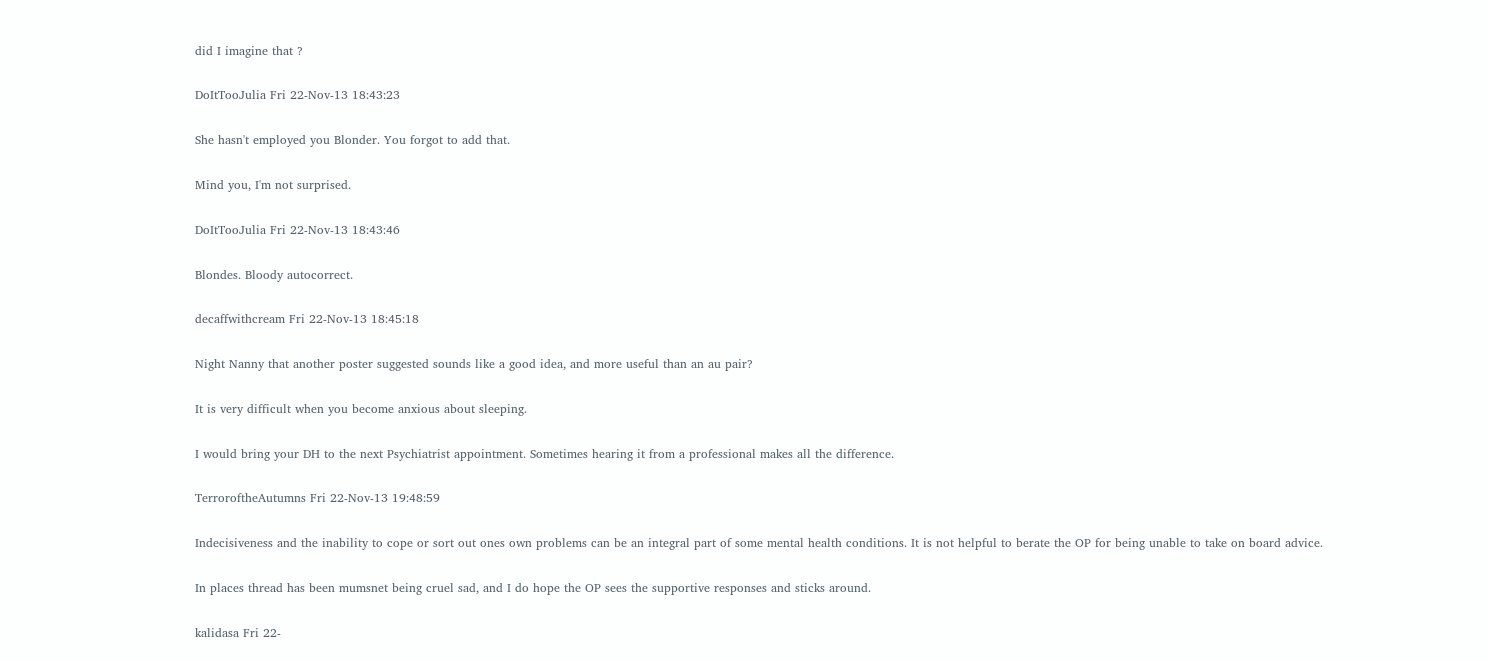did I imagine that ?

DoItTooJulia Fri 22-Nov-13 18:43:23

She hasn't employed you Blonder. You forgot to add that.

Mind you, I'm not surprised.

DoItTooJulia Fri 22-Nov-13 18:43:46

Blondes. Bloody autocorrect.

decaffwithcream Fri 22-Nov-13 18:45:18

Night Nanny that another poster suggested sounds like a good idea, and more useful than an au pair?

It is very difficult when you become anxious about sleeping.

I would bring your DH to the next Psychiatrist appointment. Sometimes hearing it from a professional makes all the difference.

TerroroftheAutumns Fri 22-Nov-13 19:48:59

Indecisiveness and the inability to cope or sort out ones own problems can be an integral part of some mental health conditions. It is not helpful to berate the OP for being unable to take on board advice.

In places thread has been mumsnet being cruel sad, and I do hope the OP sees the supportive responses and sticks around.

kalidasa Fri 22-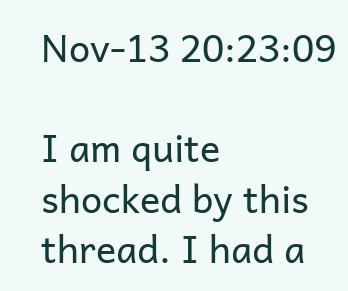Nov-13 20:23:09

I am quite shocked by this thread. I had a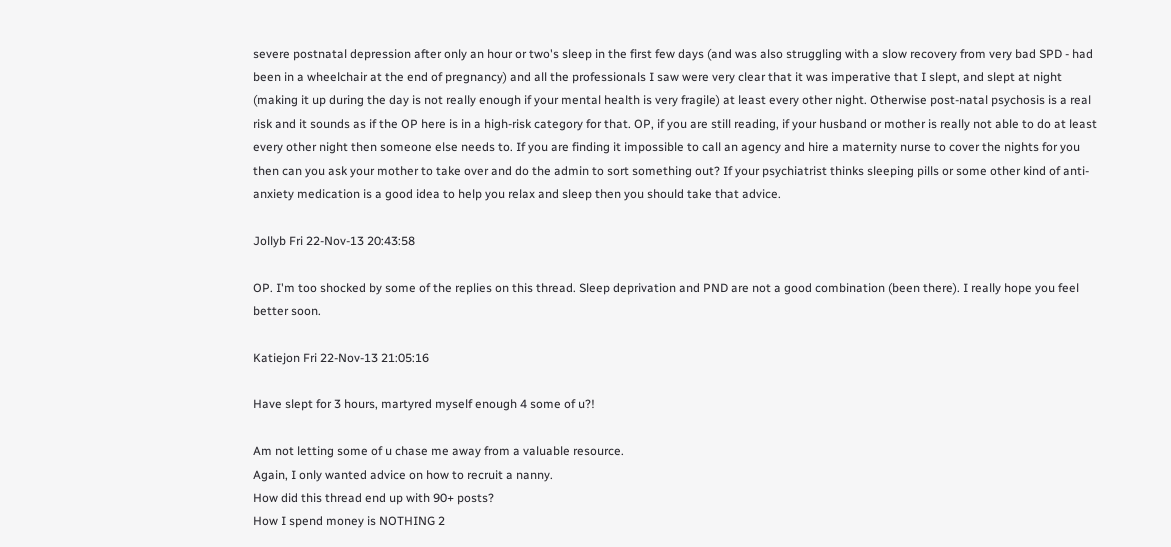severe postnatal depression after only an hour or two's sleep in the first few days (and was also struggling with a slow recovery from very bad SPD - had been in a wheelchair at the end of pregnancy) and all the professionals I saw were very clear that it was imperative that I slept, and slept at night (making it up during the day is not really enough if your mental health is very fragile) at least every other night. Otherwise post-natal psychosis is a real risk and it sounds as if the OP here is in a high-risk category for that. OP, if you are still reading, if your husband or mother is really not able to do at least every other night then someone else needs to. If you are finding it impossible to call an agency and hire a maternity nurse to cover the nights for you then can you ask your mother to take over and do the admin to sort something out? If your psychiatrist thinks sleeping pills or some other kind of anti-anxiety medication is a good idea to help you relax and sleep then you should take that advice.

Jollyb Fri 22-Nov-13 20:43:58

OP. I'm too shocked by some of the replies on this thread. Sleep deprivation and PND are not a good combination (been there). I really hope you feel better soon.

Katiejon Fri 22-Nov-13 21:05:16

Have slept for 3 hours, martyred myself enough 4 some of u?!

Am not letting some of u chase me away from a valuable resource.
Again, I only wanted advice on how to recruit a nanny.
How did this thread end up with 90+ posts?
How I spend money is NOTHING 2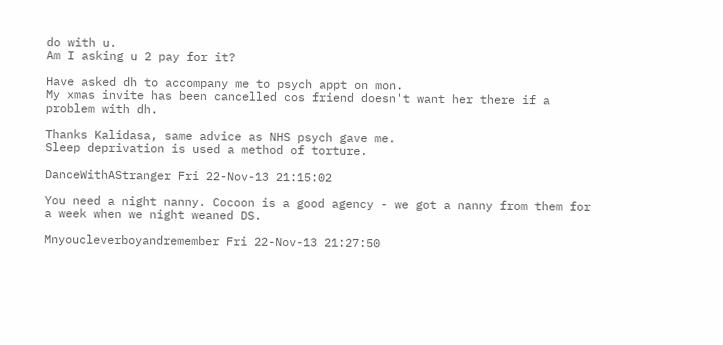do with u.
Am I asking u 2 pay for it?

Have asked dh to accompany me to psych appt on mon.
My xmas invite has been cancelled cos friend doesn't want her there if a problem with dh.

Thanks Kalidasa, same advice as NHS psych gave me.
Sleep deprivation is used a method of torture.

DanceWithAStranger Fri 22-Nov-13 21:15:02

You need a night nanny. Cocoon is a good agency - we got a nanny from them for a week when we night weaned DS.

Mnyoucleverboyandremember Fri 22-Nov-13 21:27:50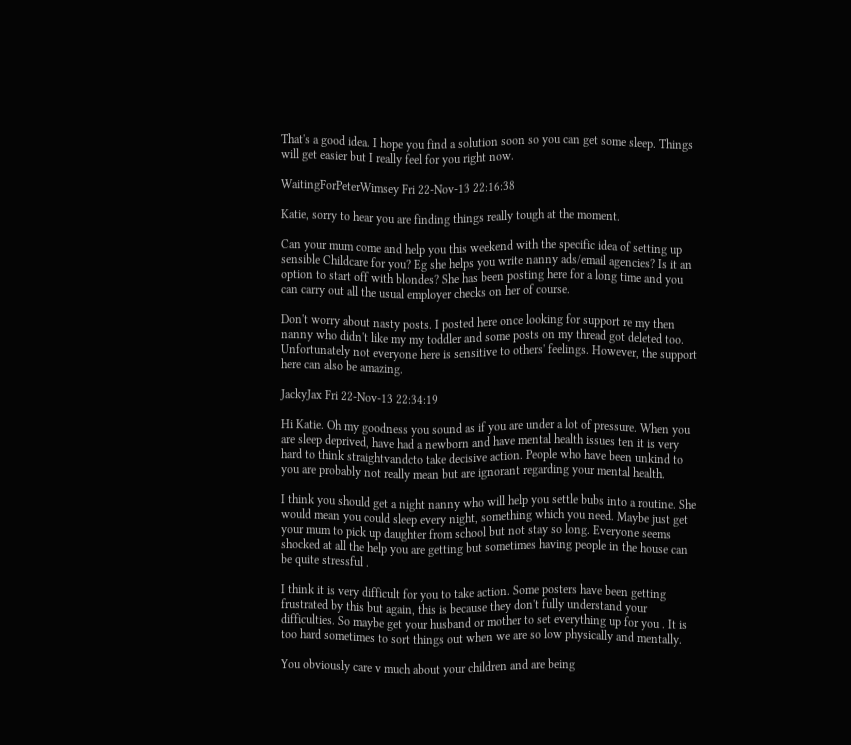That's a good idea. I hope you find a solution soon so you can get some sleep. Things will get easier but I really feel for you right now.

WaitingForPeterWimsey Fri 22-Nov-13 22:16:38

Katie, sorry to hear you are finding things really tough at the moment.

Can your mum come and help you this weekend with the specific idea of setting up sensible Childcare for you? Eg she helps you write nanny ads/email agencies? Is it an option to start off with blondes? She has been posting here for a long time and you can carry out all the usual employer checks on her of course.

Don't worry about nasty posts. I posted here once looking for support re my then nanny who didn't like my my toddler and some posts on my thread got deleted too. Unfortunately not everyone here is sensitive to others' feelings. However, the support here can also be amazing.

JackyJax Fri 22-Nov-13 22:34:19

Hi Katie. Oh my goodness you sound as if you are under a lot of pressure. When you are sleep deprived, have had a newborn and have mental health issues ten it is very hard to think straightvandcto take decisive action. People who have been unkind to you are probably not really mean but are ignorant regarding your mental health.

I think you should get a night nanny who will help you settle bubs into a routine. She would mean you could sleep every night, something which you need. Maybe just get your mum to pick up daughter from school but not stay so long. Everyone seems shocked at all the help you are getting but sometimes having people in the house can be quite stressful .

I think it is very difficult for you to take action. Some posters have been getting frustrated by this but again, this is because they don't fully understand your difficulties. So maybe get your husband or mother to set everything up for you . It is too hard sometimes to sort things out when we are so low physically and mentally.

You obviously care v much about your children and are being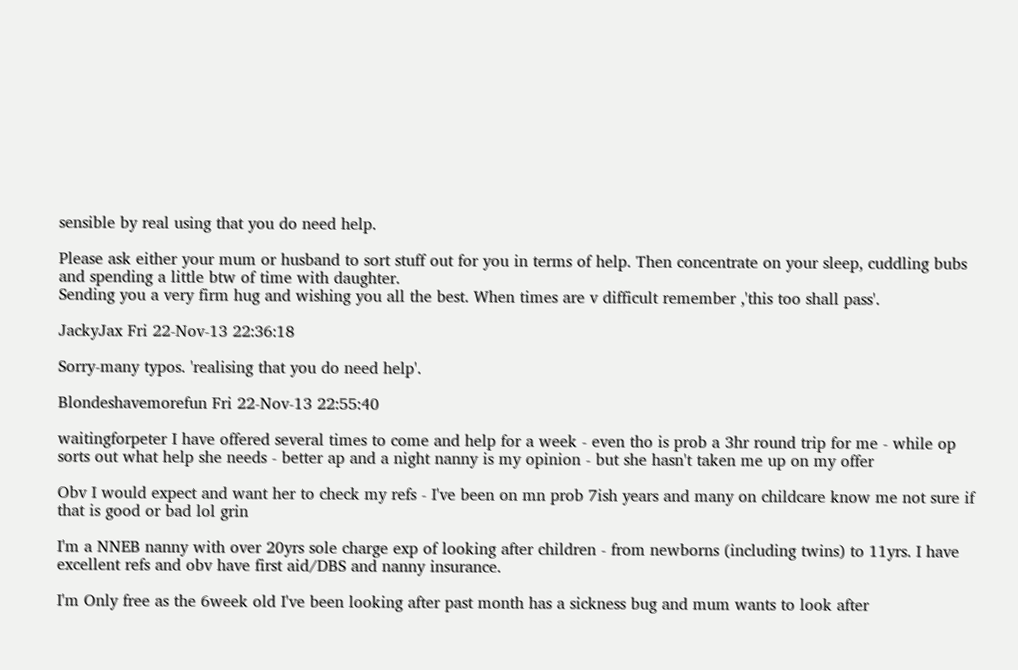sensible by real using that you do need help.

Please ask either your mum or husband to sort stuff out for you in terms of help. Then concentrate on your sleep, cuddling bubs and spending a little btw of time with daughter.
Sending you a very firm hug and wishing you all the best. When times are v difficult remember ,'this too shall pass'.

JackyJax Fri 22-Nov-13 22:36:18

Sorry-many typos. 'realising that you do need help'.

Blondeshavemorefun Fri 22-Nov-13 22:55:40

waitingforpeter I have offered several times to come and help for a week - even tho is prob a 3hr round trip for me - while op sorts out what help she needs - better ap and a night nanny is my opinion - but she hasn't taken me up on my offer

Obv I would expect and want her to check my refs - I've been on mn prob 7ish years and many on childcare know me not sure if that is good or bad lol grin

I'm a NNEB nanny with over 20yrs sole charge exp of looking after children - from newborns (including twins) to 11yrs. I have excellent refs and obv have first aid/DBS and nanny insurance.

I'm Only free as the 6week old I've been looking after past month has a sickness bug and mum wants to look after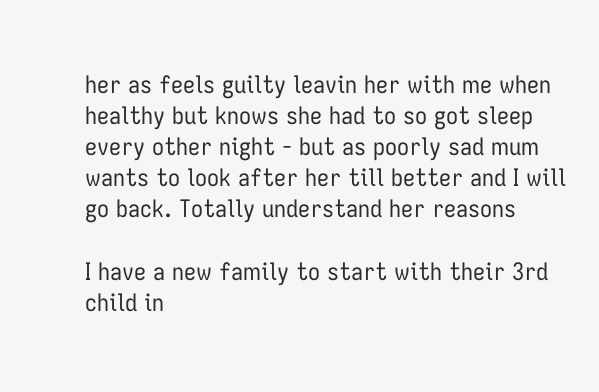her as feels guilty leavin her with me when healthy but knows she had to so got sleep every other night - but as poorly sad mum wants to look after her till better and I will go back. Totally understand her reasons

I have a new family to start with their 3rd child in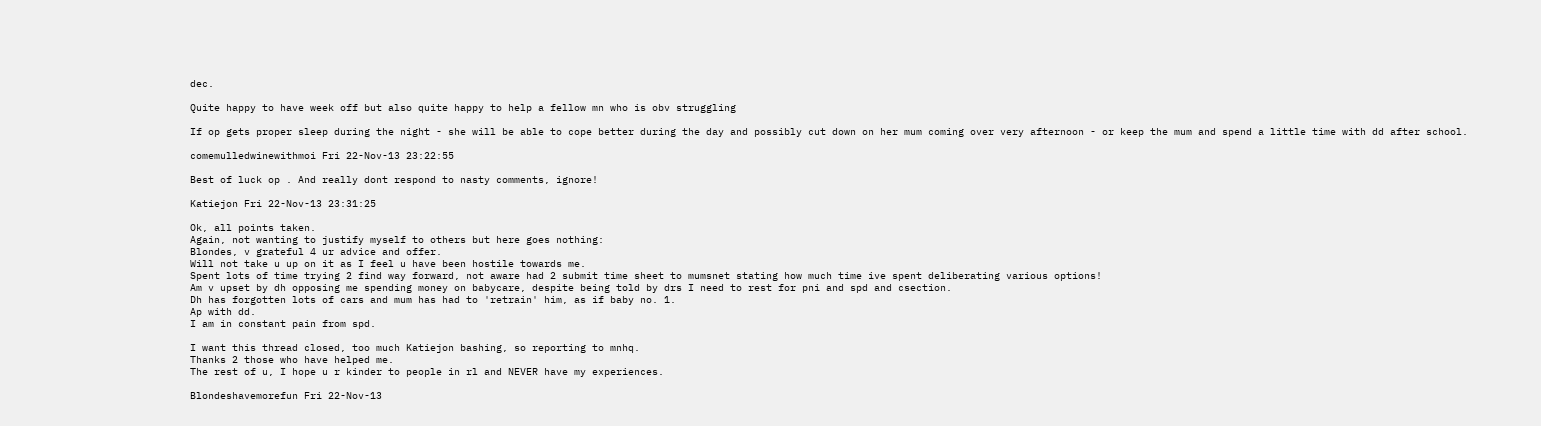dec.

Quite happy to have week off but also quite happy to help a fellow mn who is obv struggling

If op gets proper sleep during the night - she will be able to cope better during the day and possibly cut down on her mum coming over very afternoon - or keep the mum and spend a little time with dd after school.

comemulledwinewithmoi Fri 22-Nov-13 23:22:55

Best of luck op . And really dont respond to nasty comments, ignore!

Katiejon Fri 22-Nov-13 23:31:25

Ok, all points taken.
Again, not wanting to justify myself to others but here goes nothing:
Blondes, v grateful 4 ur advice and offer.
Will not take u up on it as I feel u have been hostile towards me.
Spent lots of time trying 2 find way forward, not aware had 2 submit time sheet to mumsnet stating how much time ive spent deliberating various options!
Am v upset by dh opposing me spending money on babycare, despite being told by drs I need to rest for pni and spd and csection.
Dh has forgotten lots of cars and mum has had to 'retrain' him, as if baby no. 1.
Ap with dd.
I am in constant pain from spd.

I want this thread closed, too much Katiejon bashing, so reporting to mnhq.
Thanks 2 those who have helped me.
The rest of u, I hope u r kinder to people in rl and NEVER have my experiences.

Blondeshavemorefun Fri 22-Nov-13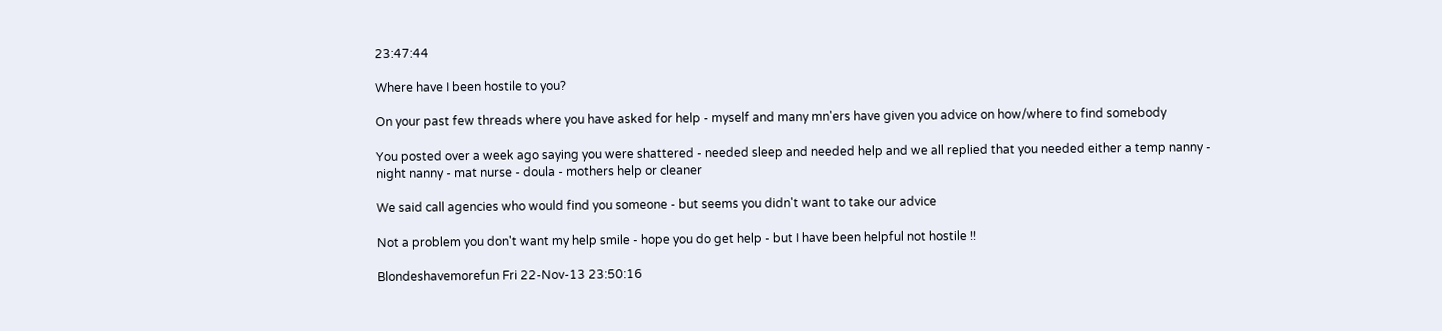23:47:44

Where have I been hostile to you?

On your past few threads where you have asked for help - myself and many mn'ers have given you advice on how/where to find somebody

You posted over a week ago saying you were shattered - needed sleep and needed help and we all replied that you needed either a temp nanny - night nanny - mat nurse - doula - mothers help or cleaner

We said call agencies who would find you someone - but seems you didn't want to take our advice

Not a problem you don't want my help smile - hope you do get help - but I have been helpful not hostile !!

Blondeshavemorefun Fri 22-Nov-13 23:50:16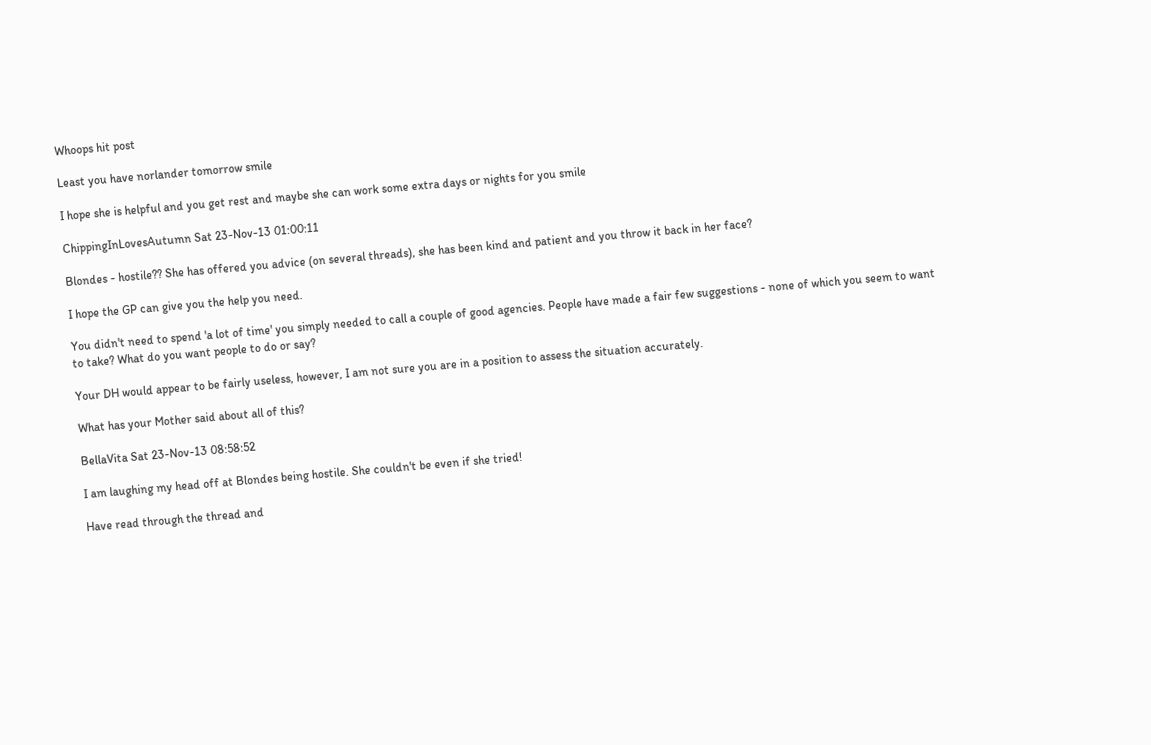Whoops hit post

Least you have norlander tomorrow smile

I hope she is helpful and you get rest and maybe she can work some extra days or nights for you smile

ChippingInLovesAutumn Sat 23-Nov-13 01:00:11

Blondes - hostile?? She has offered you advice (on several threads), she has been kind and patient and you throw it back in her face?

I hope the GP can give you the help you need.

You didn't need to spend 'a lot of time' you simply needed to call a couple of good agencies. People have made a fair few suggestions - none of which you seem to want to take? What do you want people to do or say?

Your DH would appear to be fairly useless, however, I am not sure you are in a position to assess the situation accurately.

What has your Mother said about all of this?

BellaVita Sat 23-Nov-13 08:58:52

I am laughing my head off at Blondes being hostile. She couldn't be even if she tried!

Have read through the thread and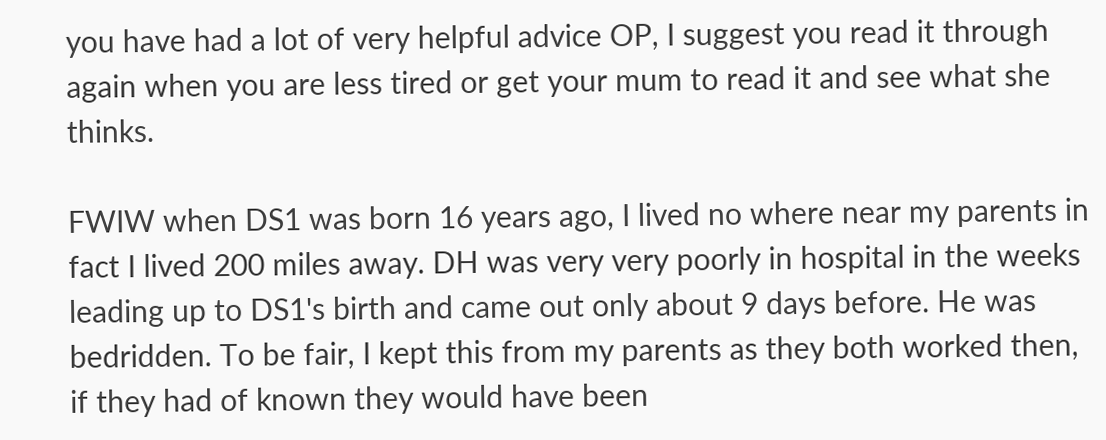you have had a lot of very helpful advice OP, I suggest you read it through again when you are less tired or get your mum to read it and see what she thinks.

FWIW when DS1 was born 16 years ago, I lived no where near my parents in fact I lived 200 miles away. DH was very very poorly in hospital in the weeks leading up to DS1's birth and came out only about 9 days before. He was bedridden. To be fair, I kept this from my parents as they both worked then, if they had of known they would have been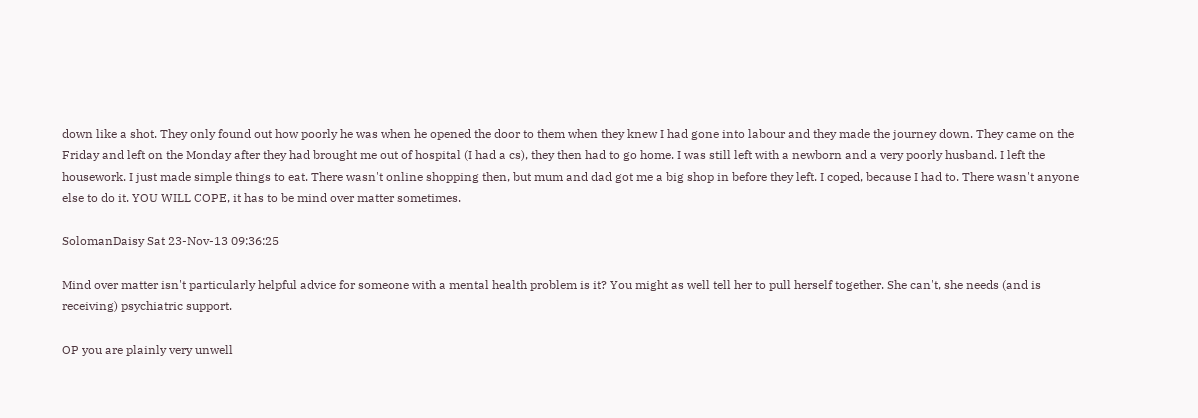down like a shot. They only found out how poorly he was when he opened the door to them when they knew I had gone into labour and they made the journey down. They came on the Friday and left on the Monday after they had brought me out of hospital (I had a cs), they then had to go home. I was still left with a newborn and a very poorly husband. I left the housework. I just made simple things to eat. There wasn't online shopping then, but mum and dad got me a big shop in before they left. I coped, because I had to. There wasn't anyone else to do it. YOU WILL COPE, it has to be mind over matter sometimes.

SolomanDaisy Sat 23-Nov-13 09:36:25

Mind over matter isn't particularly helpful advice for someone with a mental health problem is it? You might as well tell her to pull herself together. She can't, she needs (and is receiving) psychiatric support.

OP you are plainly very unwell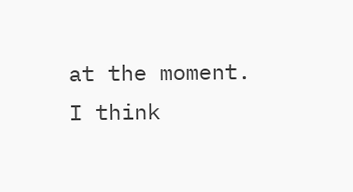at the moment. I think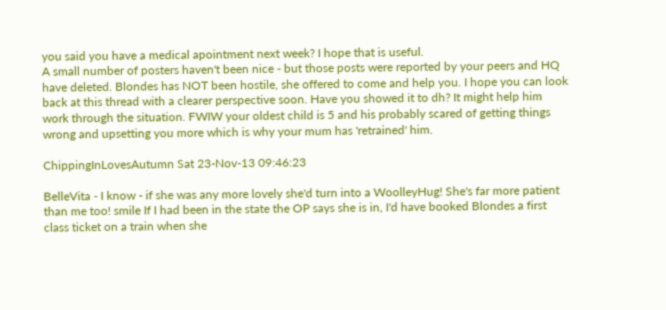you said you have a medical apointment next week? I hope that is useful.
A small number of posters haven't been nice - but those posts were reported by your peers and HQ have deleted. Blondes has NOT been hostile, she offered to come and help you. I hope you can look back at this thread with a clearer perspective soon. Have you showed it to dh? It might help him work through the situation. FWIW your oldest child is 5 and his probably scared of getting things wrong and upsetting you more which is why your mum has 'retrained' him.

ChippingInLovesAutumn Sat 23-Nov-13 09:46:23

BelleVita - I know - if she was any more lovely she'd turn into a WoolleyHug! She's far more patient than me too! smile If I had been in the state the OP says she is in, I'd have booked Blondes a first class ticket on a train when she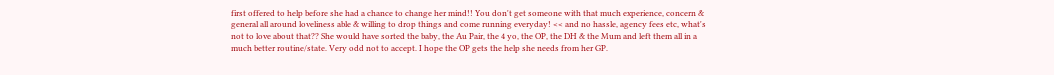first offered to help before she had a chance to change her mind!! You don't get someone with that much experience, concern & general all around loveliness able & willing to drop things and come running everyday! << and no hassle, agency fees etc, what's not to love about that?? She would have sorted the baby, the Au Pair, the 4 yo, the OP, the DH & the Mum and left them all in a much better routine/state. Very odd not to accept. I hope the OP gets the help she needs from her GP.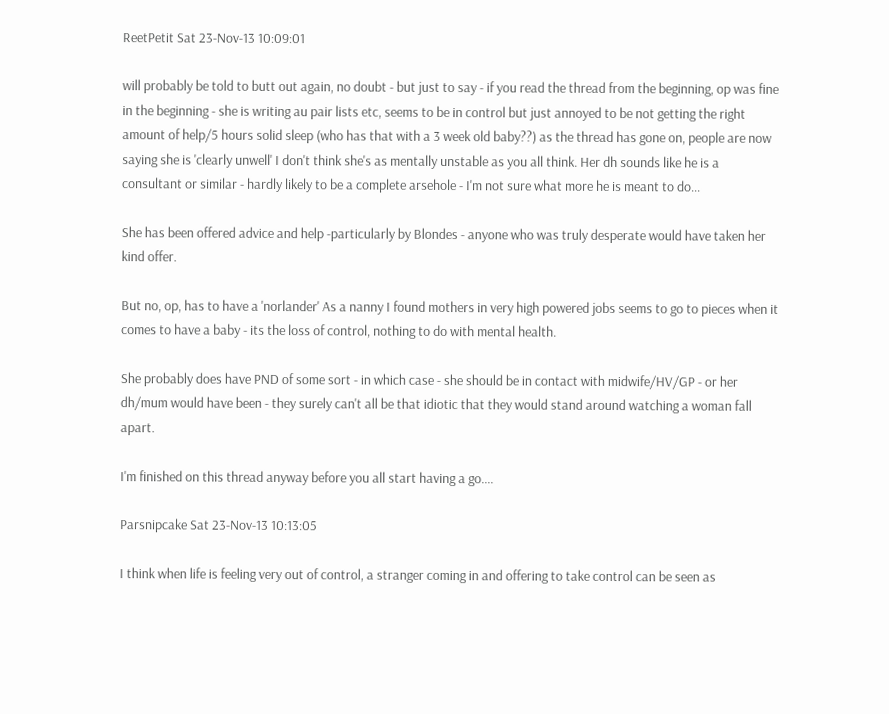ReetPetit Sat 23-Nov-13 10:09:01

will probably be told to butt out again, no doubt - but just to say - if you read the thread from the beginning, op was fine in the beginning - she is writing au pair lists etc, seems to be in control but just annoyed to be not getting the right amount of help/5 hours solid sleep (who has that with a 3 week old baby??) as the thread has gone on, people are now saying she is 'clearly unwell' I don't think she's as mentally unstable as you all think. Her dh sounds like he is a consultant or similar - hardly likely to be a complete arsehole - I'm not sure what more he is meant to do...

She has been offered advice and help -particularly by Blondes - anyone who was truly desperate would have taken her kind offer.

But no, op, has to have a 'norlander' As a nanny I found mothers in very high powered jobs seems to go to pieces when it comes to have a baby - its the loss of control, nothing to do with mental health.

She probably does have PND of some sort - in which case - she should be in contact with midwife/HV/GP - or her dh/mum would have been - they surely can't all be that idiotic that they would stand around watching a woman fall apart.

I'm finished on this thread anyway before you all start having a go....

Parsnipcake Sat 23-Nov-13 10:13:05

I think when life is feeling very out of control, a stranger coming in and offering to take control can be seen as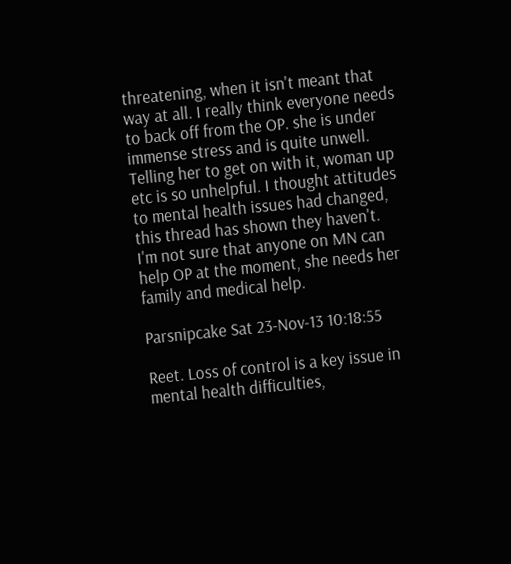threatening, when it isn't meant that way at all. I really think everyone needs to back off from the OP. she is under immense stress and is quite unwell. Telling her to get on with it, woman up etc is so unhelpful. I thought attitudes to mental health issues had changed, this thread has shown they haven't.
I'm not sure that anyone on MN can help OP at the moment, she needs her family and medical help.

Parsnipcake Sat 23-Nov-13 10:18:55

Reet. Loss of control is a key issue in mental health difficulties,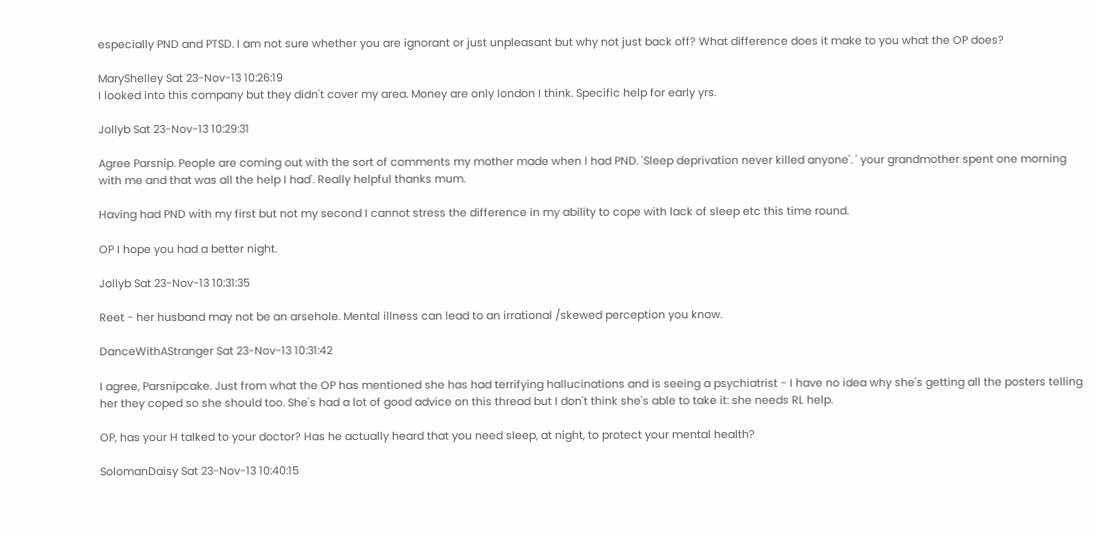especially PND and PTSD. I am not sure whether you are ignorant or just unpleasant but why not just back off? What difference does it make to you what the OP does?

MaryShelley Sat 23-Nov-13 10:26:19
I looked into this company but they didn't cover my area. Money are only london I think. Specific help for early yrs.

Jollyb Sat 23-Nov-13 10:29:31

Agree Parsnip. People are coming out with the sort of comments my mother made when I had PND. 'Sleep deprivation never killed anyone'. ' your grandmother spent one morning with me and that was all the help I had'. Really helpful thanks mum.

Having had PND with my first but not my second I cannot stress the difference in my ability to cope with lack of sleep etc this time round.

OP I hope you had a better night.

Jollyb Sat 23-Nov-13 10:31:35

Reet - her husband may not be an arsehole. Mental illness can lead to an irrational /skewed perception you know.

DanceWithAStranger Sat 23-Nov-13 10:31:42

I agree, Parsnipcake. Just from what the OP has mentioned she has had terrifying hallucinations and is seeing a psychiatrist - I have no idea why she's getting all the posters telling her they coped so she should too. She's had a lot of good advice on this thread but I don't think she's able to take it: she needs RL help.

OP, has your H talked to your doctor? Has he actually heard that you need sleep, at night, to protect your mental health?

SolomanDaisy Sat 23-Nov-13 10:40:15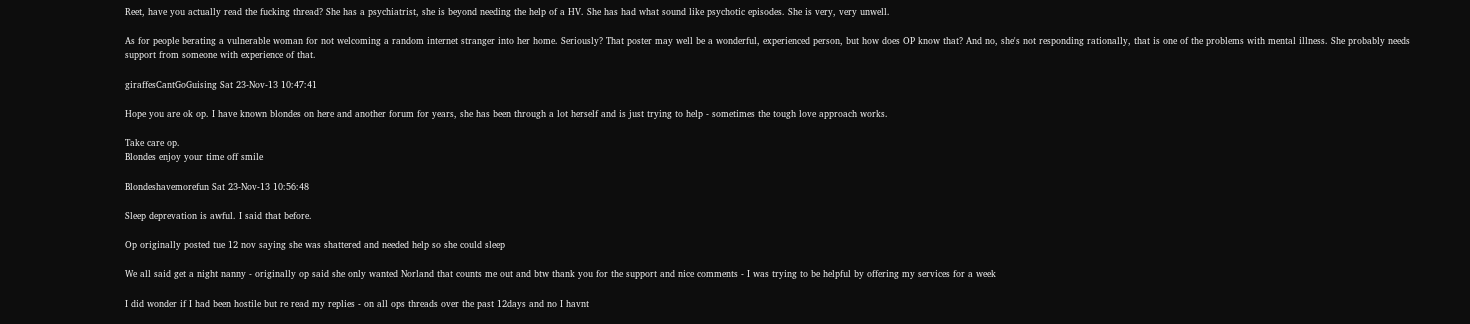Reet, have you actually read the fucking thread? She has a psychiatrist, she is beyond needing the help of a HV. She has had what sound like psychotic episodes. She is very, very unwell.

As for people berating a vulnerable woman for not welcoming a random internet stranger into her home. Seriously? That poster may well be a wonderful, experienced person, but how does OP know that? And no, she's not responding rationally, that is one of the problems with mental illness. She probably needs support from someone with experience of that.

giraffesCantGoGuising Sat 23-Nov-13 10:47:41

Hope you are ok op. I have known blondes on here and another forum for years, she has been through a lot herself and is just trying to help - sometimes the tough love approach works.

Take care op.
Blondes enjoy your time off smile

Blondeshavemorefun Sat 23-Nov-13 10:56:48

Sleep deprevation is awful. I said that before.

Op originally posted tue 12 nov saying she was shattered and needed help so she could sleep

We all said get a night nanny - originally op said she only wanted Norland that counts me out and btw thank you for the support and nice comments - I was trying to be helpful by offering my services for a week

I did wonder if I had been hostile but re read my replies - on all ops threads over the past 12days and no I havnt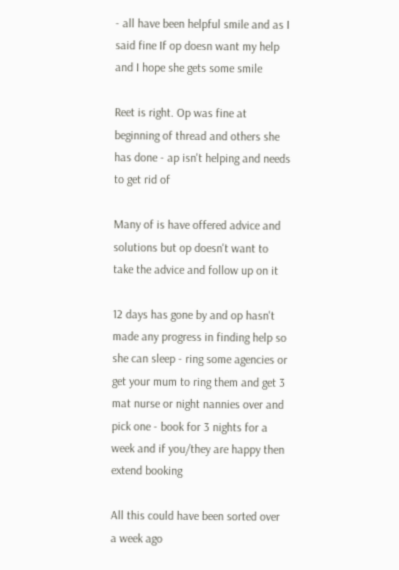- all have been helpful smile and as I said fine If op doesn want my help and I hope she gets some smile

Reet is right. Op was fine at beginning of thread and others she has done - ap isn't helping and needs to get rid of

Many of is have offered advice and solutions but op doesn't want to take the advice and follow up on it

12 days has gone by and op hasn't made any progress in finding help so she can sleep - ring some agencies or get your mum to ring them and get 3 mat nurse or night nannies over and pick one - book for 3 nights for a week and if you/they are happy then extend booking

All this could have been sorted over a week ago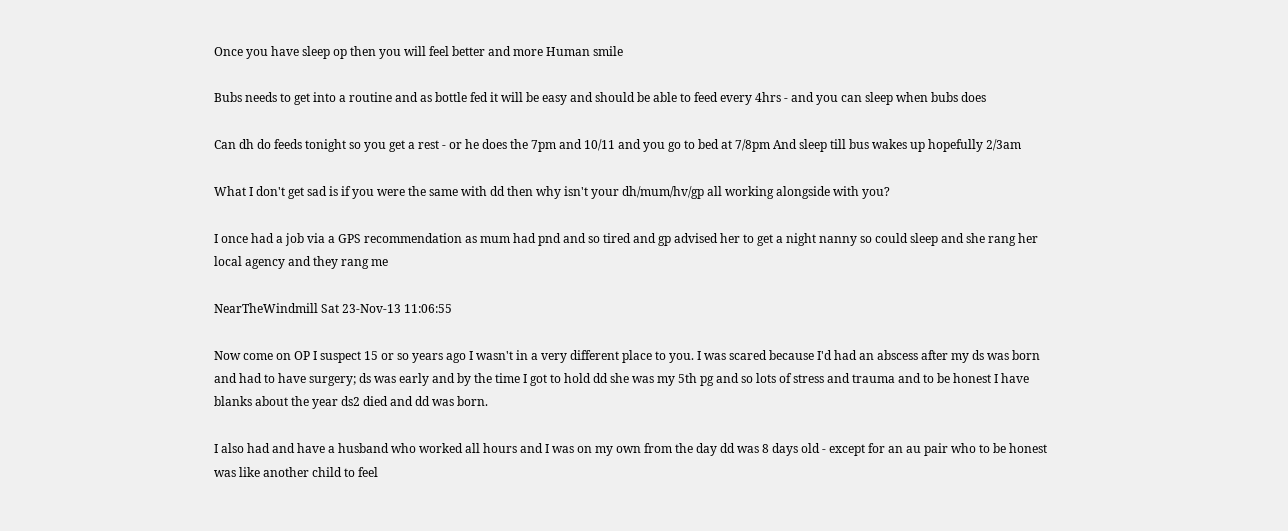Once you have sleep op then you will feel better and more Human smile

Bubs needs to get into a routine and as bottle fed it will be easy and should be able to feed every 4hrs - and you can sleep when bubs does

Can dh do feeds tonight so you get a rest - or he does the 7pm and 10/11 and you go to bed at 7/8pm And sleep till bus wakes up hopefully 2/3am

What I don't get sad is if you were the same with dd then why isn't your dh/mum/hv/gp all working alongside with you?

I once had a job via a GPS recommendation as mum had pnd and so tired and gp advised her to get a night nanny so could sleep and she rang her local agency and they rang me

NearTheWindmill Sat 23-Nov-13 11:06:55

Now come on OP I suspect 15 or so years ago I wasn't in a very different place to you. I was scared because I'd had an abscess after my ds was born and had to have surgery; ds was early and by the time I got to hold dd she was my 5th pg and so lots of stress and trauma and to be honest I have blanks about the year ds2 died and dd was born.

I also had and have a husband who worked all hours and I was on my own from the day dd was 8 days old - except for an au pair who to be honest was like another child to feel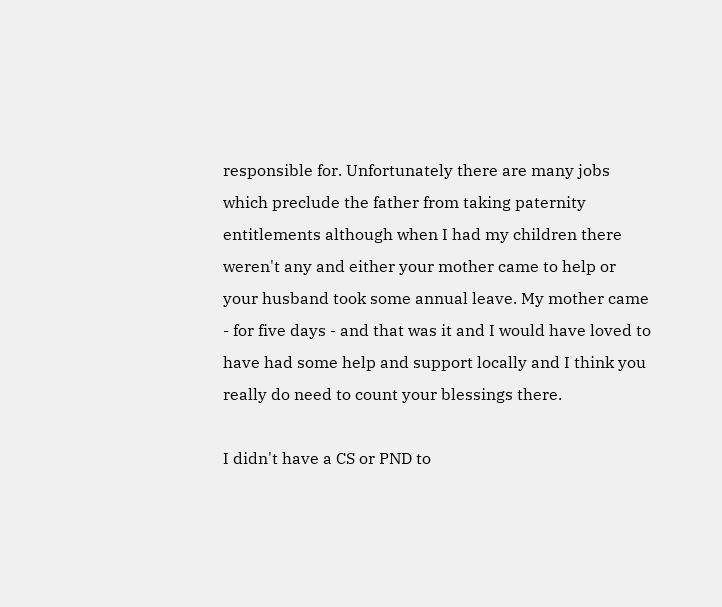responsible for. Unfortunately there are many jobs which preclude the father from taking paternity entitlements although when I had my children there weren't any and either your mother came to help or your husband took some annual leave. My mother came - for five days - and that was it and I would have loved to have had some help and support locally and I think you really do need to count your blessings there.

I didn't have a CS or PND to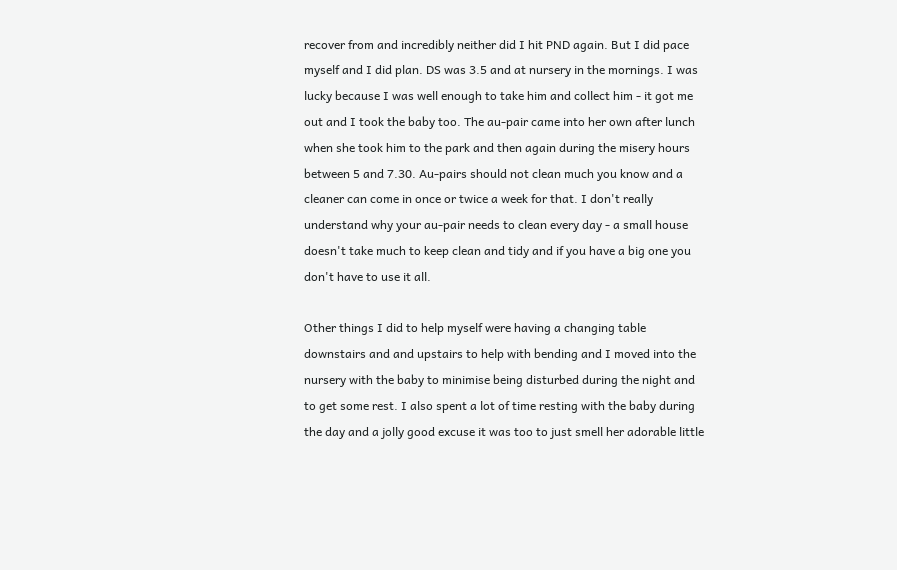recover from and incredibly neither did I hit PND again. But I did pace myself and I did plan. DS was 3.5 and at nursery in the mornings. I was lucky because I was well enough to take him and collect him - it got me out and I took the baby too. The au-pair came into her own after lunch when she took him to the park and then again during the misery hours between 5 and 7.30. Au-pairs should not clean much you know and a cleaner can come in once or twice a week for that. I don't really understand why your au-pair needs to clean every day - a small house doesn't take much to keep clean and tidy and if you have a big one you don't have to use it all.

Other things I did to help myself were having a changing table downstairs and and upstairs to help with bending and I moved into the nursery with the baby to minimise being disturbed during the night and to get some rest. I also spent a lot of time resting with the baby during the day and a jolly good excuse it was too to just smell her adorable little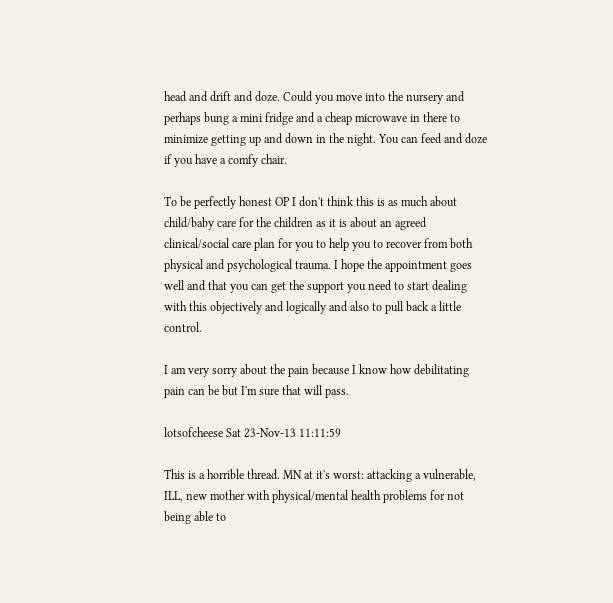head and drift and doze. Could you move into the nursery and perhaps bung a mini fridge and a cheap microwave in there to minimize getting up and down in the night. You can feed and doze if you have a comfy chair.

To be perfectly honest OP I don't think this is as much about child/baby care for the children as it is about an agreed clinical/social care plan for you to help you to recover from both physical and psychological trauma. I hope the appointment goes well and that you can get the support you need to start dealing with this objectively and logically and also to pull back a little control.

I am very sorry about the pain because I know how debilitating pain can be but I'm sure that will pass.

lotsofcheese Sat 23-Nov-13 11:11:59

This is a horrible thread. MN at it's worst: attacking a vulnerable, ILL, new mother with physical/mental health problems for not being able to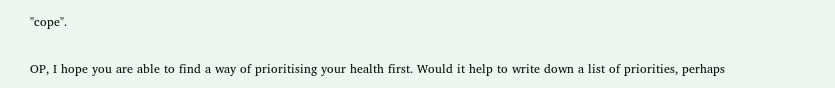"cope".

OP, I hope you are able to find a way of prioritising your health first. Would it help to write down a list of priorities, perhaps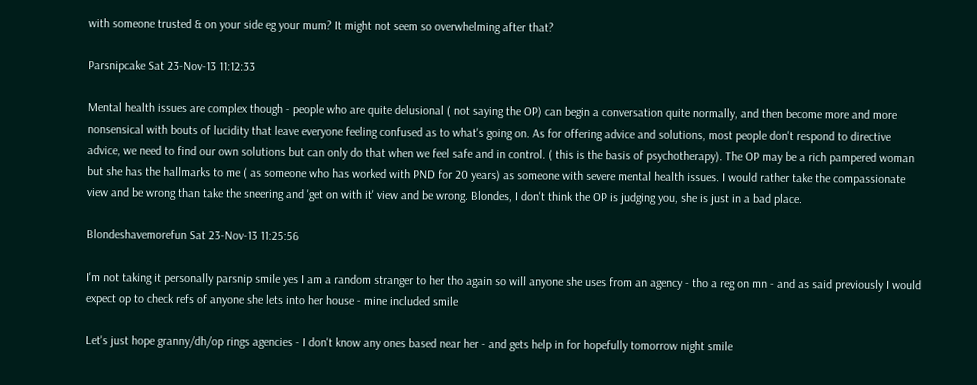with someone trusted & on your side eg your mum? It might not seem so overwhelming after that?

Parsnipcake Sat 23-Nov-13 11:12:33

Mental health issues are complex though - people who are quite delusional ( not saying the OP) can begin a conversation quite normally, and then become more and more nonsensical with bouts of lucidity that leave everyone feeling confused as to what's going on. As for offering advice and solutions, most people don't respond to directive advice, we need to find our own solutions but can only do that when we feel safe and in control. ( this is the basis of psychotherapy). The OP may be a rich pampered woman but she has the hallmarks to me ( as someone who has worked with PND for 20 years) as someone with severe mental health issues. I would rather take the compassionate view and be wrong than take the sneering and 'get on with it' view and be wrong. Blondes, I don't think the OP is judging you, she is just in a bad place.

Blondeshavemorefun Sat 23-Nov-13 11:25:56

I'm not taking it personally parsnip smile yes I am a random stranger to her tho again so will anyone she uses from an agency - tho a reg on mn - and as said previously I would expect op to check refs of anyone she lets into her house - mine included smile

Let's just hope granny/dh/op rings agencies - I don't know any ones based near her - and gets help in for hopefully tomorrow night smile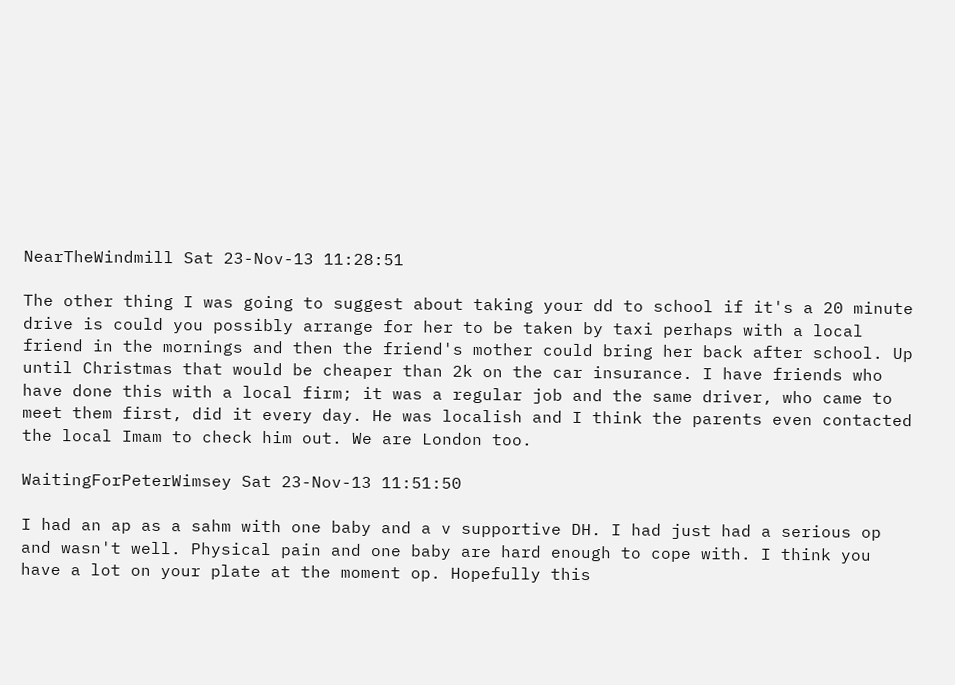NearTheWindmill Sat 23-Nov-13 11:28:51

The other thing I was going to suggest about taking your dd to school if it's a 20 minute drive is could you possibly arrange for her to be taken by taxi perhaps with a local friend in the mornings and then the friend's mother could bring her back after school. Up until Christmas that would be cheaper than 2k on the car insurance. I have friends who have done this with a local firm; it was a regular job and the same driver, who came to meet them first, did it every day. He was localish and I think the parents even contacted the local Imam to check him out. We are London too.

WaitingForPeterWimsey Sat 23-Nov-13 11:51:50

I had an ap as a sahm with one baby and a v supportive DH. I had just had a serious op and wasn't well. Physical pain and one baby are hard enough to cope with. I think you have a lot on your plate at the moment op. Hopefully this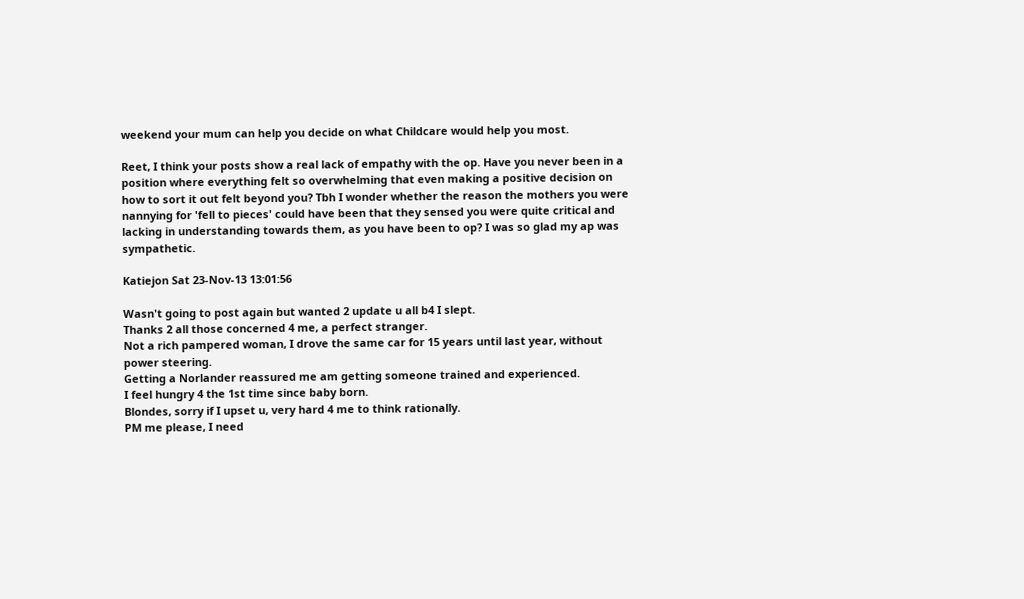weekend your mum can help you decide on what Childcare would help you most.

Reet, I think your posts show a real lack of empathy with the op. Have you never been in a position where everything felt so overwhelming that even making a positive decision on how to sort it out felt beyond you? Tbh I wonder whether the reason the mothers you were nannying for 'fell to pieces' could have been that they sensed you were quite critical and lacking in understanding towards them, as you have been to op? I was so glad my ap was sympathetic.

Katiejon Sat 23-Nov-13 13:01:56

Wasn't going to post again but wanted 2 update u all b4 I slept.
Thanks 2 all those concerned 4 me, a perfect stranger.
Not a rich pampered woman, I drove the same car for 15 years until last year, without power steering.
Getting a Norlander reassured me am getting someone trained and experienced.
I feel hungry 4 the 1st time since baby born.
Blondes, sorry if I upset u, very hard 4 me to think rationally.
PM me please, I need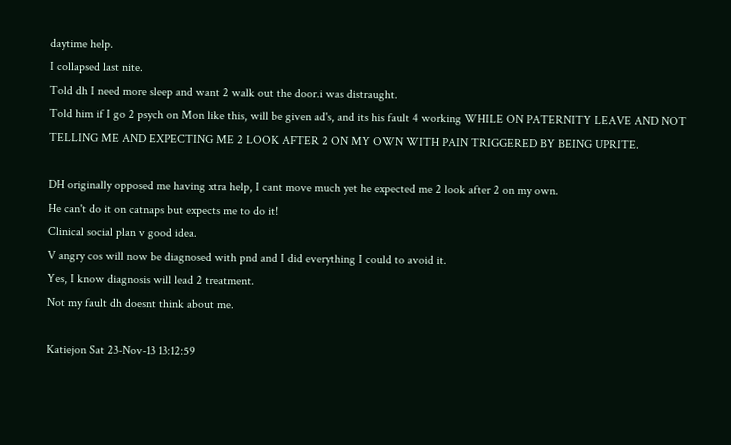daytime help.
I collapsed last nite.
Told dh I need more sleep and want 2 walk out the door.i was distraught.
Told him if I go 2 psych on Mon like this, will be given ad's, and its his fault 4 working WHILE ON PATERNITY LEAVE AND NOT TELLING ME AND EXPECTING ME 2 LOOK AFTER 2 ON MY OWN WITH PAIN TRIGGERED BY BEING UPRITE.

DH originally opposed me having xtra help, I cant move much yet he expected me 2 look after 2 on my own.
He can't do it on catnaps but expects me to do it!
Clinical social plan v good idea.
V angry cos will now be diagnosed with pnd and I did everything I could to avoid it.
Yes, I know diagnosis will lead 2 treatment.
Not my fault dh doesnt think about me.

Katiejon Sat 23-Nov-13 13:12:59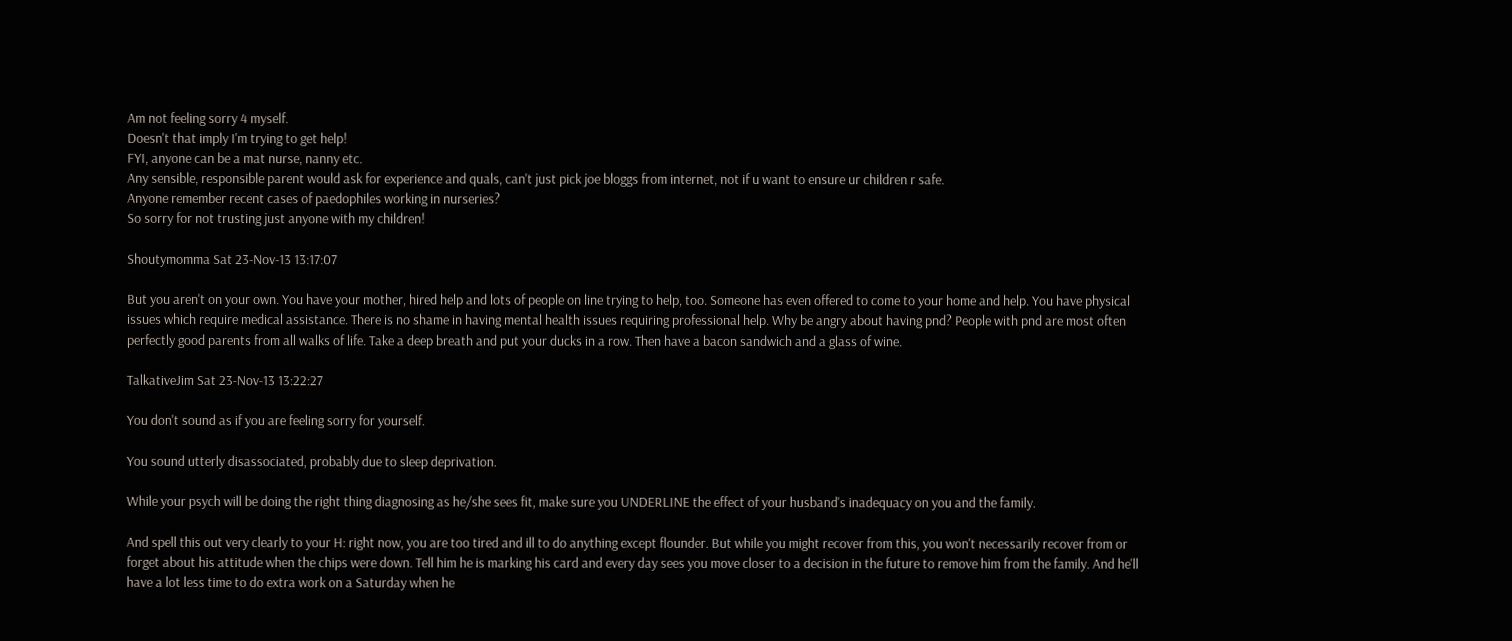Am not feeling sorry 4 myself.
Doesn't that imply I'm trying to get help!
FYI, anyone can be a mat nurse, nanny etc.
Any sensible, responsible parent would ask for experience and quals, can't just pick joe bloggs from internet, not if u want to ensure ur children r safe.
Anyone remember recent cases of paedophiles working in nurseries?
So sorry for not trusting just anyone with my children!

Shoutymomma Sat 23-Nov-13 13:17:07

But you aren't on your own. You have your mother, hired help and lots of people on line trying to help, too. Someone has even offered to come to your home and help. You have physical issues which require medical assistance. There is no shame in having mental health issues requiring professional help. Why be angry about having pnd? People with pnd are most often perfectly good parents from all walks of life. Take a deep breath and put your ducks in a row. Then have a bacon sandwich and a glass of wine.

TalkativeJim Sat 23-Nov-13 13:22:27

You don't sound as if you are feeling sorry for yourself.

You sound utterly disassociated, probably due to sleep deprivation.

While your psych will be doing the right thing diagnosing as he/she sees fit, make sure you UNDERLINE the effect of your husband's inadequacy on you and the family.

And spell this out very clearly to your H: right now, you are too tired and ill to do anything except flounder. But while you might recover from this, you won't necessarily recover from or forget about his attitude when the chips were down. Tell him he is marking his card and every day sees you move closer to a decision in the future to remove him from the family. And he'll have a lot less time to do extra work on a Saturday when he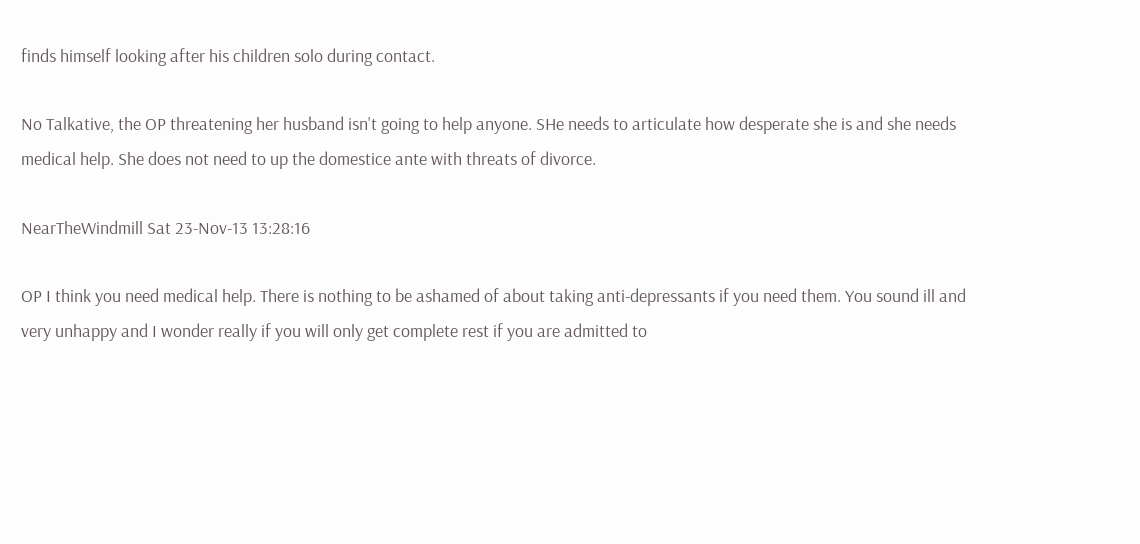finds himself looking after his children solo during contact.

No Talkative, the OP threatening her husband isn't going to help anyone. SHe needs to articulate how desperate she is and she needs medical help. She does not need to up the domestice ante with threats of divorce.

NearTheWindmill Sat 23-Nov-13 13:28:16

OP I think you need medical help. There is nothing to be ashamed of about taking anti-depressants if you need them. You sound ill and very unhappy and I wonder really if you will only get complete rest if you are admitted to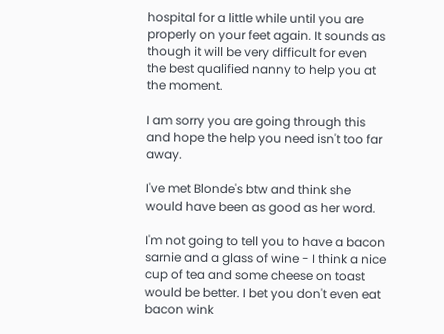hospital for a little while until you are properly on your feet again. It sounds as though it will be very difficult for even the best qualified nanny to help you at the moment.

I am sorry you are going through this and hope the help you need isn't too far away.

I've met Blonde's btw and think she would have been as good as her word.

I'm not going to tell you to have a bacon sarnie and a glass of wine - I think a nice cup of tea and some cheese on toast would be better. I bet you don't even eat bacon wink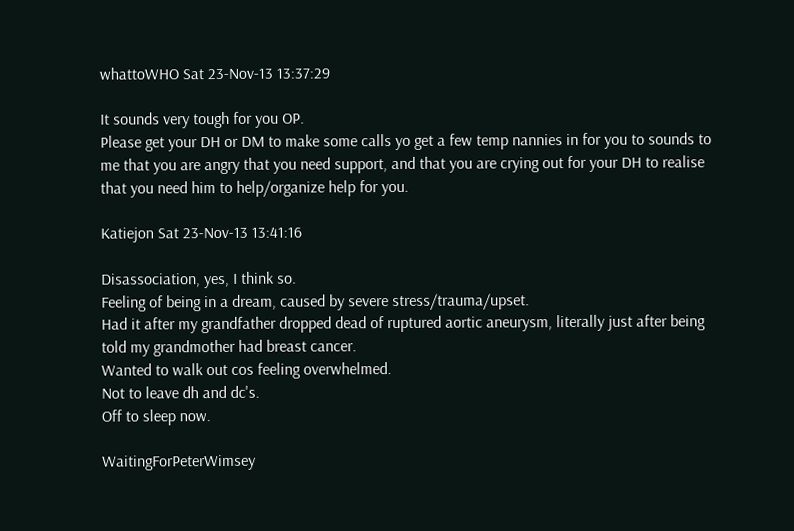whattoWHO Sat 23-Nov-13 13:37:29

It sounds very tough for you OP.
Please get your DH or DM to make some calls yo get a few temp nannies in for you to sounds to me that you are angry that you need support, and that you are crying out for your DH to realise that you need him to help/organize help for you.

Katiejon Sat 23-Nov-13 13:41:16

Disassociation, yes, I think so.
Feeling of being in a dream, caused by severe stress/trauma/upset.
Had it after my grandfather dropped dead of ruptured aortic aneurysm, literally just after being told my grandmother had breast cancer.
Wanted to walk out cos feeling overwhelmed.
Not to leave dh and dc's.
Off to sleep now.

WaitingForPeterWimsey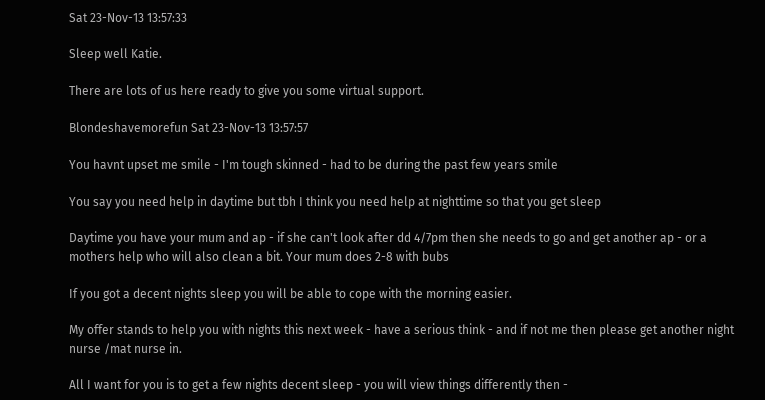Sat 23-Nov-13 13:57:33

Sleep well Katie.

There are lots of us here ready to give you some virtual support.

Blondeshavemorefun Sat 23-Nov-13 13:57:57

You havnt upset me smile - I'm tough skinned - had to be during the past few years smile

You say you need help in daytime but tbh I think you need help at nighttime so that you get sleep

Daytime you have your mum and ap - if she can't look after dd 4/7pm then she needs to go and get another ap - or a mothers help who will also clean a bit. Your mum does 2-8 with bubs

If you got a decent nights sleep you will be able to cope with the morning easier.

My offer stands to help you with nights this next week - have a serious think - and if not me then please get another night nurse /mat nurse in.

All I want for you is to get a few nights decent sleep - you will view things differently then -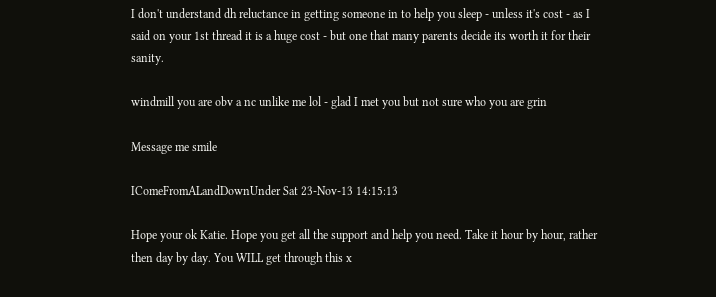I don't understand dh reluctance in getting someone in to help you sleep - unless it's cost - as I said on your 1st thread it is a huge cost - but one that many parents decide its worth it for their sanity.

windmill you are obv a nc unlike me lol - glad I met you but not sure who you are grin

Message me smile

IComeFromALandDownUnder Sat 23-Nov-13 14:15:13

Hope your ok Katie. Hope you get all the support and help you need. Take it hour by hour, rather then day by day. You WILL get through this x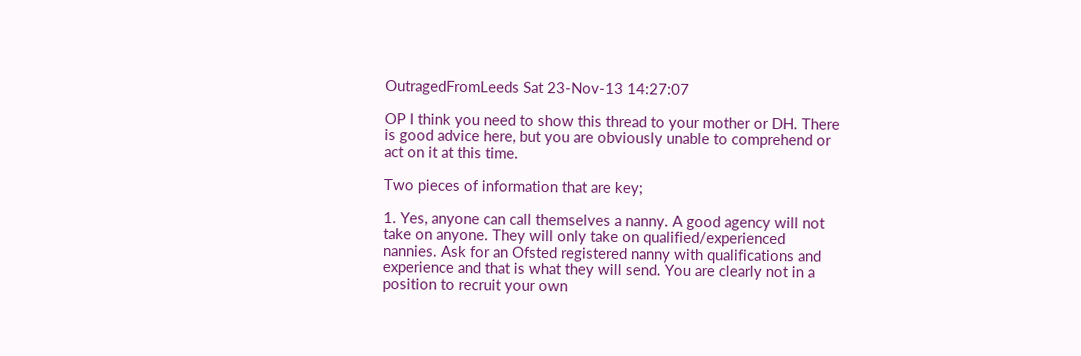OutragedFromLeeds Sat 23-Nov-13 14:27:07

OP I think you need to show this thread to your mother or DH. There is good advice here, but you are obviously unable to comprehend or act on it at this time.

Two pieces of information that are key;

1. Yes, anyone can call themselves a nanny. A good agency will not take on anyone. They will only take on qualified/experienced nannies. Ask for an Ofsted registered nanny with qualifications and experience and that is what they will send. You are clearly not in a position to recruit your own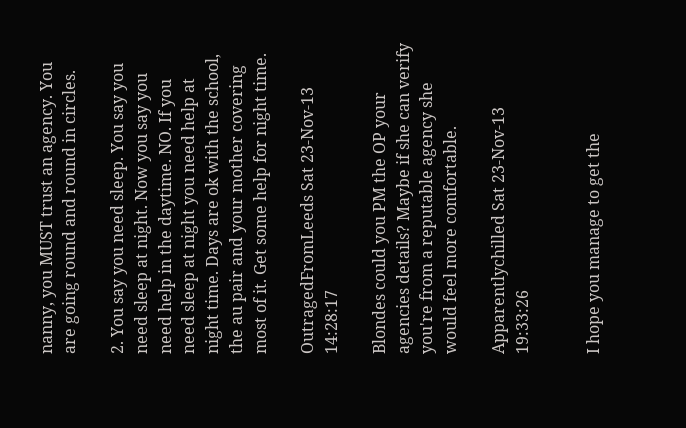nanny, you MUST trust an agency. You are going round and round in circles.

2. You say you need sleep. You say you need sleep at night. Now you say you need help in the daytime. NO. If you need sleep at night you need help at night time. Days are ok with the school, the au pair and your mother covering most of it. Get some help for night time.

OutragedFromLeeds Sat 23-Nov-13 14:28:17

Blondes could you PM the OP your agencies details? Maybe if she can verify you're from a reputable agency she would feel more comfortable.

Apparentlychilled Sat 23-Nov-13 19:33:26


I hope you manage to get the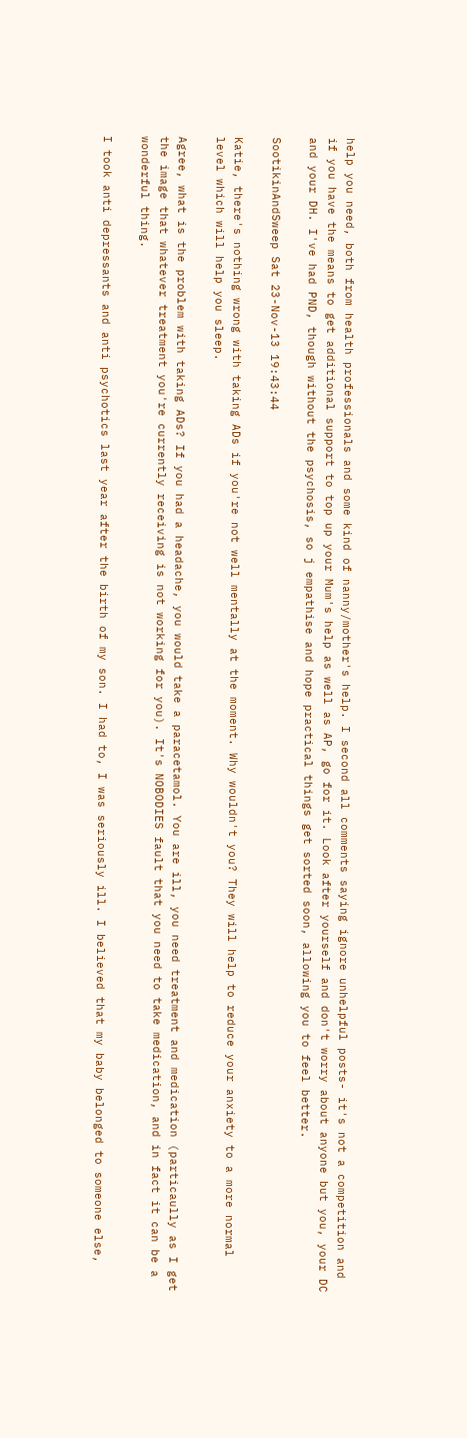help you need, both from health professionals and some kind of nanny/mother's help. I second all comments saying ignore unhelpful posts- it's not a competition and if you have the means to get additional support to top up your Mum's help as well as AP, go for it. Look after yourself and don't worry about anyone but you, your DC and your DH. I've had PND, though without the psychosis, so j empathise and hope practical things get sorted soon, allowing you to feel better.

SootikinAndSweep Sat 23-Nov-13 19:43:44

Katie, there's nothing wrong with taking ADs if you're not well mentally at the moment. Why wouldn't you? They will help to reduce your anxiety to a more normal level which will help you sleep.

Agree, what is the problem with taking ADs? If you had a headache, you would take a paracetamol. You are ill, you need treatment and medication (particaully as I get the image that whatever treatment you're currently receiving is not working for you). It's NOBODIES fault that you need to take medication, and in fact it can be a wonderful thing.

I took anti depressants and anti psychotics last year after the birth of my son. I had to, I was seriously ill. I believed that my baby belonged to someone else,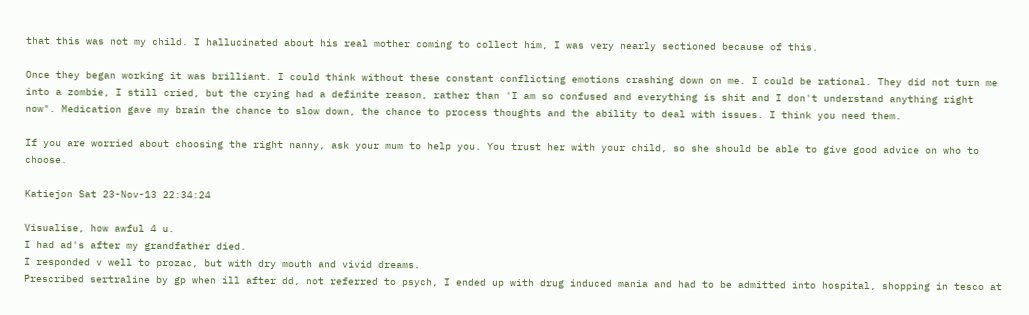that this was not my child. I hallucinated about his real mother coming to collect him, I was very nearly sectioned because of this.

Once they began working it was brilliant. I could think without these constant conflicting emotions crashing down on me. I could be rational. They did not turn me into a zombie, I still cried, but the crying had a definite reason, rather than 'I am so confused and everything is shit and I don't understand anything right now". Medication gave my brain the chance to slow down, the chance to process thoughts and the ability to deal with issues. I think you need them.

If you are worried about choosing the right nanny, ask your mum to help you. You trust her with your child, so she should be able to give good advice on who to choose.

Katiejon Sat 23-Nov-13 22:34:24

Visualise, how awful 4 u.
I had ad's after my grandfather died.
I responded v well to prozac, but with dry mouth and vivid dreams.
Prescribed sertraline by gp when ill after dd, not referred to psych, I ended up with drug induced mania and had to be admitted into hospital, shopping in tesco at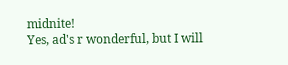midnite!
Yes, ad's r wonderful, but I will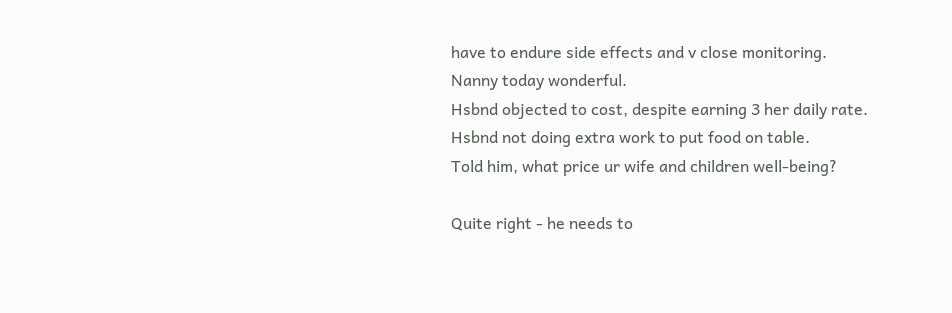have to endure side effects and v close monitoring.
Nanny today wonderful.
Hsbnd objected to cost, despite earning 3 her daily rate.
Hsbnd not doing extra work to put food on table.
Told him, what price ur wife and children well-being?

Quite right - he needs to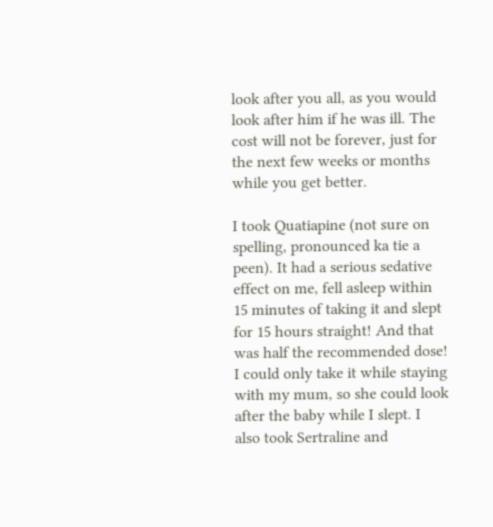look after you all, as you would look after him if he was ill. The cost will not be forever, just for the next few weeks or months while you get better.

I took Quatiapine (not sure on spelling, pronounced ka tie a peen). It had a serious sedative effect on me, fell asleep within 15 minutes of taking it and slept for 15 hours straight! And that was half the recommended dose! I could only take it while staying with my mum, so she could look after the baby while I slept. I also took Sertraline and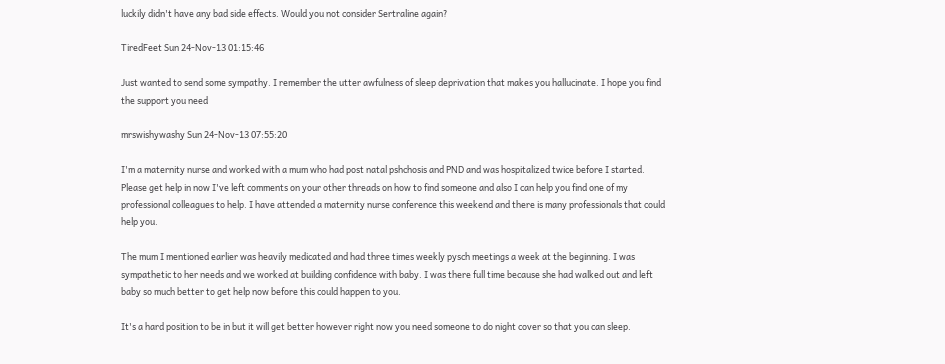luckily didn't have any bad side effects. Would you not consider Sertraline again?

TiredFeet Sun 24-Nov-13 01:15:46

Just wanted to send some sympathy. I remember the utter awfulness of sleep deprivation that makes you hallucinate. I hope you find the support you need

mrswishywashy Sun 24-Nov-13 07:55:20

I'm a maternity nurse and worked with a mum who had post natal pshchosis and PND and was hospitalized twice before I started. Please get help in now I've left comments on your other threads on how to find someone and also I can help you find one of my professional colleagues to help. I have attended a maternity nurse conference this weekend and there is many professionals that could help you.

The mum I mentioned earlier was heavily medicated and had three times weekly pysch meetings a week at the beginning. I was sympathetic to her needs and we worked at building confidence with baby. I was there full time because she had walked out and left baby so much better to get help now before this could happen to you.

It's a hard position to be in but it will get better however right now you need someone to do night cover so that you can sleep.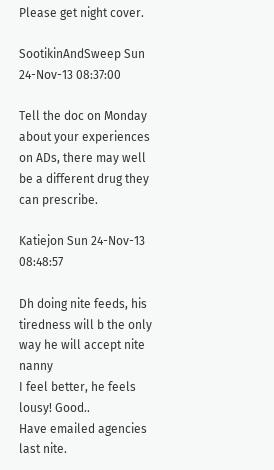Please get night cover.

SootikinAndSweep Sun 24-Nov-13 08:37:00

Tell the doc on Monday about your experiences on ADs, there may well be a different drug they can prescribe.

Katiejon Sun 24-Nov-13 08:48:57

Dh doing nite feeds, his tiredness will b the only way he will accept nite nanny
I feel better, he feels lousy! Good..
Have emailed agencies last nite.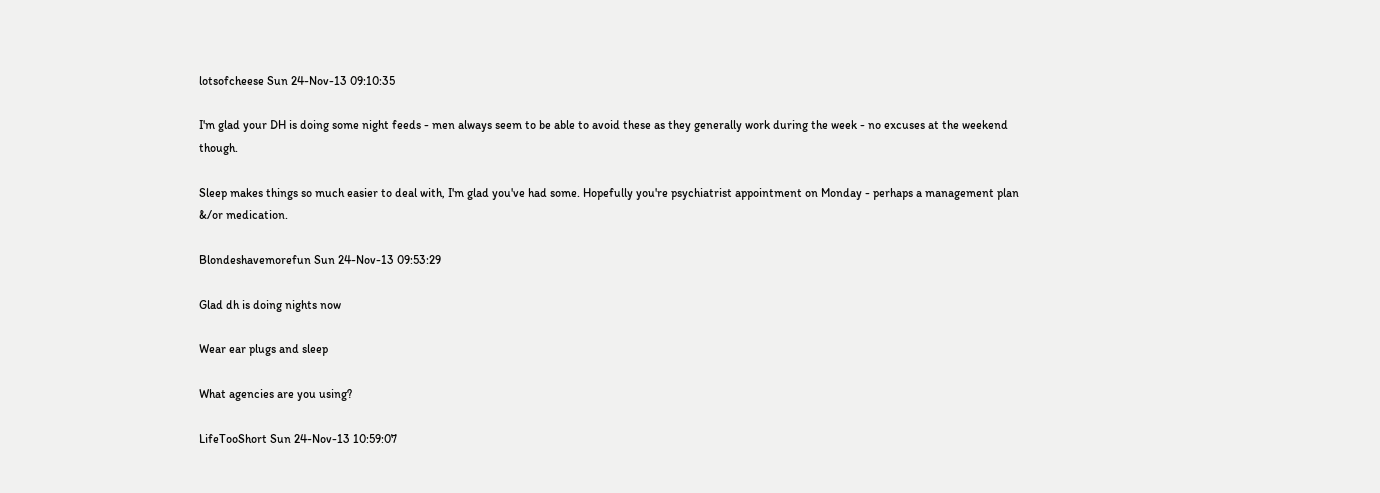lotsofcheese Sun 24-Nov-13 09:10:35

I'm glad your DH is doing some night feeds - men always seem to be able to avoid these as they generally work during the week - no excuses at the weekend though.

Sleep makes things so much easier to deal with, I'm glad you've had some. Hopefully you're psychiatrist appointment on Monday - perhaps a management plan &/or medication.

Blondeshavemorefun Sun 24-Nov-13 09:53:29

Glad dh is doing nights now

Wear ear plugs and sleep

What agencies are you using?

LifeTooShort Sun 24-Nov-13 10:59:07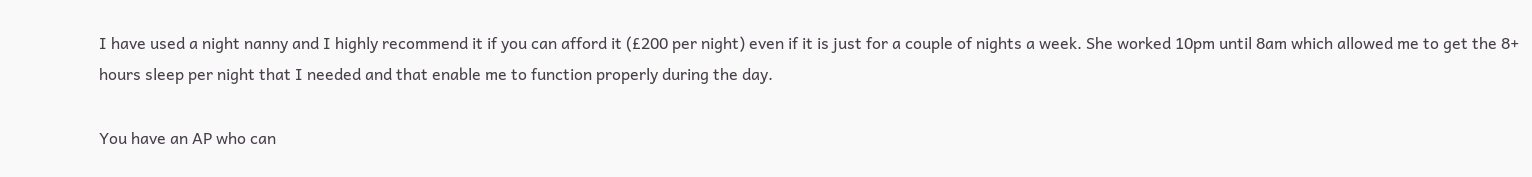I have used a night nanny and I highly recommend it if you can afford it (£200 per night) even if it is just for a couple of nights a week. She worked 10pm until 8am which allowed me to get the 8+ hours sleep per night that I needed and that enable me to function properly during the day.

You have an AP who can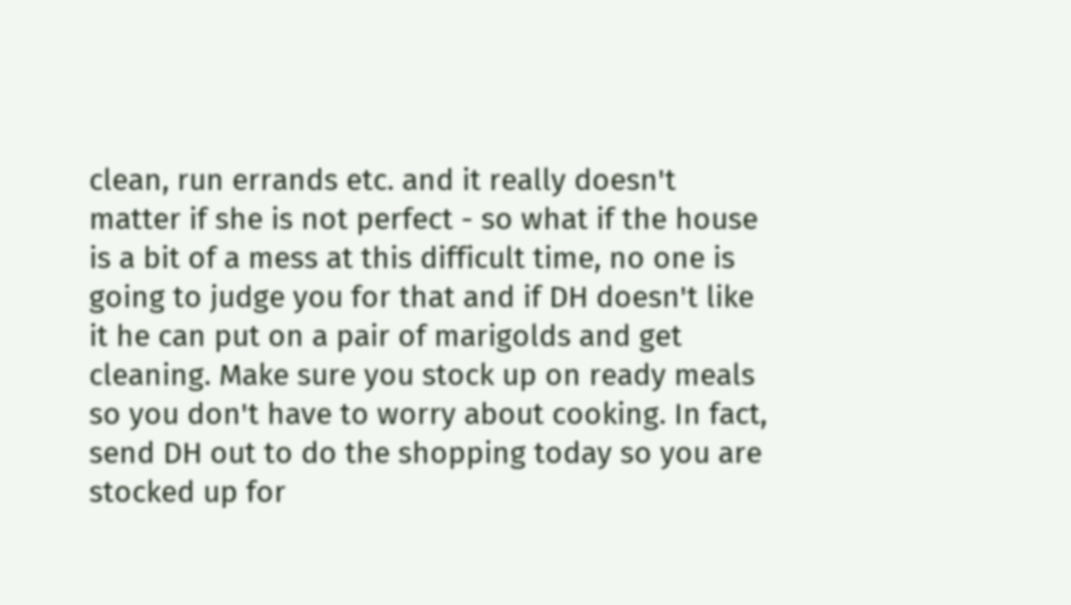clean, run errands etc. and it really doesn't matter if she is not perfect - so what if the house is a bit of a mess at this difficult time, no one is going to judge you for that and if DH doesn't like it he can put on a pair of marigolds and get cleaning. Make sure you stock up on ready meals so you don't have to worry about cooking. In fact, send DH out to do the shopping today so you are stocked up for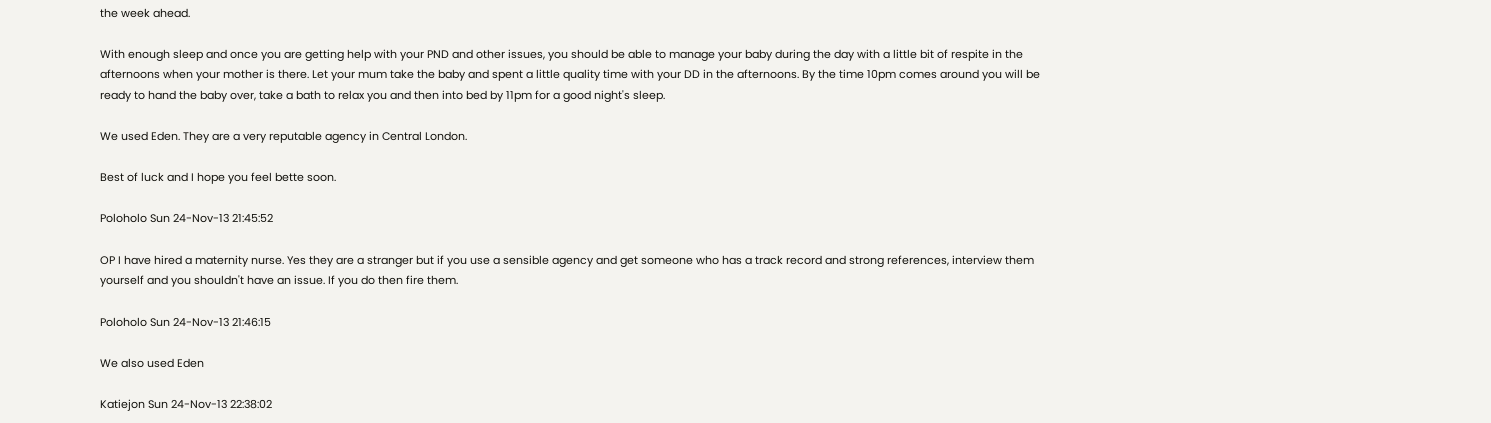the week ahead.

With enough sleep and once you are getting help with your PND and other issues, you should be able to manage your baby during the day with a little bit of respite in the afternoons when your mother is there. Let your mum take the baby and spent a little quality time with your DD in the afternoons. By the time 10pm comes around you will be ready to hand the baby over, take a bath to relax you and then into bed by 11pm for a good night's sleep.

We used Eden. They are a very reputable agency in Central London.

Best of luck and I hope you feel bette soon.

Poloholo Sun 24-Nov-13 21:45:52

OP I have hired a maternity nurse. Yes they are a stranger but if you use a sensible agency and get someone who has a track record and strong references, interview them yourself and you shouldn't have an issue. If you do then fire them.

Poloholo Sun 24-Nov-13 21:46:15

We also used Eden

Katiejon Sun 24-Nov-13 22:38:02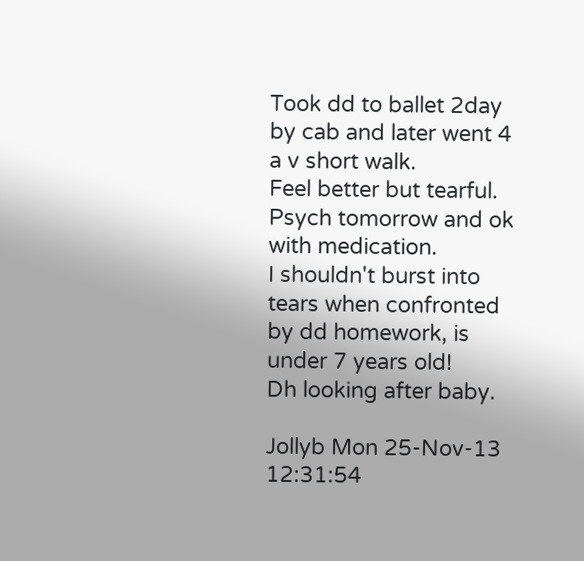Took dd to ballet 2day by cab and later went 4 a v short walk.
Feel better but tearful.
Psych tomorrow and ok with medication.
I shouldn't burst into tears when confronted by dd homework, is under 7 years old!
Dh looking after baby.

Jollyb Mon 25-Nov-13 12:31:54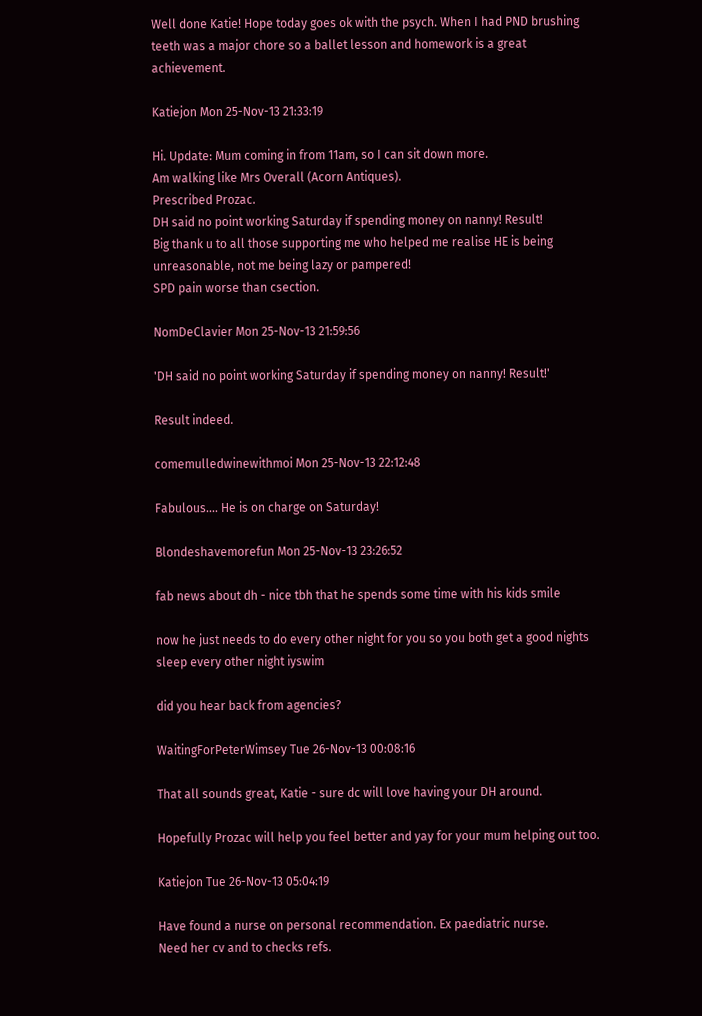Well done Katie! Hope today goes ok with the psych. When I had PND brushing teeth was a major chore so a ballet lesson and homework is a great achievement.

Katiejon Mon 25-Nov-13 21:33:19

Hi. Update: Mum coming in from 11am, so I can sit down more.
Am walking like Mrs Overall (Acorn Antiques).
Prescribed Prozac.
DH said no point working Saturday if spending money on nanny! Result!
Big thank u to all those supporting me who helped me realise HE is being unreasonable, not me being lazy or pampered!
SPD pain worse than csection.

NomDeClavier Mon 25-Nov-13 21:59:56

'DH said no point working Saturday if spending money on nanny! Result!'

Result indeed.

comemulledwinewithmoi Mon 25-Nov-13 22:12:48

Fabulous.... He is on charge on Saturday!

Blondeshavemorefun Mon 25-Nov-13 23:26:52

fab news about dh - nice tbh that he spends some time with his kids smile

now he just needs to do every other night for you so you both get a good nights sleep every other night iyswim

did you hear back from agencies?

WaitingForPeterWimsey Tue 26-Nov-13 00:08:16

That all sounds great, Katie - sure dc will love having your DH around.

Hopefully Prozac will help you feel better and yay for your mum helping out too.

Katiejon Tue 26-Nov-13 05:04:19

Have found a nurse on personal recommendation. Ex paediatric nurse.
Need her cv and to checks refs.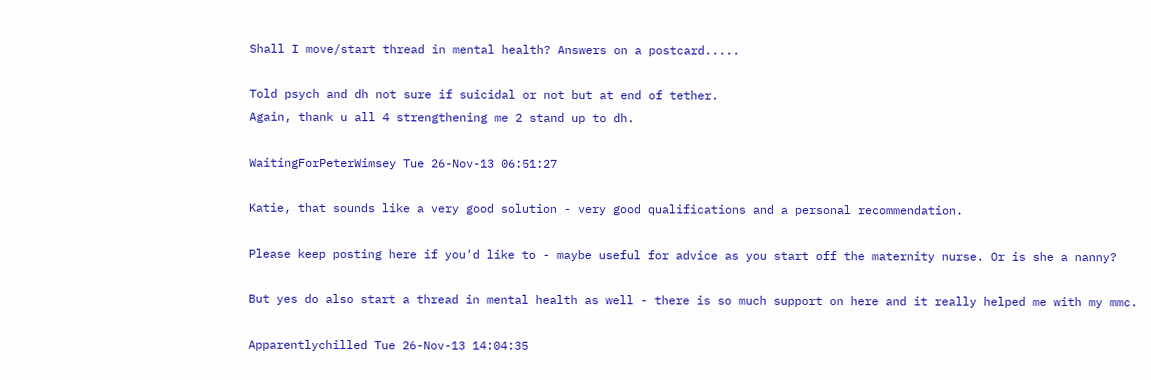Shall I move/start thread in mental health? Answers on a postcard.....

Told psych and dh not sure if suicidal or not but at end of tether.
Again, thank u all 4 strengthening me 2 stand up to dh.

WaitingForPeterWimsey Tue 26-Nov-13 06:51:27

Katie, that sounds like a very good solution - very good qualifications and a personal recommendation.

Please keep posting here if you'd like to - maybe useful for advice as you start off the maternity nurse. Or is she a nanny?

But yes do also start a thread in mental health as well - there is so much support on here and it really helped me with my mmc.

Apparentlychilled Tue 26-Nov-13 14:04:35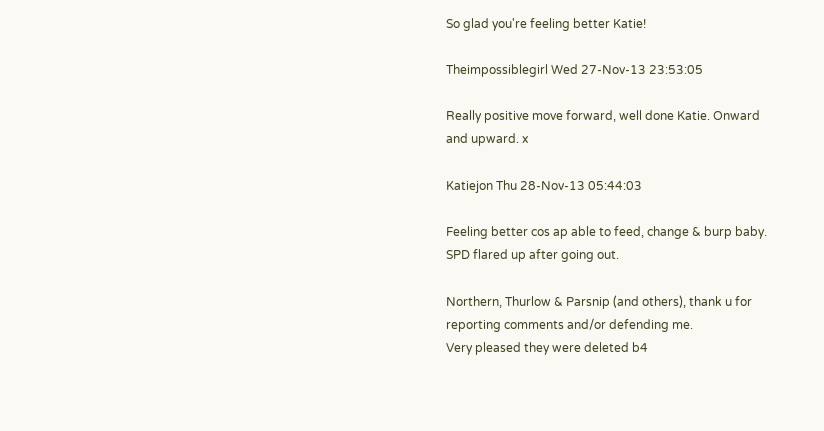So glad you're feeling better Katie!

Theimpossiblegirl Wed 27-Nov-13 23:53:05

Really positive move forward, well done Katie. Onward and upward. x

Katiejon Thu 28-Nov-13 05:44:03

Feeling better cos ap able to feed, change & burp baby.
SPD flared up after going out.

Northern, Thurlow & Parsnip (and others), thank u for reporting comments and/or defending me.
Very pleased they were deleted b4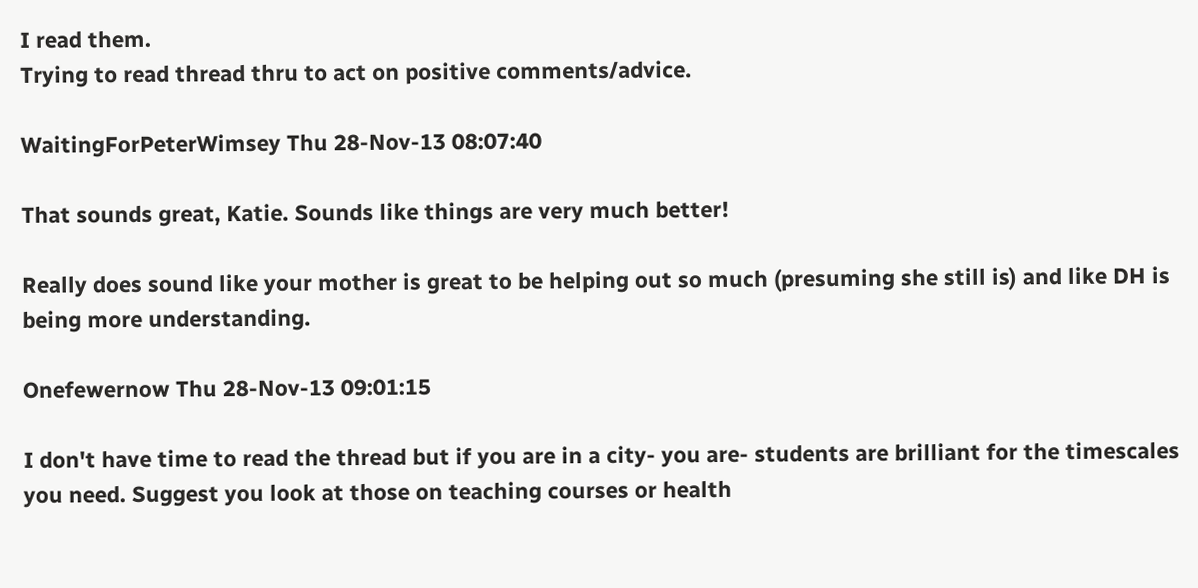I read them.
Trying to read thread thru to act on positive comments/advice.

WaitingForPeterWimsey Thu 28-Nov-13 08:07:40

That sounds great, Katie. Sounds like things are very much better!

Really does sound like your mother is great to be helping out so much (presuming she still is) and like DH is being more understanding.

Onefewernow Thu 28-Nov-13 09:01:15

I don't have time to read the thread but if you are in a city- you are- students are brilliant for the timescales you need. Suggest you look at those on teaching courses or health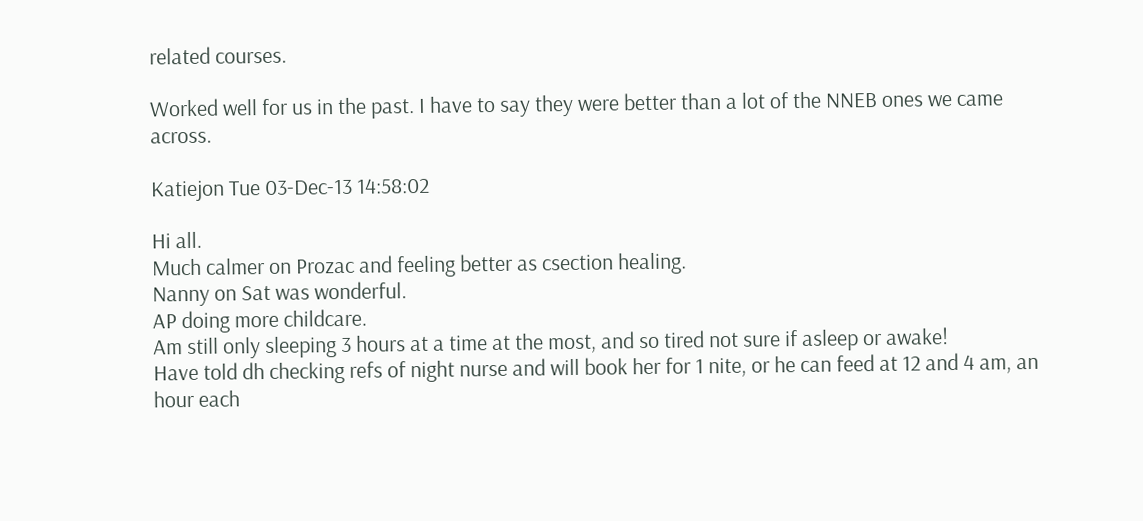related courses.

Worked well for us in the past. I have to say they were better than a lot of the NNEB ones we came across.

Katiejon Tue 03-Dec-13 14:58:02

Hi all.
Much calmer on Prozac and feeling better as csection healing.
Nanny on Sat was wonderful.
AP doing more childcare.
Am still only sleeping 3 hours at a time at the most, and so tired not sure if asleep or awake!
Have told dh checking refs of night nurse and will book her for 1 nite, or he can feed at 12 and 4 am, an hour each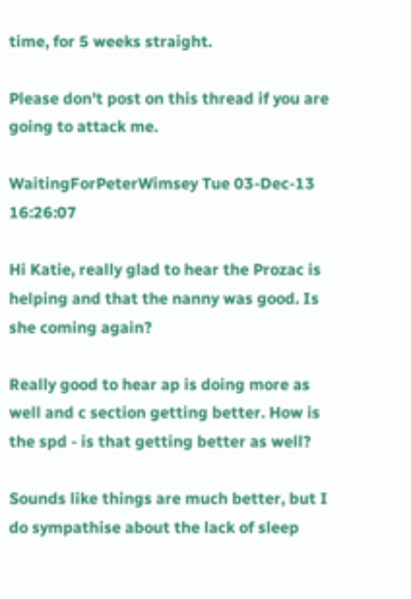time, for 5 weeks straight.

Please don't post on this thread if you are going to attack me.

WaitingForPeterWimsey Tue 03-Dec-13 16:26:07

Hi Katie, really glad to hear the Prozac is helping and that the nanny was good. Is she coming again?

Really good to hear ap is doing more as well and c section getting better. How is the spd - is that getting better as well?

Sounds like things are much better, but I do sympathise about the lack of sleep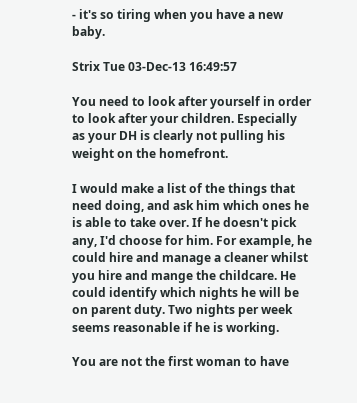- it's so tiring when you have a new baby.

Strix Tue 03-Dec-13 16:49:57

You need to look after yourself in order to look after your children. Especially as your DH is clearly not pulling his weight on the homefront.

I would make a list of the things that need doing, and ask him which ones he is able to take over. If he doesn't pick any, I'd choose for him. For example, he could hire and manage a cleaner whilst you hire and mange the childcare. He could identify which nights he will be on parent duty. Two nights per week seems reasonable if he is working.

You are not the first woman to have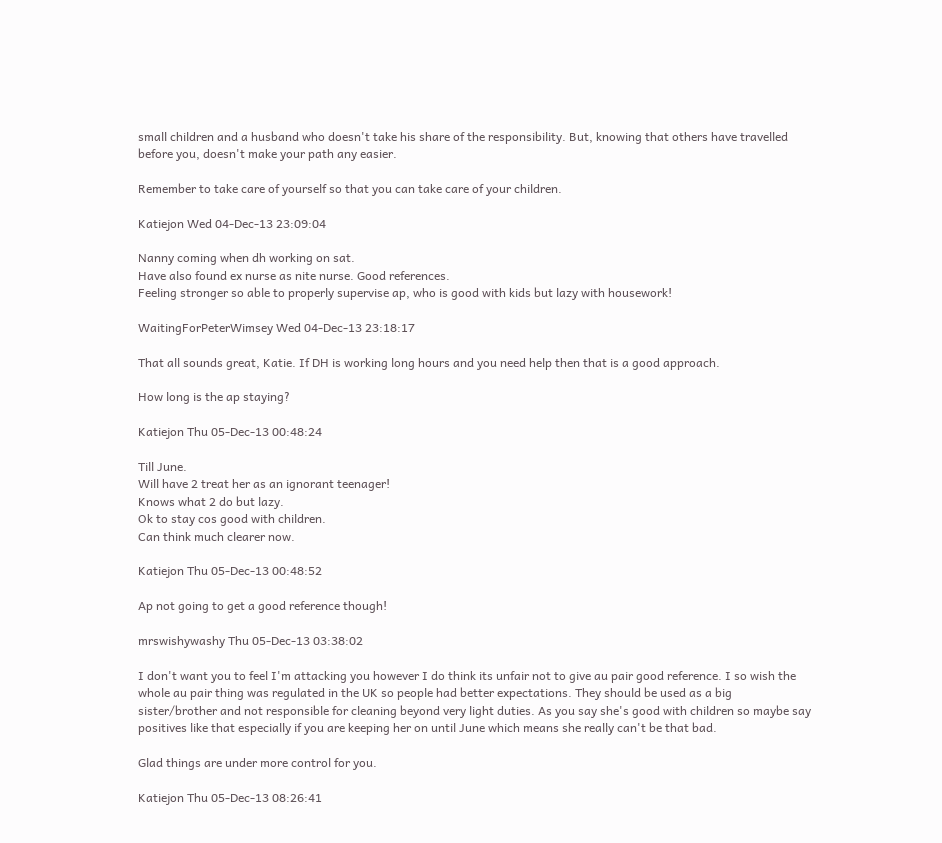small children and a husband who doesn't take his share of the responsibility. But, knowing that others have travelled before you, doesn't make your path any easier.

Remember to take care of yourself so that you can take care of your children.

Katiejon Wed 04-Dec-13 23:09:04

Nanny coming when dh working on sat.
Have also found ex nurse as nite nurse. Good references.
Feeling stronger so able to properly supervise ap, who is good with kids but lazy with housework!

WaitingForPeterWimsey Wed 04-Dec-13 23:18:17

That all sounds great, Katie. If DH is working long hours and you need help then that is a good approach.

How long is the ap staying?

Katiejon Thu 05-Dec-13 00:48:24

Till June.
Will have 2 treat her as an ignorant teenager!
Knows what 2 do but lazy.
Ok to stay cos good with children.
Can think much clearer now.

Katiejon Thu 05-Dec-13 00:48:52

Ap not going to get a good reference though!

mrswishywashy Thu 05-Dec-13 03:38:02

I don't want you to feel I'm attacking you however I do think its unfair not to give au pair good reference. I so wish the whole au pair thing was regulated in the UK so people had better expectations. They should be used as a big sister/brother and not responsible for cleaning beyond very light duties. As you say she's good with children so maybe say positives like that especially if you are keeping her on until June which means she really can't be that bad.

Glad things are under more control for you.

Katiejon Thu 05-Dec-13 08:26:41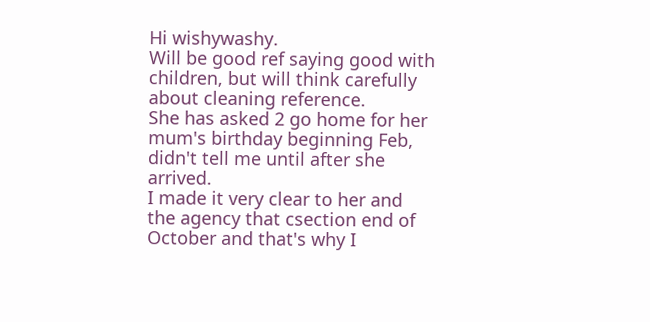Hi wishywashy.
Will be good ref saying good with children, but will think carefully about cleaning reference.
She has asked 2 go home for her mum's birthday beginning Feb, didn't tell me until after she arrived.
I made it very clear to her and the agency that csection end of October and that's why I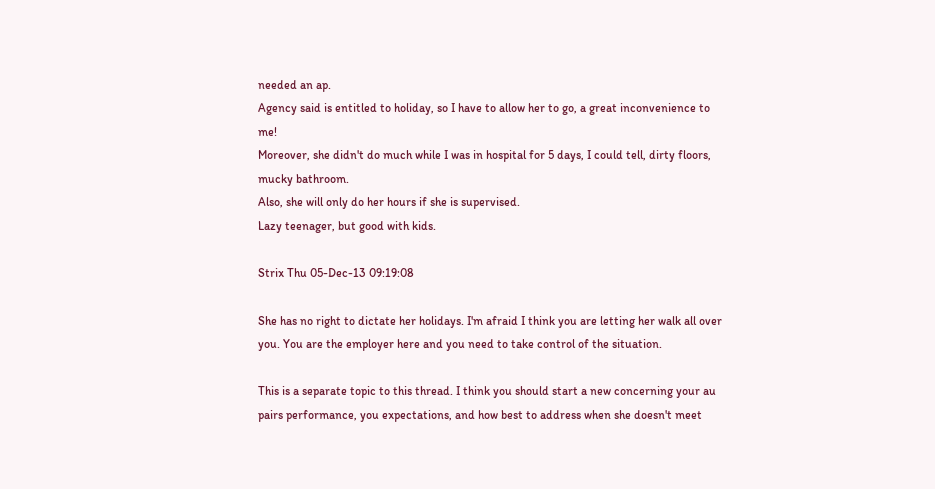needed an ap.
Agency said is entitled to holiday, so I have to allow her to go, a great inconvenience to me!
Moreover, she didn't do much while I was in hospital for 5 days, I could tell, dirty floors, mucky bathroom.
Also, she will only do her hours if she is supervised.
Lazy teenager, but good with kids.

Strix Thu 05-Dec-13 09:19:08

She has no right to dictate her holidays. I'm afraid I think you are letting her walk all over you. You are the employer here and you need to take control of the situation.

This is a separate topic to this thread. I think you should start a new concerning your au pairs performance, you expectations, and how best to address when she doesn't meet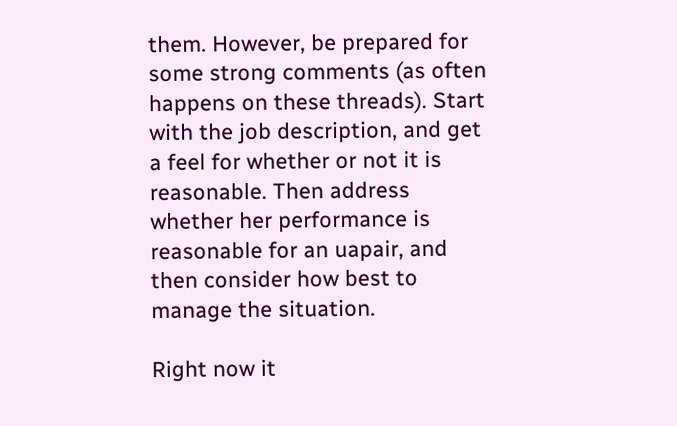them. However, be prepared for some strong comments (as often happens on these threads). Start with the job description, and get a feel for whether or not it is reasonable. Then address whether her performance is reasonable for an uapair, and then consider how best to manage the situation.

Right now it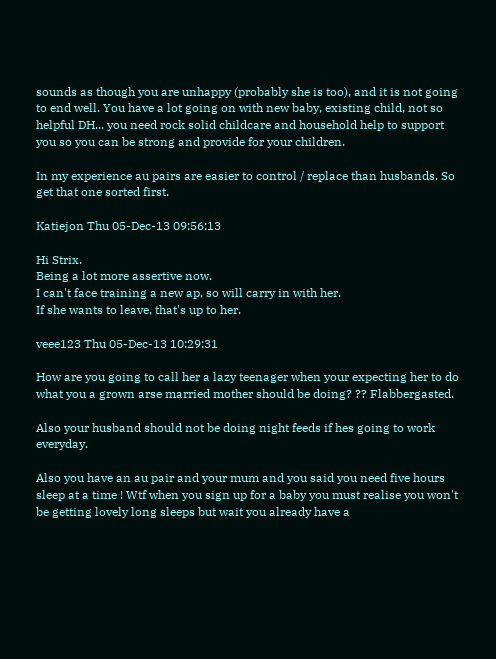sounds as though you are unhappy (probably she is too), and it is not going to end well. You have a lot going on with new baby, existing child, not so helpful DH... you need rock solid childcare and household help to support you so you can be strong and provide for your children.

In my experience au pairs are easier to control / replace than husbands. So get that one sorted first.

Katiejon Thu 05-Dec-13 09:56:13

Hi Strix.
Being a lot more assertive now.
I can't face training a new ap, so will carry in with her.
If she wants to leave, that's up to her.

veee123 Thu 05-Dec-13 10:29:31

How are you going to call her a lazy teenager when your expecting her to do what you a grown arse married mother should be doing? ?? Flabbergasted.

Also your husband should not be doing night feeds if hes going to work everyday.

Also you have an au pair and your mum and you said you need five hours sleep at a time ! Wtf when you sign up for a baby you must realise you won't be getting lovely long sleeps but wait you already have a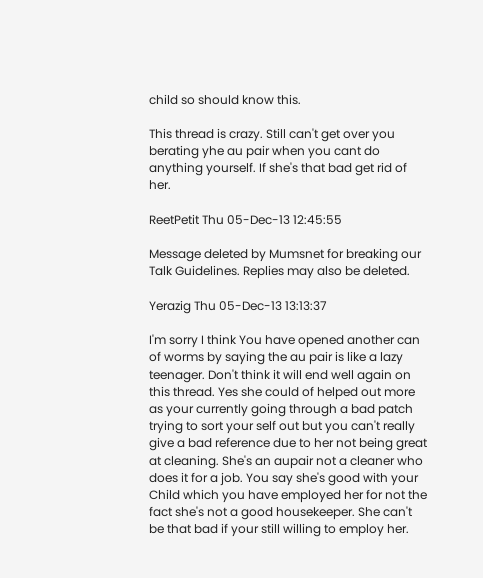child so should know this.

This thread is crazy. Still can't get over you berating yhe au pair when you cant do anything yourself. If she's that bad get rid of her.

ReetPetit Thu 05-Dec-13 12:45:55

Message deleted by Mumsnet for breaking our Talk Guidelines. Replies may also be deleted.

Yerazig Thu 05-Dec-13 13:13:37

I'm sorry I think You have opened another can of worms by saying the au pair is like a lazy teenager. Don't think it will end well again on this thread. Yes she could of helped out more as your currently going through a bad patch trying to sort your self out but you can't really give a bad reference due to her not being great at cleaning. She's an aupair not a cleaner who does it for a job. You say she's good with your Child which you have employed her for not the fact she's not a good housekeeper. She can't be that bad if your still willing to employ her.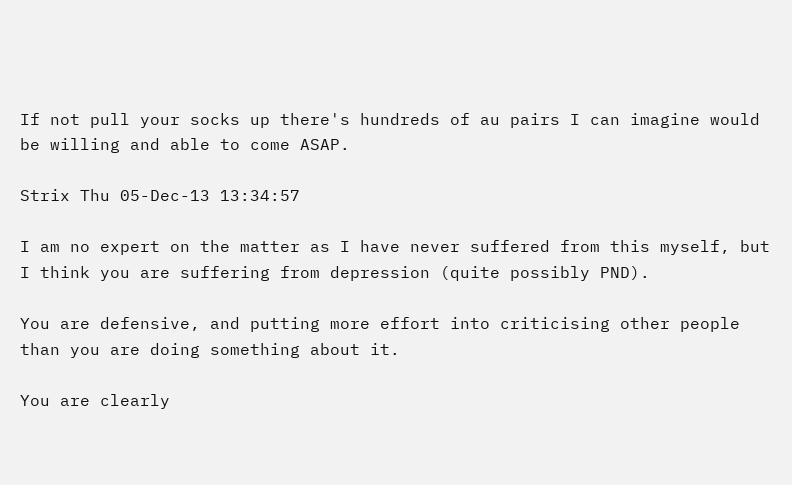If not pull your socks up there's hundreds of au pairs I can imagine would be willing and able to come ASAP.

Strix Thu 05-Dec-13 13:34:57

I am no expert on the matter as I have never suffered from this myself, but I think you are suffering from depression (quite possibly PND).

You are defensive, and putting more effort into criticising other people than you are doing something about it.

You are clearly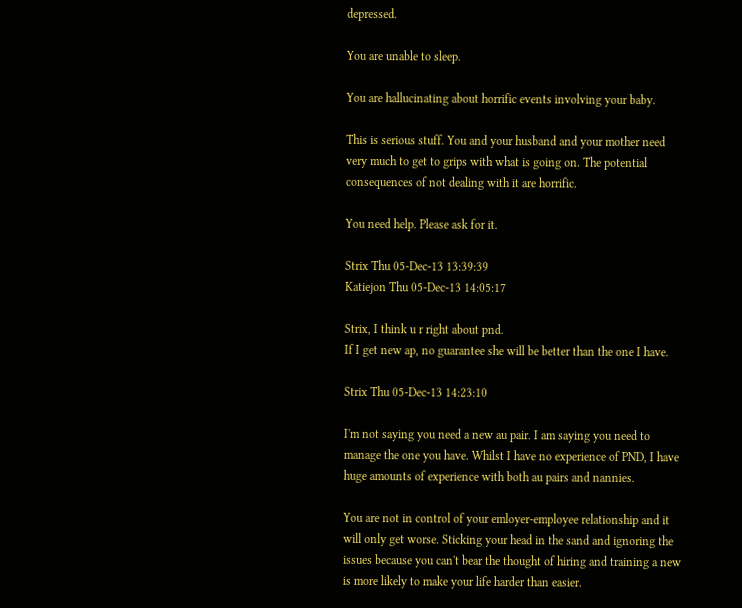depressed.

You are unable to sleep.

You are hallucinating about horrific events involving your baby.

This is serious stuff. You and your husband and your mother need very much to get to grips with what is going on. The potential consequences of not dealing with it are horrific.

You need help. Please ask for it.

Strix Thu 05-Dec-13 13:39:39
Katiejon Thu 05-Dec-13 14:05:17

Strix, I think u r right about pnd.
If I get new ap, no guarantee she will be better than the one I have.

Strix Thu 05-Dec-13 14:23:10

I'm not saying you need a new au pair. I am saying you need to manage the one you have. Whilst I have no experience of PND, I have huge amounts of experience with both au pairs and nannies.

You are not in control of your emloyer-employee relationship and it will only get worse. Sticking your head in the sand and ignoring the issues because you can't bear the thought of hiring and training a new is more likely to make your life harder than easier.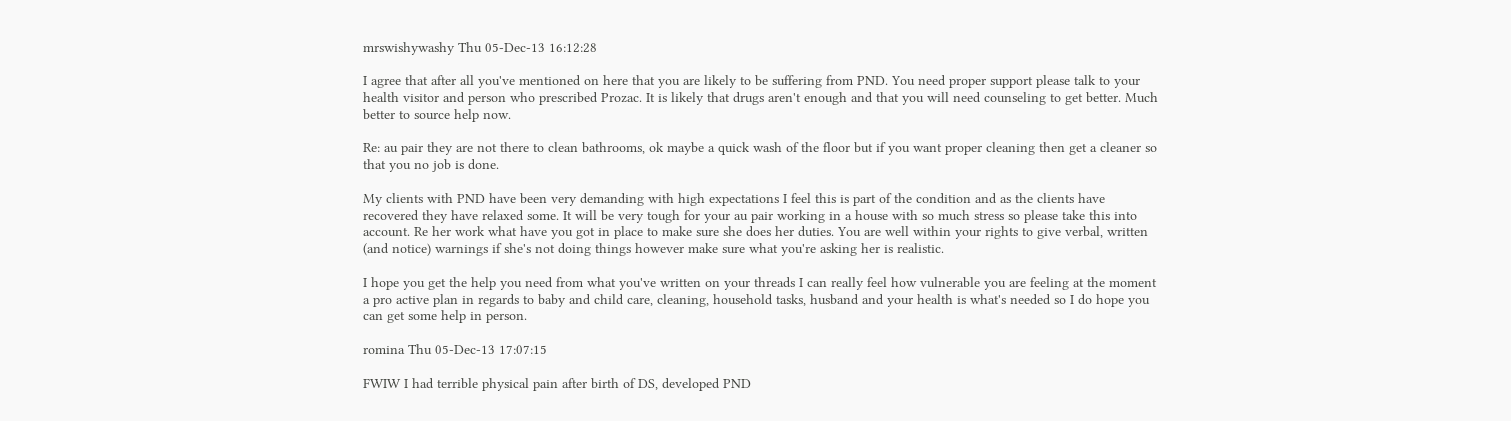mrswishywashy Thu 05-Dec-13 16:12:28

I agree that after all you've mentioned on here that you are likely to be suffering from PND. You need proper support please talk to your health visitor and person who prescribed Prozac. It is likely that drugs aren't enough and that you will need counseling to get better. Much better to source help now.

Re: au pair they are not there to clean bathrooms, ok maybe a quick wash of the floor but if you want proper cleaning then get a cleaner so that you no job is done.

My clients with PND have been very demanding with high expectations I feel this is part of the condition and as the clients have recovered they have relaxed some. It will be very tough for your au pair working in a house with so much stress so please take this into account. Re her work what have you got in place to make sure she does her duties. You are well within your rights to give verbal, written (and notice) warnings if she's not doing things however make sure what you're asking her is realistic.

I hope you get the help you need from what you've written on your threads I can really feel how vulnerable you are feeling at the moment a pro active plan in regards to baby and child care, cleaning, household tasks, husband and your health is what's needed so I do hope you can get some help in person.

romina Thu 05-Dec-13 17:07:15

FWIW I had terrible physical pain after birth of DS, developed PND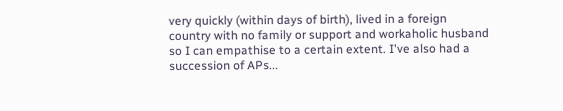very quickly (within days of birth), lived in a foreign country with no family or support and workaholic husband so I can empathise to a certain extent. I've also had a succession of APs...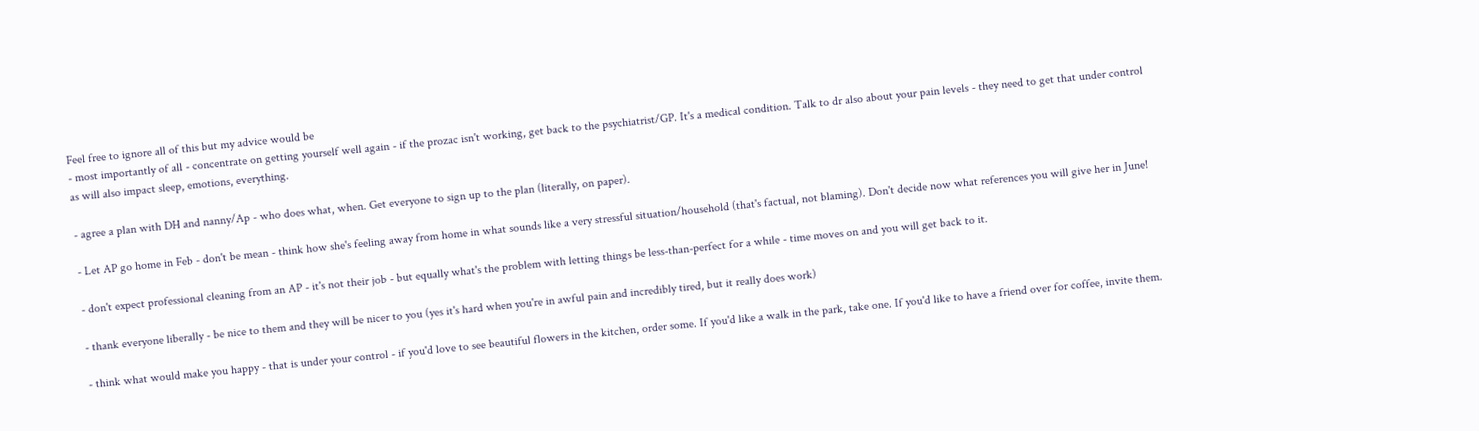Feel free to ignore all of this but my advice would be
- most importantly of all - concentrate on getting yourself well again - if the prozac isn't working, get back to the psychiatrist/GP. It's a medical condition. Talk to dr also about your pain levels - they need to get that under control as will also impact sleep, emotions, everything.

- agree a plan with DH and nanny/Ap - who does what, when. Get everyone to sign up to the plan (literally, on paper).

- Let AP go home in Feb - don't be mean - think how she's feeling away from home in what sounds like a very stressful situation/household (that's factual, not blaming). Don't decide now what references you will give her in June!

- don't expect professional cleaning from an AP - it's not their job - but equally what's the problem with letting things be less-than-perfect for a while - time moves on and you will get back to it.

- thank everyone liberally - be nice to them and they will be nicer to you (yes it's hard when you're in awful pain and incredibly tired, but it really does work)

- think what would make you happy - that is under your control - if you'd love to see beautiful flowers in the kitchen, order some. If you'd like a walk in the park, take one. If you'd like to have a friend over for coffee, invite them.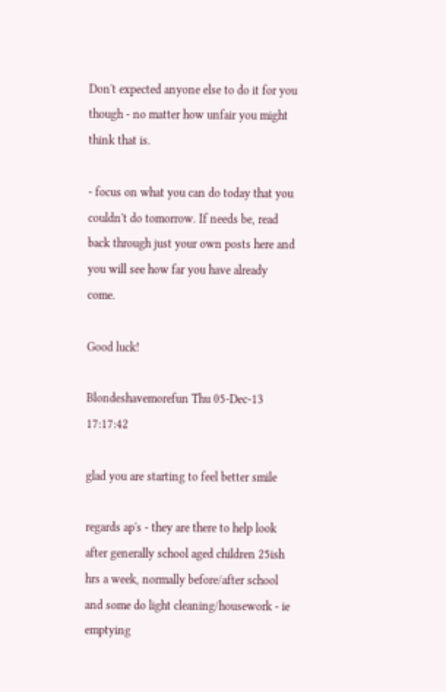Don't expected anyone else to do it for you though - no matter how unfair you might think that is.

- focus on what you can do today that you couldn't do tomorrow. If needs be, read back through just your own posts here and you will see how far you have already come.

Good luck!

Blondeshavemorefun Thu 05-Dec-13 17:17:42

glad you are starting to feel better smile

regards ap's - they are there to help look after generally school aged children 25ish hrs a week, normally before/after school and some do light cleaning/housework - ie emptying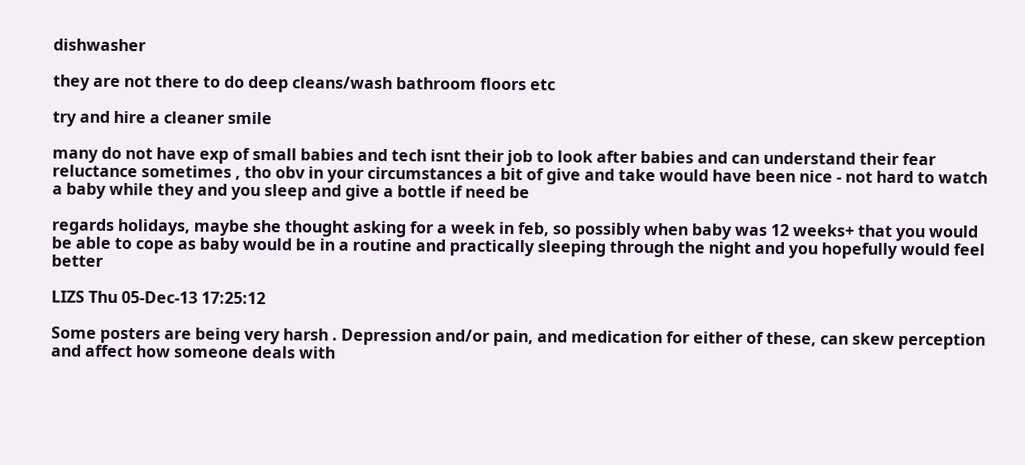dishwasher

they are not there to do deep cleans/wash bathroom floors etc

try and hire a cleaner smile

many do not have exp of small babies and tech isnt their job to look after babies and can understand their fear reluctance sometimes , tho obv in your circumstances a bit of give and take would have been nice - not hard to watch a baby while they and you sleep and give a bottle if need be

regards holidays, maybe she thought asking for a week in feb, so possibly when baby was 12 weeks+ that you would be able to cope as baby would be in a routine and practically sleeping through the night and you hopefully would feel better

LIZS Thu 05-Dec-13 17:25:12

Some posters are being very harsh . Depression and/or pain, and medication for either of these, can skew perception and affect how someone deals with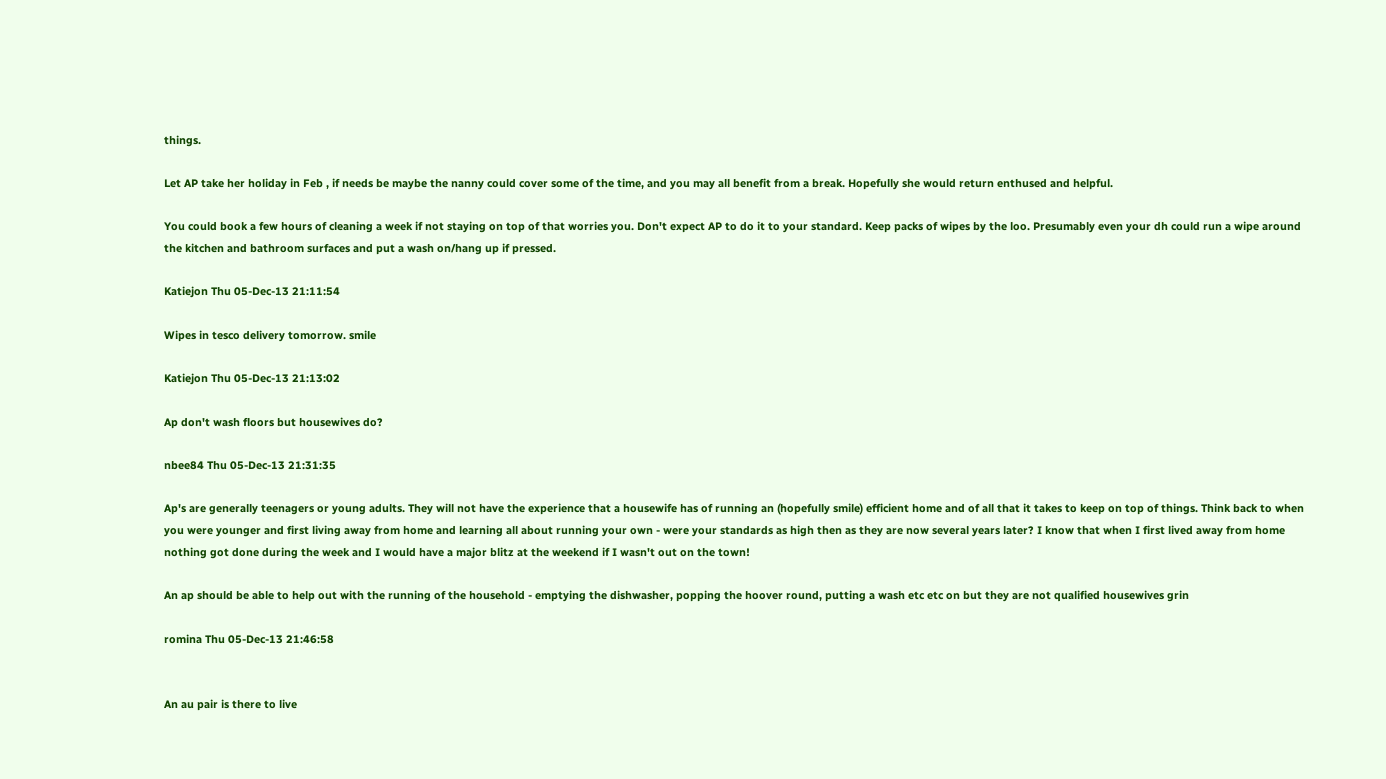things.

Let AP take her holiday in Feb , if needs be maybe the nanny could cover some of the time, and you may all benefit from a break. Hopefully she would return enthused and helpful.

You could book a few hours of cleaning a week if not staying on top of that worries you. Don't expect AP to do it to your standard. Keep packs of wipes by the loo. Presumably even your dh could run a wipe around the kitchen and bathroom surfaces and put a wash on/hang up if pressed.

Katiejon Thu 05-Dec-13 21:11:54

Wipes in tesco delivery tomorrow. smile

Katiejon Thu 05-Dec-13 21:13:02

Ap don't wash floors but housewives do?

nbee84 Thu 05-Dec-13 21:31:35

Ap's are generally teenagers or young adults. They will not have the experience that a housewife has of running an (hopefully smile) efficient home and of all that it takes to keep on top of things. Think back to when you were younger and first living away from home and learning all about running your own - were your standards as high then as they are now several years later? I know that when I first lived away from home nothing got done during the week and I would have a major blitz at the weekend if I wasn't out on the town!

An ap should be able to help out with the running of the household - emptying the dishwasher, popping the hoover round, putting a wash etc etc on but they are not qualified housewives grin

romina Thu 05-Dec-13 21:46:58


An au pair is there to live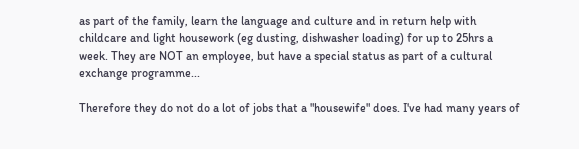as part of the family, learn the language and culture and in return help with childcare and light housework (eg dusting, dishwasher loading) for up to 25hrs a week. They are NOT an employee, but have a special status as part of a cultural exchange programme...

Therefore they do not do a lot of jobs that a "housewife" does. I've had many years of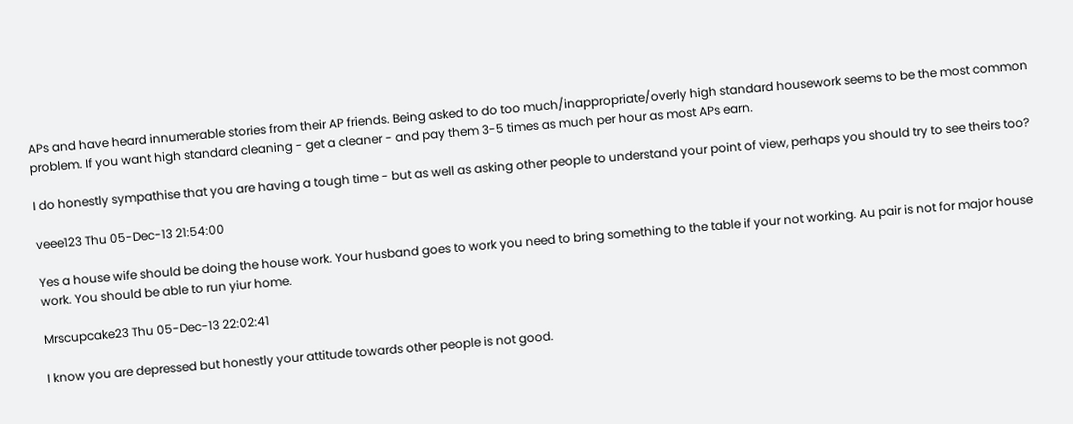APs and have heard innumerable stories from their AP friends. Being asked to do too much/inappropriate/overly high standard housework seems to be the most common problem. If you want high standard cleaning - get a cleaner - and pay them 3-5 times as much per hour as most APs earn.

I do honestly sympathise that you are having a tough time - but as well as asking other people to understand your point of view, perhaps you should try to see theirs too?

veee123 Thu 05-Dec-13 21:54:00

Yes a house wife should be doing the house work. Your husband goes to work you need to bring something to the table if your not working. Au pair is not for major house work. You should be able to run yiur home.

Mrscupcake23 Thu 05-Dec-13 22:02:41

I know you are depressed but honestly your attitude towards other people is not good.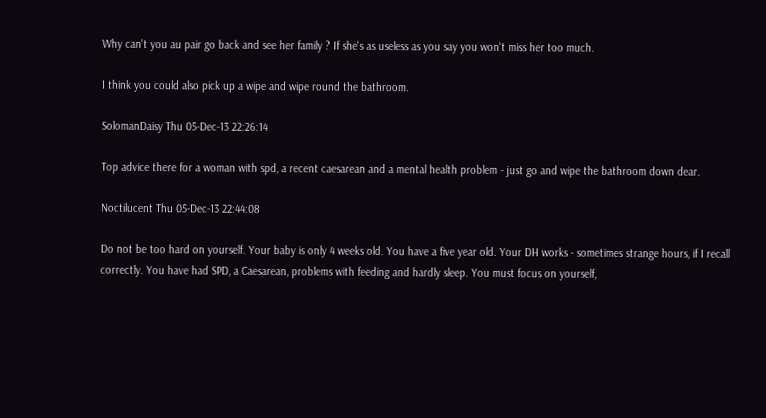Why can't you au pair go back and see her family ? If she's as useless as you say you won't miss her too much.

I think you could also pick up a wipe and wipe round the bathroom.

SolomanDaisy Thu 05-Dec-13 22:26:14

Top advice there for a woman with spd, a recent caesarean and a mental health problem - just go and wipe the bathroom down dear.

Noctilucent Thu 05-Dec-13 22:44:08

Do not be too hard on yourself. Your baby is only 4 weeks old. You have a five year old. Your DH works - sometimes strange hours, if I recall correctly. You have had SPD, a Caesarean, problems with feeding and hardly sleep. You must focus on yourself,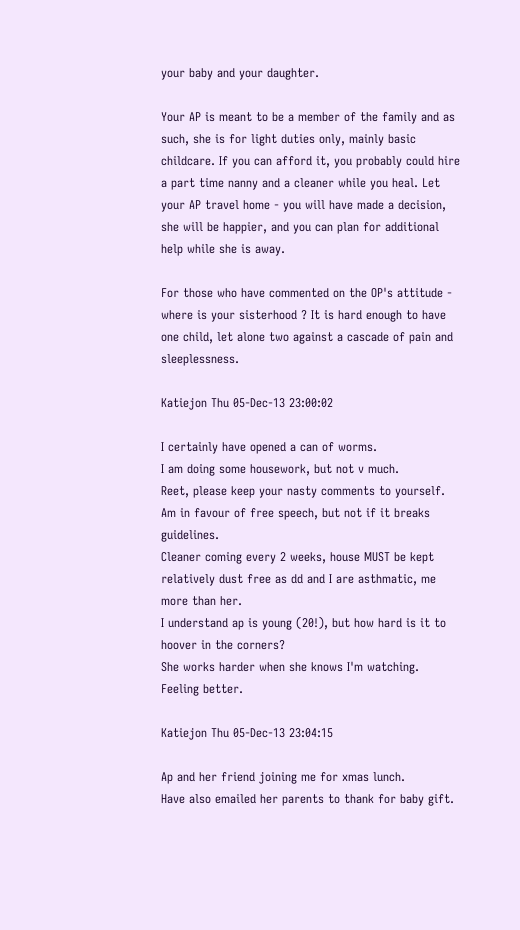your baby and your daughter.

Your AP is meant to be a member of the family and as such, she is for light duties only, mainly basic childcare. If you can afford it, you probably could hire a part time nanny and a cleaner while you heal. Let your AP travel home - you will have made a decision, she will be happier, and you can plan for additional help while she is away.

For those who have commented on the OP's attitude - where is your sisterhood ? It is hard enough to have one child, let alone two against a cascade of pain and sleeplessness.

Katiejon Thu 05-Dec-13 23:00:02

I certainly have opened a can of worms.
I am doing some housework, but not v much.
Reet, please keep your nasty comments to yourself.
Am in favour of free speech, but not if it breaks guidelines.
Cleaner coming every 2 weeks, house MUST be kept relatively dust free as dd and I are asthmatic, me more than her.
I understand ap is young (20!), but how hard is it to hoover in the corners?
She works harder when she knows I'm watching.
Feeling better.

Katiejon Thu 05-Dec-13 23:04:15

Ap and her friend joining me for xmas lunch.
Have also emailed her parents to thank for baby gift.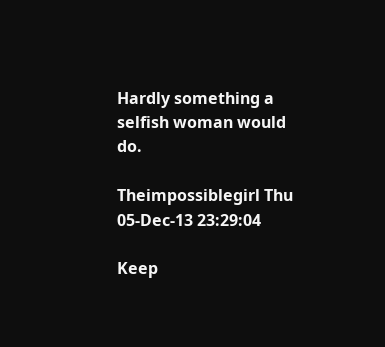Hardly something a selfish woman would do.

Theimpossiblegirl Thu 05-Dec-13 23:29:04

Keep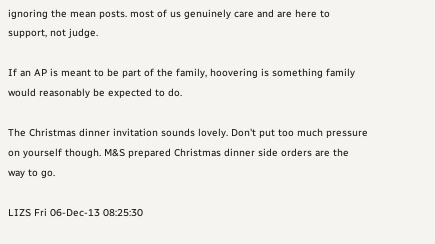ignoring the mean posts. most of us genuinely care and are here to support, not judge.

If an AP is meant to be part of the family, hoovering is something family would reasonably be expected to do.

The Christmas dinner invitation sounds lovely. Don't put too much pressure on yourself though. M&S prepared Christmas dinner side orders are the way to go.

LIZS Fri 06-Dec-13 08:25:30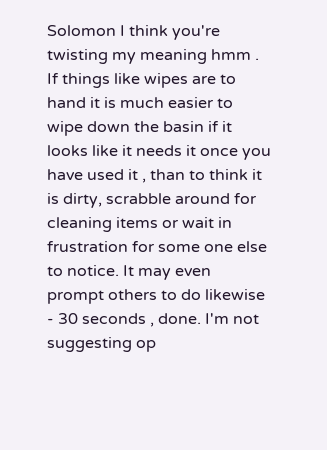Solomon I think you're twisting my meaning hmm . If things like wipes are to hand it is much easier to wipe down the basin if it looks like it needs it once you have used it , than to think it is dirty, scrabble around for cleaning items or wait in frustration for some one else to notice. It may even prompt others to do likewise - 30 seconds , done. I'm not suggesting op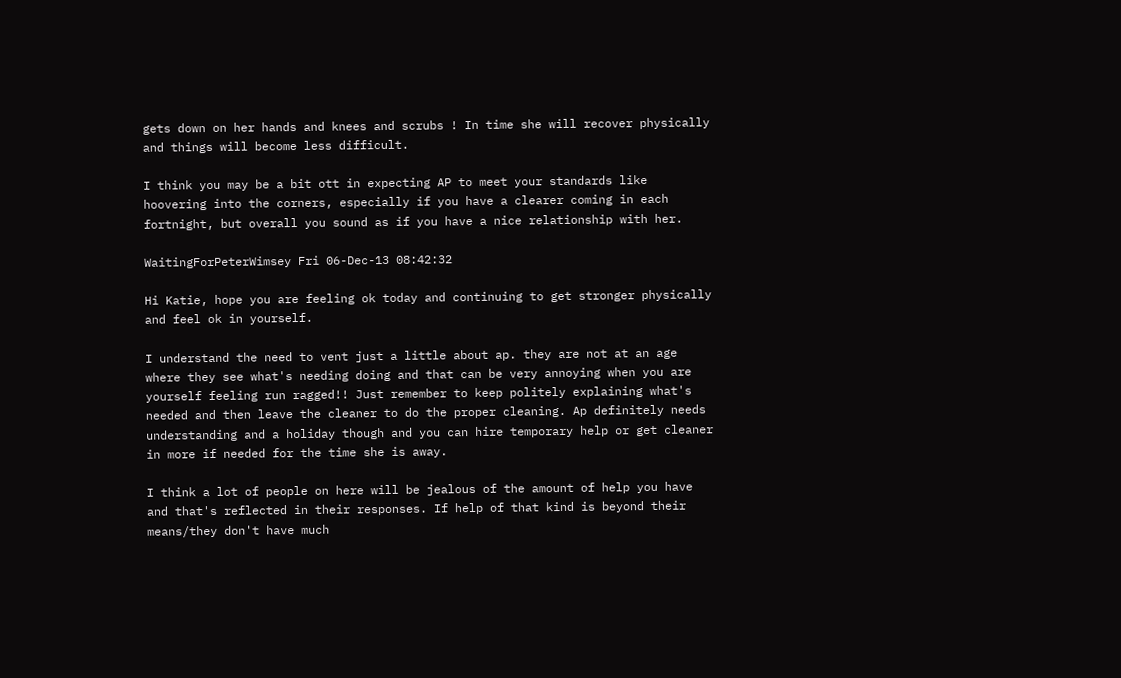gets down on her hands and knees and scrubs ! In time she will recover physically and things will become less difficult.

I think you may be a bit ott in expecting AP to meet your standards like hoovering into the corners, especially if you have a clearer coming in each fortnight, but overall you sound as if you have a nice relationship with her.

WaitingForPeterWimsey Fri 06-Dec-13 08:42:32

Hi Katie, hope you are feeling ok today and continuing to get stronger physically and feel ok in yourself.

I understand the need to vent just a little about ap. they are not at an age where they see what's needing doing and that can be very annoying when you are yourself feeling run ragged!! Just remember to keep politely explaining what's needed and then leave the cleaner to do the proper cleaning. Ap definitely needs understanding and a holiday though and you can hire temporary help or get cleaner in more if needed for the time she is away.

I think a lot of people on here will be jealous of the amount of help you have and that's reflected in their responses. If help of that kind is beyond their means/they don't have much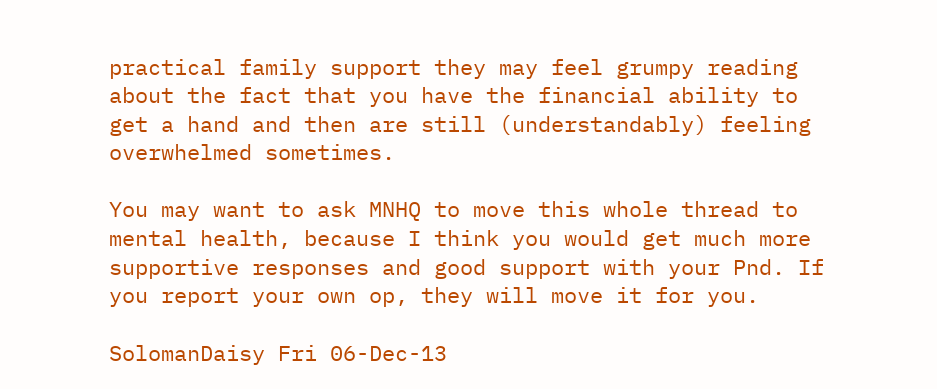practical family support they may feel grumpy reading about the fact that you have the financial ability to get a hand and then are still (understandably) feeling overwhelmed sometimes.

You may want to ask MNHQ to move this whole thread to mental health, because I think you would get much more supportive responses and good support with your Pnd. If you report your own op, they will move it for you.

SolomanDaisy Fri 06-Dec-13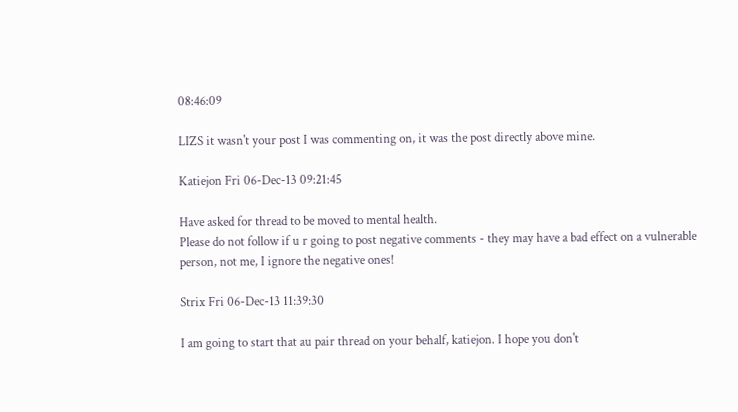08:46:09

LIZS it wasn't your post I was commenting on, it was the post directly above mine.

Katiejon Fri 06-Dec-13 09:21:45

Have asked for thread to be moved to mental health.
Please do not follow if u r going to post negative comments - they may have a bad effect on a vulnerable person, not me, I ignore the negative ones!

Strix Fri 06-Dec-13 11:39:30

I am going to start that au pair thread on your behalf, katiejon. I hope you don't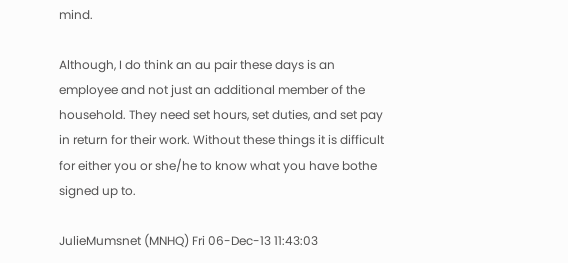mind.

Although, I do think an au pair these days is an employee and not just an additional member of the household. They need set hours, set duties, and set pay in return for their work. Without these things it is difficult for either you or she/he to know what you have bothe signed up to.

JulieMumsnet (MNHQ) Fri 06-Dec-13 11:43:03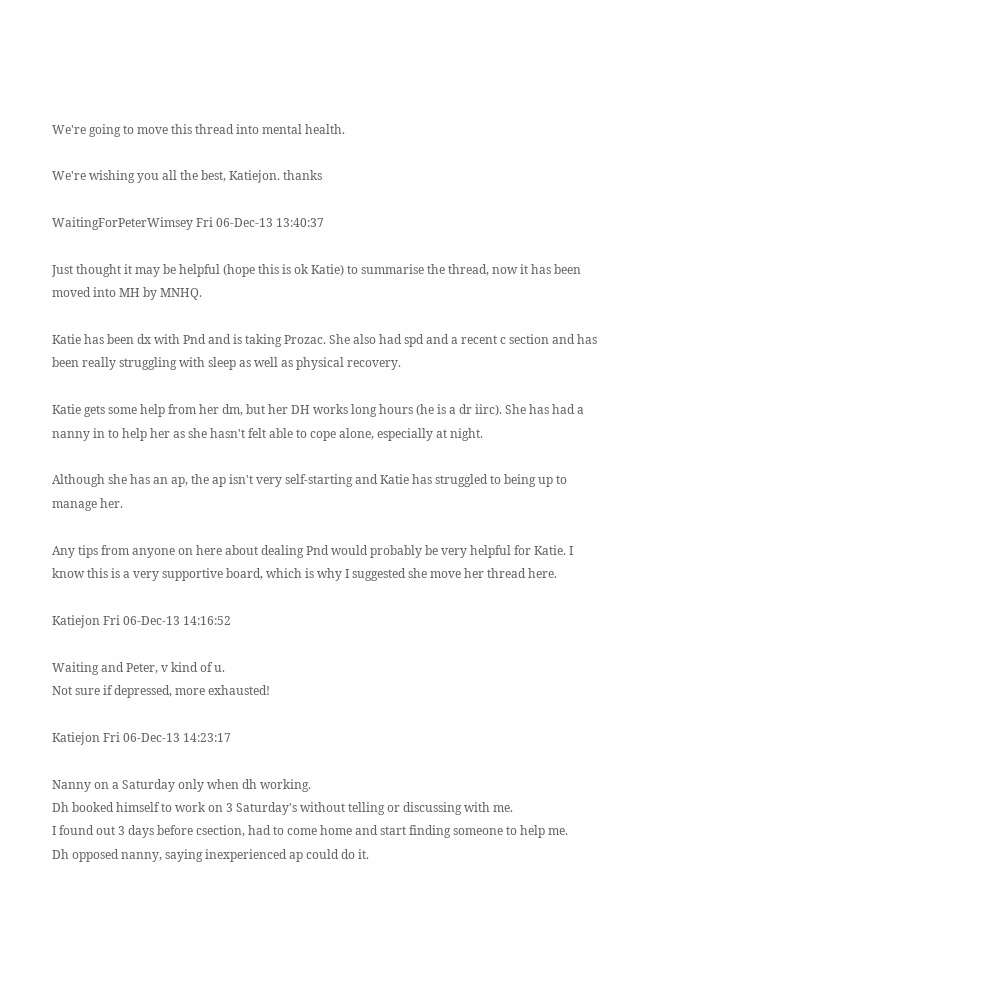We're going to move this thread into mental health.

We're wishing you all the best, Katiejon. thanks

WaitingForPeterWimsey Fri 06-Dec-13 13:40:37

Just thought it may be helpful (hope this is ok Katie) to summarise the thread, now it has been moved into MH by MNHQ.

Katie has been dx with Pnd and is taking Prozac. She also had spd and a recent c section and has been really struggling with sleep as well as physical recovery.

Katie gets some help from her dm, but her DH works long hours (he is a dr iirc). She has had a nanny in to help her as she hasn't felt able to cope alone, especially at night.

Although she has an ap, the ap isn't very self-starting and Katie has struggled to being up to manage her.

Any tips from anyone on here about dealing Pnd would probably be very helpful for Katie. I know this is a very supportive board, which is why I suggested she move her thread here.

Katiejon Fri 06-Dec-13 14:16:52

Waiting and Peter, v kind of u.
Not sure if depressed, more exhausted!

Katiejon Fri 06-Dec-13 14:23:17

Nanny on a Saturday only when dh working.
Dh booked himself to work on 3 Saturday's without telling or discussing with me.
I found out 3 days before csection, had to come home and start finding someone to help me.
Dh opposed nanny, saying inexperienced ap could do it.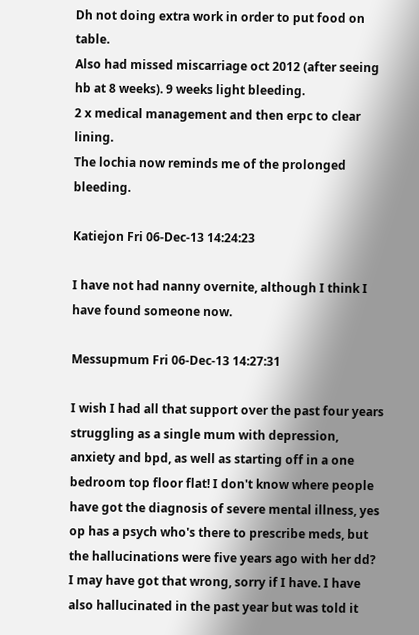Dh not doing extra work in order to put food on table.
Also had missed miscarriage oct 2012 (after seeing hb at 8 weeks). 9 weeks light bleeding.
2 x medical management and then erpc to clear lining.
The lochia now reminds me of the prolonged bleeding.

Katiejon Fri 06-Dec-13 14:24:23

I have not had nanny overnite, although I think I have found someone now.

Messupmum Fri 06-Dec-13 14:27:31

I wish I had all that support over the past four years struggling as a single mum with depression, anxiety and bpd, as well as starting off in a one bedroom top floor flat! I don't know where people have got the diagnosis of severe mental illness, yes op has a psych who's there to prescribe meds, but the hallucinations were five years ago with her dd? I may have got that wrong, sorry if I have. I have also hallucinated in the past year but was told it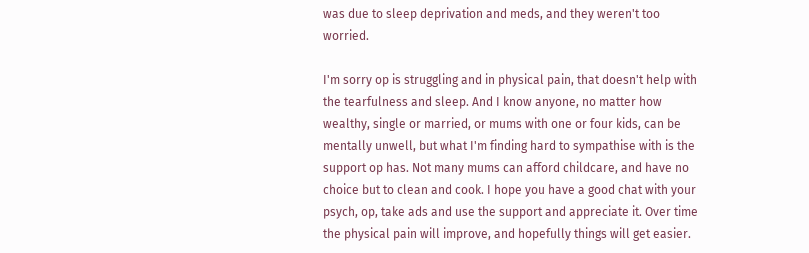was due to sleep deprivation and meds, and they weren't too worried.

I'm sorry op is struggling and in physical pain, that doesn't help with the tearfulness and sleep. And I know anyone, no matter how wealthy, single or married, or mums with one or four kids, can be mentally unwell, but what I'm finding hard to sympathise with is the support op has. Not many mums can afford childcare, and have no choice but to clean and cook. I hope you have a good chat with your psych, op, take ads and use the support and appreciate it. Over time the physical pain will improve, and hopefully things will get easier.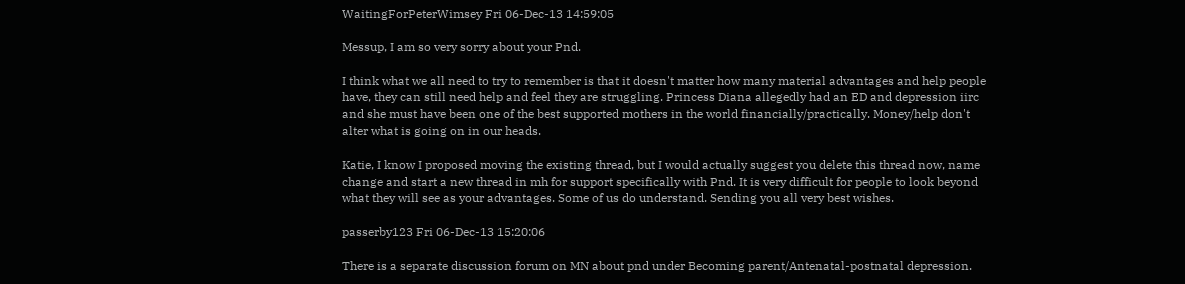WaitingForPeterWimsey Fri 06-Dec-13 14:59:05

Messup, I am so very sorry about your Pnd.

I think what we all need to try to remember is that it doesn't matter how many material advantages and help people have, they can still need help and feel they are struggling. Princess Diana allegedly had an ED and depression iirc and she must have been one of the best supported mothers in the world financially/practically. Money/help don't alter what is going on in our heads.

Katie, I know I proposed moving the existing thread, but I would actually suggest you delete this thread now, name change and start a new thread in mh for support specifically with Pnd. It is very difficult for people to look beyond what they will see as your advantages. Some of us do understand. Sending you all very best wishes.

passerby123 Fri 06-Dec-13 15:20:06

There is a separate discussion forum on MN about pnd under Becoming parent/Antenatal-postnatal depression.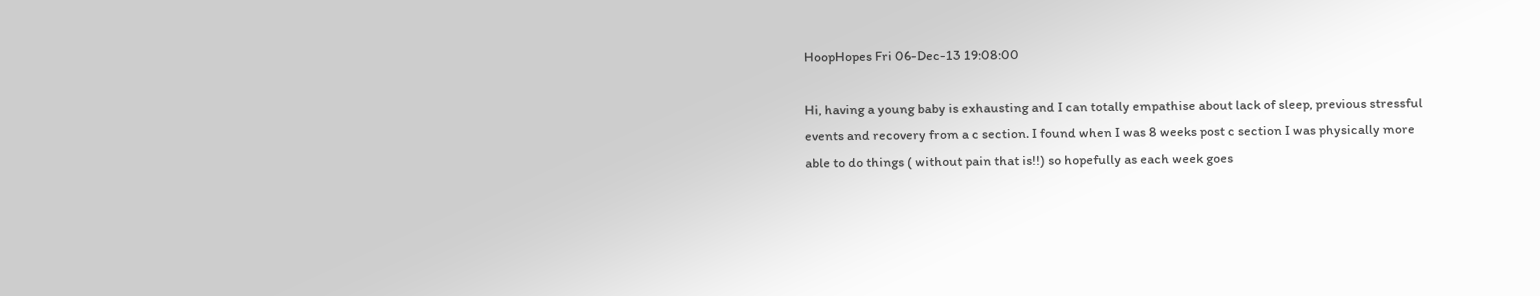HoopHopes Fri 06-Dec-13 19:08:00

Hi, having a young baby is exhausting and I can totally empathise about lack of sleep, previous stressful events and recovery from a c section. I found when I was 8 weeks post c section I was physically more able to do things ( without pain that is!!) so hopefully as each week goes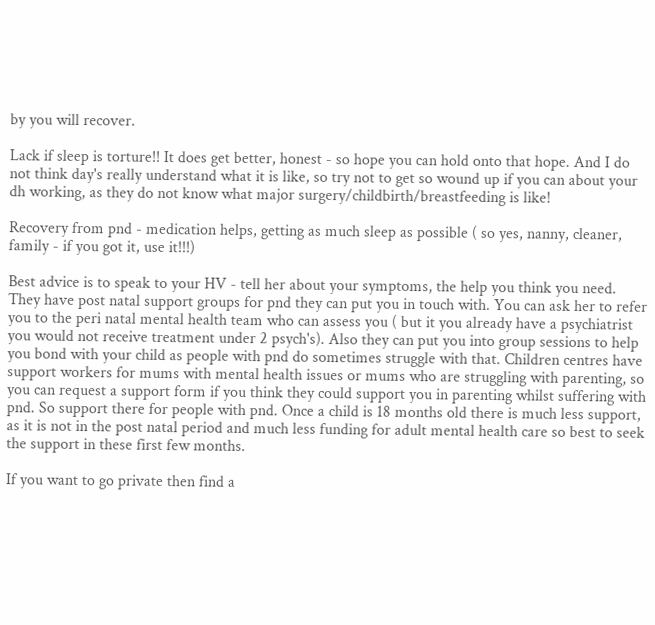by you will recover.

Lack if sleep is torture!! It does get better, honest - so hope you can hold onto that hope. And I do not think day's really understand what it is like, so try not to get so wound up if you can about your dh working, as they do not know what major surgery/childbirth/breastfeeding is like!

Recovery from pnd - medication helps, getting as much sleep as possible ( so yes, nanny, cleaner, family - if you got it, use it!!!)

Best advice is to speak to your HV - tell her about your symptoms, the help you think you need. They have post natal support groups for pnd they can put you in touch with. You can ask her to refer you to the peri natal mental health team who can assess you ( but it you already have a psychiatrist you would not receive treatment under 2 psych's). Also they can put you into group sessions to help you bond with your child as people with pnd do sometimes struggle with that. Children centres have support workers for mums with mental health issues or mums who are struggling with parenting, so you can request a support form if you think they could support you in parenting whilst suffering with pnd. So support there for people with pnd. Once a child is 18 months old there is much less support, as it is not in the post natal period and much less funding for adult mental health care so best to seek the support in these first few months.

If you want to go private then find a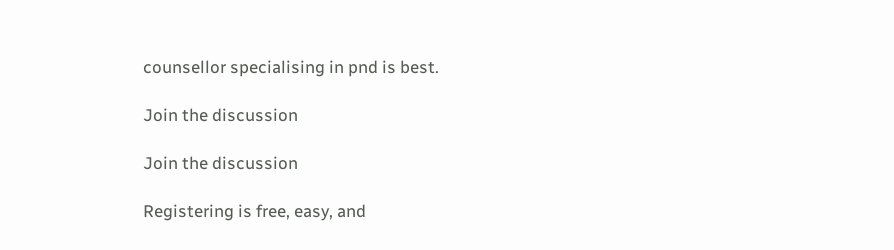counsellor specialising in pnd is best.

Join the discussion

Join the discussion

Registering is free, easy, and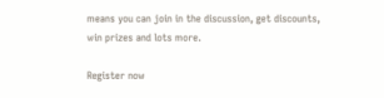means you can join in the discussion, get discounts, win prizes and lots more.

Register now